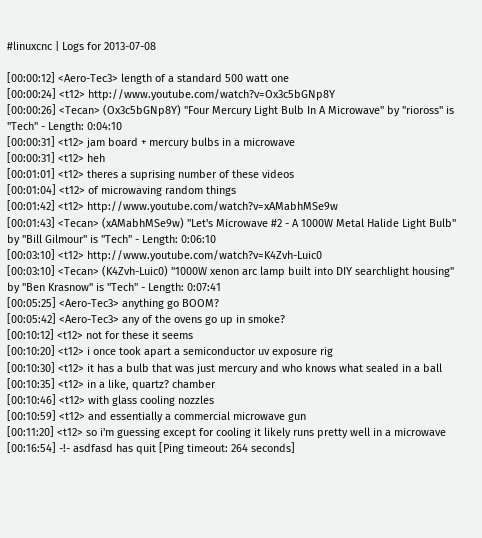#linuxcnc | Logs for 2013-07-08

[00:00:12] <Aero-Tec3> length of a standard 500 watt one
[00:00:24] <t12> http://www.youtube.com/watch?v=Ox3c5bGNp8Y
[00:00:26] <Tecan> (Ox3c5bGNp8Y) "Four Mercury Light Bulb In A Microwave" by "rioross" is "Tech" - Length: 0:04:10
[00:00:31] <t12> jam board + mercury bulbs in a microwave
[00:00:31] <t12> heh
[00:01:01] <t12> theres a suprising number of these videos
[00:01:04] <t12> of microwaving random things
[00:01:42] <t12> http://www.youtube.com/watch?v=xAMabhMSe9w
[00:01:43] <Tecan> (xAMabhMSe9w) "Let's Microwave #2 - A 1000W Metal Halide Light Bulb" by "Bill Gilmour" is "Tech" - Length: 0:06:10
[00:03:10] <t12> http://www.youtube.com/watch?v=K4Zvh-Luic0
[00:03:10] <Tecan> (K4Zvh-Luic0) "1000W xenon arc lamp built into DIY searchlight housing" by "Ben Krasnow" is "Tech" - Length: 0:07:41
[00:05:25] <Aero-Tec3> anything go BOOM?
[00:05:42] <Aero-Tec3> any of the ovens go up in smoke?
[00:10:12] <t12> not for these it seems
[00:10:20] <t12> i once took apart a semiconductor uv exposure rig
[00:10:30] <t12> it has a bulb that was just mercury and who knows what sealed in a ball
[00:10:35] <t12> in a like, quartz? chamber
[00:10:46] <t12> with glass cooling nozzles
[00:10:59] <t12> and essentially a commercial microwave gun
[00:11:20] <t12> so i'm guessing except for cooling it likely runs pretty well in a microwave
[00:16:54] -!- asdfasd has quit [Ping timeout: 264 seconds]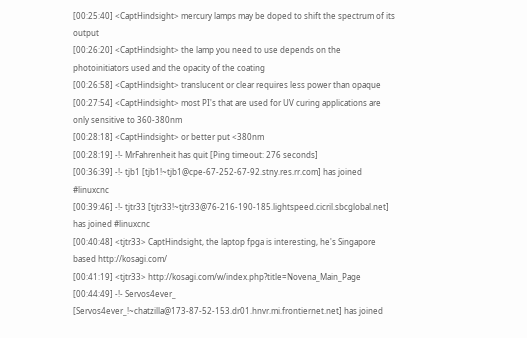[00:25:40] <CaptHindsight> mercury lamps may be doped to shift the spectrum of its output
[00:26:20] <CaptHindsight> the lamp you need to use depends on the photoinitiators used and the opacity of the coating
[00:26:58] <CaptHindsight> translucent or clear requires less power than opaque
[00:27:54] <CaptHindsight> most PI's that are used for UV curing applications are only sensitive to 360-380nm
[00:28:18] <CaptHindsight> or better put <380nm
[00:28:19] -!- MrFahrenheit has quit [Ping timeout: 276 seconds]
[00:36:39] -!- tjb1 [tjb1!~tjb1@cpe-67-252-67-92.stny.res.rr.com] has joined #linuxcnc
[00:39:46] -!- tjtr33 [tjtr33!~tjtr33@76-216-190-185.lightspeed.cicril.sbcglobal.net] has joined #linuxcnc
[00:40:48] <tjtr33> CaptHindsight, the laptop fpga is interesting, he's Singapore based http://kosagi.com/
[00:41:19] <tjtr33> http://kosagi.com/w/index.php?title=Novena_Main_Page
[00:44:49] -!- Servos4ever_ [Servos4ever_!~chatzilla@173-87-52-153.dr01.hnvr.mi.frontiernet.net] has joined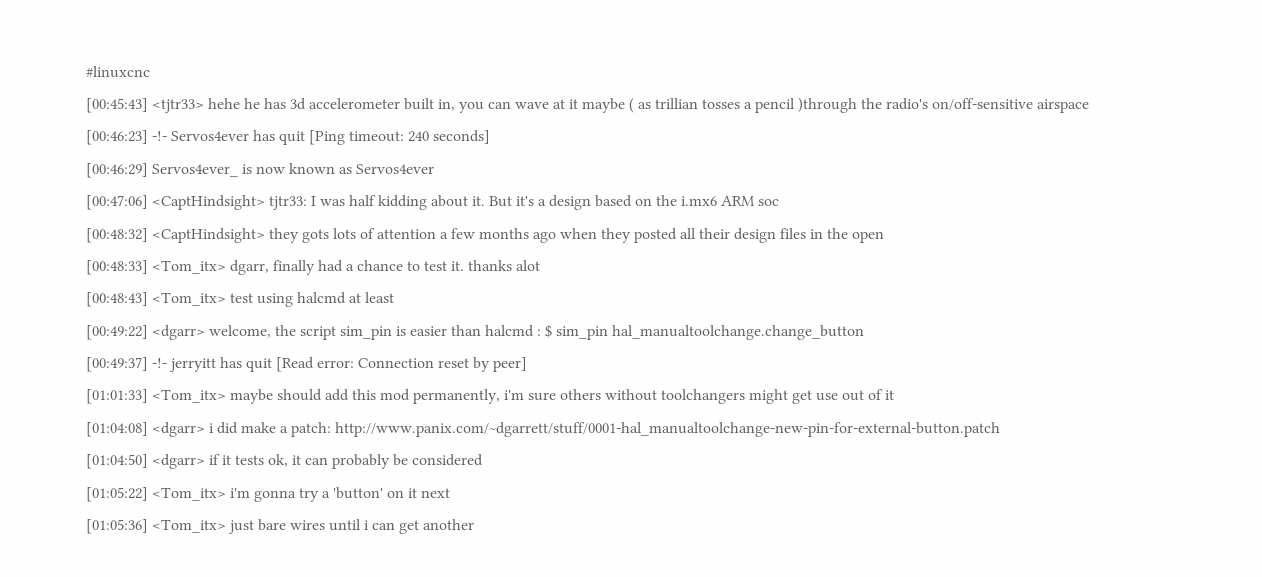#linuxcnc
[00:45:43] <tjtr33> hehe he has 3d accelerometer built in, you can wave at it maybe ( as trillian tosses a pencil )through the radio's on/off-sensitive airspace
[00:46:23] -!- Servos4ever has quit [Ping timeout: 240 seconds]
[00:46:29] Servos4ever_ is now known as Servos4ever
[00:47:06] <CaptHindsight> tjtr33: I was half kidding about it. But it's a design based on the i.mx6 ARM soc
[00:48:32] <CaptHindsight> they gots lots of attention a few months ago when they posted all their design files in the open
[00:48:33] <Tom_itx> dgarr, finally had a chance to test it. thanks alot
[00:48:43] <Tom_itx> test using halcmd at least
[00:49:22] <dgarr> welcome, the script sim_pin is easier than halcmd : $ sim_pin hal_manualtoolchange.change_button
[00:49:37] -!- jerryitt has quit [Read error: Connection reset by peer]
[01:01:33] <Tom_itx> maybe should add this mod permanently, i'm sure others without toolchangers might get use out of it
[01:04:08] <dgarr> i did make a patch: http://www.panix.com/~dgarrett/stuff/0001-hal_manualtoolchange-new-pin-for-external-button.patch
[01:04:50] <dgarr> if it tests ok, it can probably be considered
[01:05:22] <Tom_itx> i'm gonna try a 'button' on it next
[01:05:36] <Tom_itx> just bare wires until i can get another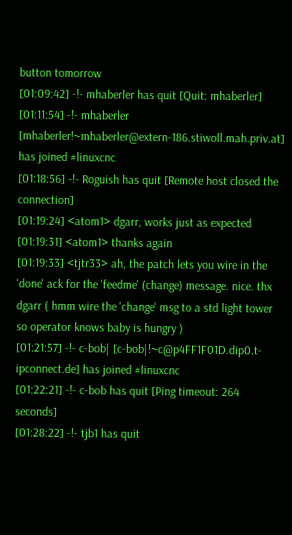button tomorrow
[01:09:42] -!- mhaberler has quit [Quit: mhaberler]
[01:11:54] -!- mhaberler [mhaberler!~mhaberler@extern-186.stiwoll.mah.priv.at] has joined #linuxcnc
[01:18:56] -!- Roguish has quit [Remote host closed the connection]
[01:19:24] <atom1> dgarr, works just as expected
[01:19:31] <atom1> thanks again
[01:19:33] <tjtr33> ah, the patch lets you wire in the 'done' ack for the 'feedme' (change) message. nice. thx dgarr ( hmm wire the 'change' msg to a std light tower so operator knows baby is hungry )
[01:21:57] -!- c-bob| [c-bob|!~c@p4FF1F01D.dip0.t-ipconnect.de] has joined #linuxcnc
[01:22:21] -!- c-bob has quit [Ping timeout: 264 seconds]
[01:28:22] -!- tjb1 has quit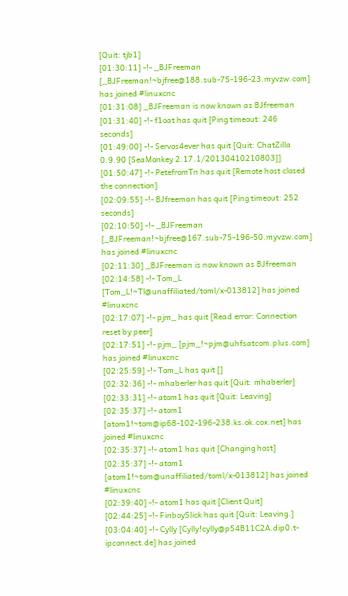[Quit: tjb1]
[01:30:11] -!- _BJFreeman [_BJFreeman!~bjfree@188.sub-75-196-23.myvzw.com] has joined #linuxcnc
[01:31:08] _BJFreeman is now known as BJfreeman
[01:31:40] -!- f1oat has quit [Ping timeout: 246 seconds]
[01:49:00] -!- Servos4ever has quit [Quit: ChatZilla 0.9.90 [SeaMonkey 2.17.1/20130410210803]]
[01:50:47] -!- PetefromTn has quit [Remote host closed the connection]
[02:09:55] -!- BJfreeman has quit [Ping timeout: 252 seconds]
[02:10:50] -!- _BJFreeman [_BJFreeman!~bjfree@167.sub-75-196-50.myvzw.com] has joined #linuxcnc
[02:11:30] _BJFreeman is now known as BJfreeman
[02:14:58] -!- Tom_L [Tom_L!~Tl@unaffiliated/toml/x-013812] has joined #linuxcnc
[02:17:07] -!- pjm_ has quit [Read error: Connection reset by peer]
[02:17:51] -!- pjm_ [pjm_!~pjm@uhfsatcom.plus.com] has joined #linuxcnc
[02:25:59] -!- Tom_L has quit []
[02:32:36] -!- mhaberler has quit [Quit: mhaberler]
[02:33:31] -!- atom1 has quit [Quit: Leaving]
[02:35:37] -!- atom1 [atom1!~tom@ip68-102-196-238.ks.ok.cox.net] has joined #linuxcnc
[02:35:37] -!- atom1 has quit [Changing host]
[02:35:37] -!- atom1 [atom1!~tom@unaffiliated/toml/x-013812] has joined #linuxcnc
[02:39:40] -!- atom1 has quit [Client Quit]
[02:44:25] -!- FinboySlick has quit [Quit: Leaving.]
[03:04:40] -!- Cylly [Cylly!cylly@p54B11C2A.dip0.t-ipconnect.de] has joined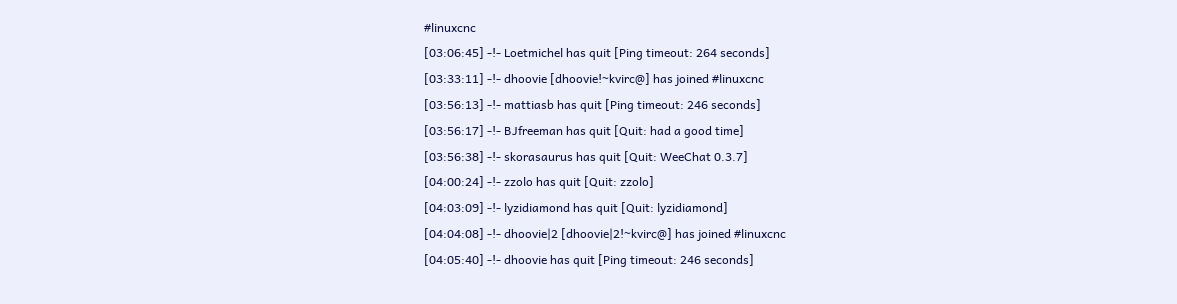#linuxcnc
[03:06:45] -!- Loetmichel has quit [Ping timeout: 264 seconds]
[03:33:11] -!- dhoovie [dhoovie!~kvirc@] has joined #linuxcnc
[03:56:13] -!- mattiasb has quit [Ping timeout: 246 seconds]
[03:56:17] -!- BJfreeman has quit [Quit: had a good time]
[03:56:38] -!- skorasaurus has quit [Quit: WeeChat 0.3.7]
[04:00:24] -!- zzolo has quit [Quit: zzolo]
[04:03:09] -!- lyzidiamond has quit [Quit: lyzidiamond]
[04:04:08] -!- dhoovie|2 [dhoovie|2!~kvirc@] has joined #linuxcnc
[04:05:40] -!- dhoovie has quit [Ping timeout: 246 seconds]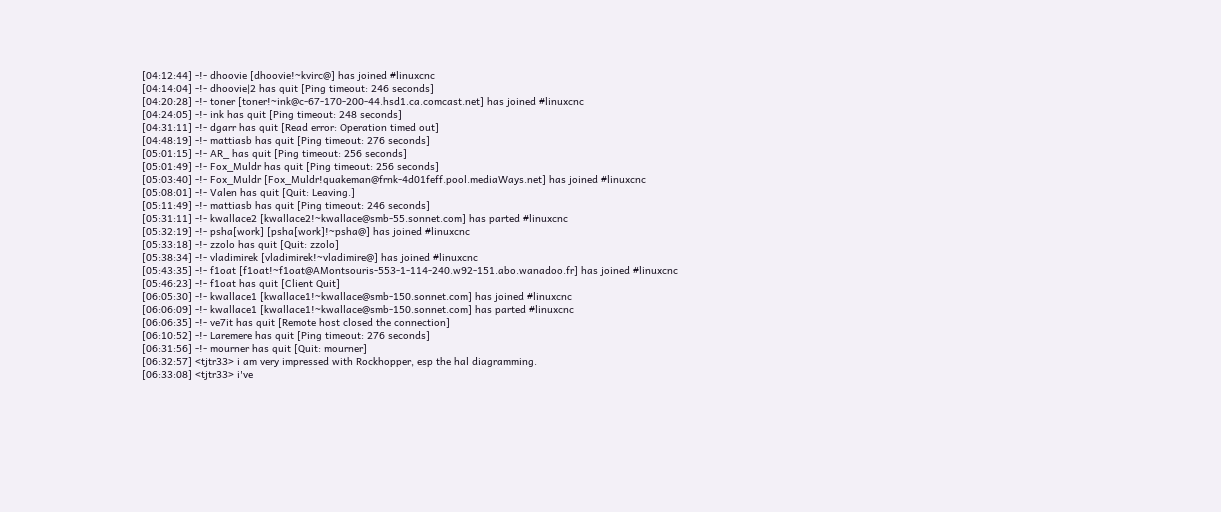[04:12:44] -!- dhoovie [dhoovie!~kvirc@] has joined #linuxcnc
[04:14:04] -!- dhoovie|2 has quit [Ping timeout: 246 seconds]
[04:20:28] -!- toner [toner!~ink@c-67-170-200-44.hsd1.ca.comcast.net] has joined #linuxcnc
[04:24:05] -!- ink has quit [Ping timeout: 248 seconds]
[04:31:11] -!- dgarr has quit [Read error: Operation timed out]
[04:48:19] -!- mattiasb has quit [Ping timeout: 276 seconds]
[05:01:15] -!- AR_ has quit [Ping timeout: 256 seconds]
[05:01:49] -!- Fox_Muldr has quit [Ping timeout: 256 seconds]
[05:03:40] -!- Fox_Muldr [Fox_Muldr!quakeman@frnk-4d01feff.pool.mediaWays.net] has joined #linuxcnc
[05:08:01] -!- Valen has quit [Quit: Leaving.]
[05:11:49] -!- mattiasb has quit [Ping timeout: 246 seconds]
[05:31:11] -!- kwallace2 [kwallace2!~kwallace@smb-55.sonnet.com] has parted #linuxcnc
[05:32:19] -!- psha[work] [psha[work]!~psha@] has joined #linuxcnc
[05:33:18] -!- zzolo has quit [Quit: zzolo]
[05:38:34] -!- vladimirek [vladimirek!~vladimire@] has joined #linuxcnc
[05:43:35] -!- f1oat [f1oat!~f1oat@AMontsouris-553-1-114-240.w92-151.abo.wanadoo.fr] has joined #linuxcnc
[05:46:23] -!- f1oat has quit [Client Quit]
[06:05:30] -!- kwallace1 [kwallace1!~kwallace@smb-150.sonnet.com] has joined #linuxcnc
[06:06:09] -!- kwallace1 [kwallace1!~kwallace@smb-150.sonnet.com] has parted #linuxcnc
[06:06:35] -!- ve7it has quit [Remote host closed the connection]
[06:10:52] -!- Laremere has quit [Ping timeout: 276 seconds]
[06:31:56] -!- mourner has quit [Quit: mourner]
[06:32:57] <tjtr33> i am very impressed with Rockhopper, esp the hal diagramming.
[06:33:08] <tjtr33> i've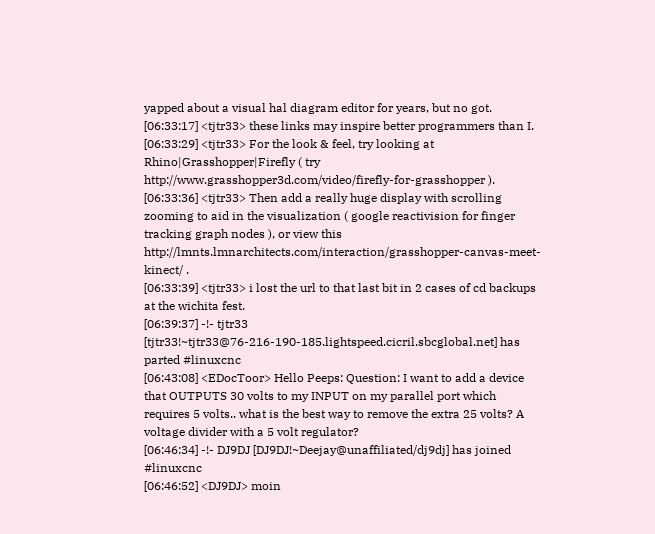yapped about a visual hal diagram editor for years, but no got.
[06:33:17] <tjtr33> these links may inspire better programmers than I.
[06:33:29] <tjtr33> For the look & feel, try looking at Rhino|Grasshopper|Firefly ( try http://www.grasshopper3d.com/video/firefly-for-grasshopper ).
[06:33:36] <tjtr33> Then add a really huge display with scrolling zooming to aid in the visualization ( google reactivision for finger tracking graph nodes ), or view this http://lmnts.lmnarchitects.com/interaction/grasshopper-canvas-meet-kinect/ .
[06:33:39] <tjtr33> i lost the url to that last bit in 2 cases of cd backups at the wichita fest.
[06:39:37] -!- tjtr33 [tjtr33!~tjtr33@76-216-190-185.lightspeed.cicril.sbcglobal.net] has parted #linuxcnc
[06:43:08] <EDocToor> Hello Peeps: Question: I want to add a device that OUTPUTS 30 volts to my INPUT on my parallel port which requires 5 volts.. what is the best way to remove the extra 25 volts? A voltage divider with a 5 volt regulator?
[06:46:34] -!- DJ9DJ [DJ9DJ!~Deejay@unaffiliated/dj9dj] has joined #linuxcnc
[06:46:52] <DJ9DJ> moin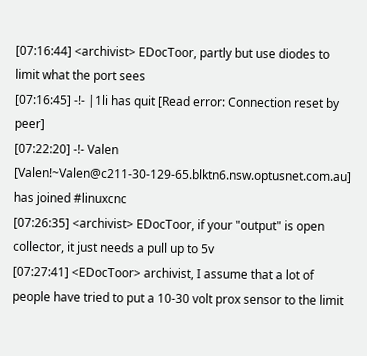[07:16:44] <archivist> EDocToor, partly but use diodes to limit what the port sees
[07:16:45] -!- |1li has quit [Read error: Connection reset by peer]
[07:22:20] -!- Valen [Valen!~Valen@c211-30-129-65.blktn6.nsw.optusnet.com.au] has joined #linuxcnc
[07:26:35] <archivist> EDocToor, if your "output" is open collector, it just needs a pull up to 5v
[07:27:41] <EDocToor> archivist, I assume that a lot of people have tried to put a 10-30 volt prox sensor to the limit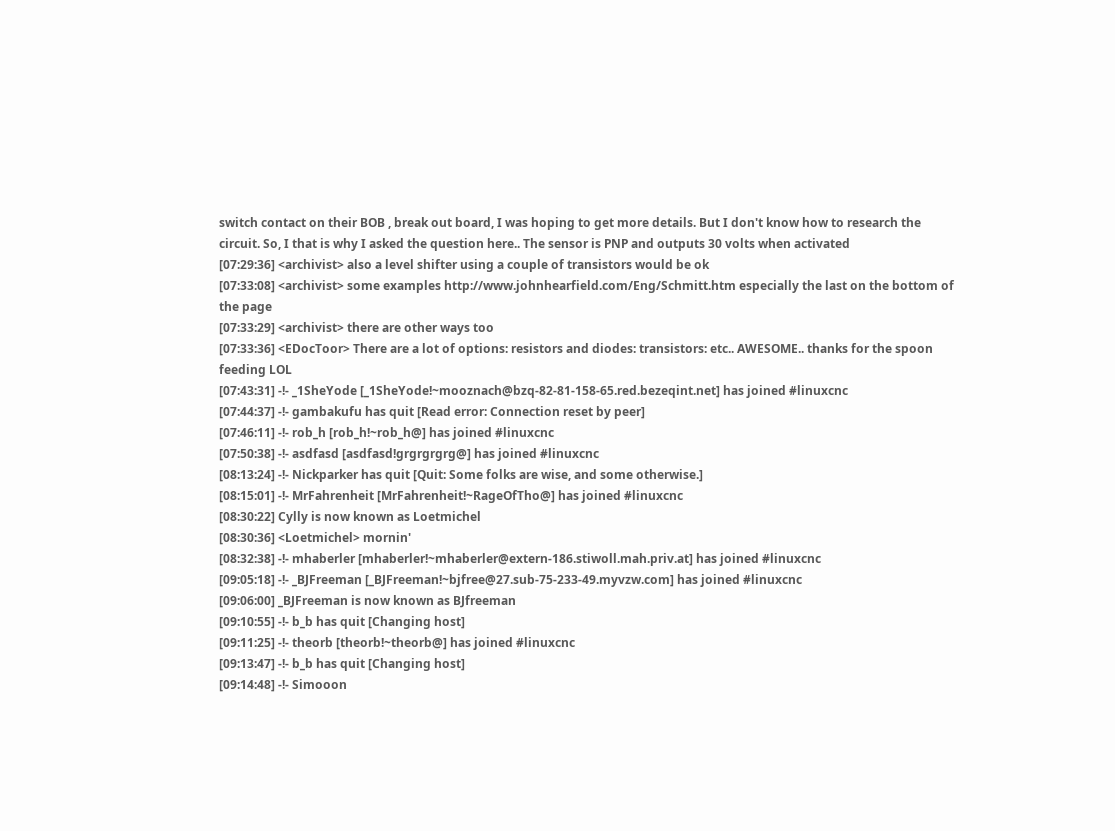switch contact on their BOB , break out board, I was hoping to get more details. But I don't know how to research the circuit. So, I that is why I asked the question here.. The sensor is PNP and outputs 30 volts when activated
[07:29:36] <archivist> also a level shifter using a couple of transistors would be ok
[07:33:08] <archivist> some examples http://www.johnhearfield.com/Eng/Schmitt.htm especially the last on the bottom of the page
[07:33:29] <archivist> there are other ways too
[07:33:36] <EDocToor> There are a lot of options: resistors and diodes: transistors: etc.. AWESOME.. thanks for the spoon feeding LOL
[07:43:31] -!- _1SheYode [_1SheYode!~mooznach@bzq-82-81-158-65.red.bezeqint.net] has joined #linuxcnc
[07:44:37] -!- gambakufu has quit [Read error: Connection reset by peer]
[07:46:11] -!- rob_h [rob_h!~rob_h@] has joined #linuxcnc
[07:50:38] -!- asdfasd [asdfasd!grgrgrgrg@] has joined #linuxcnc
[08:13:24] -!- Nickparker has quit [Quit: Some folks are wise, and some otherwise.]
[08:15:01] -!- MrFahrenheit [MrFahrenheit!~RageOfTho@] has joined #linuxcnc
[08:30:22] Cylly is now known as Loetmichel
[08:30:36] <Loetmichel> mornin'
[08:32:38] -!- mhaberler [mhaberler!~mhaberler@extern-186.stiwoll.mah.priv.at] has joined #linuxcnc
[09:05:18] -!- _BJFreeman [_BJFreeman!~bjfree@27.sub-75-233-49.myvzw.com] has joined #linuxcnc
[09:06:00] _BJFreeman is now known as BJfreeman
[09:10:55] -!- b_b has quit [Changing host]
[09:11:25] -!- theorb [theorb!~theorb@] has joined #linuxcnc
[09:13:47] -!- b_b has quit [Changing host]
[09:14:48] -!- Simooon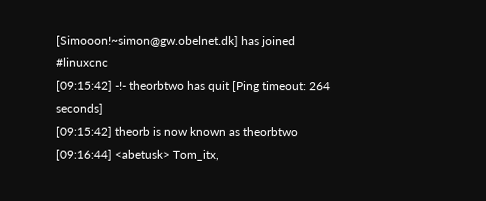[Simooon!~simon@gw.obelnet.dk] has joined #linuxcnc
[09:15:42] -!- theorbtwo has quit [Ping timeout: 264 seconds]
[09:15:42] theorb is now known as theorbtwo
[09:16:44] <abetusk> Tom_itx,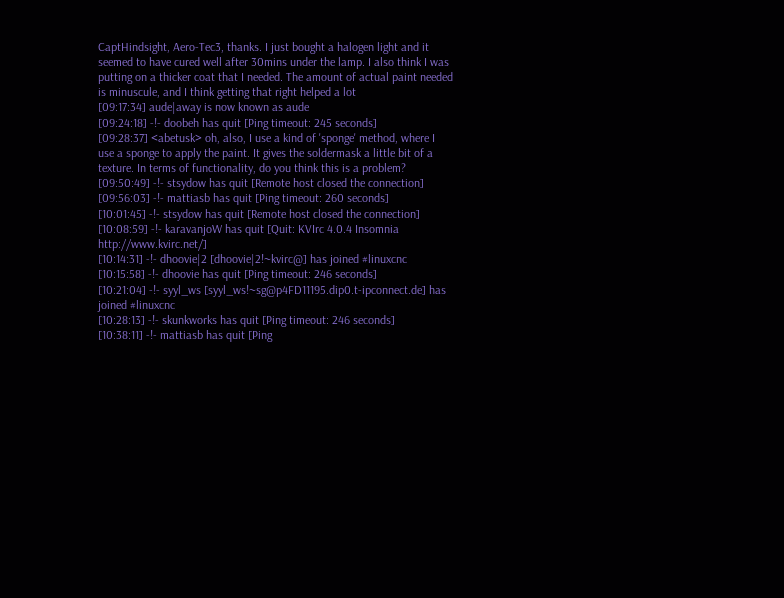CaptHindsight, Aero-Tec3, thanks. I just bought a halogen light and it seemed to have cured well after 30mins under the lamp. I also think I was putting on a thicker coat that I needed. The amount of actual paint needed is minuscule, and I think getting that right helped a lot
[09:17:34] aude|away is now known as aude
[09:24:18] -!- doobeh has quit [Ping timeout: 245 seconds]
[09:28:37] <abetusk> oh, also, I use a kind of 'sponge' method, where I use a sponge to apply the paint. It gives the soldermask a little bit of a texture. In terms of functionality, do you think this is a problem?
[09:50:49] -!- stsydow has quit [Remote host closed the connection]
[09:56:03] -!- mattiasb has quit [Ping timeout: 260 seconds]
[10:01:45] -!- stsydow has quit [Remote host closed the connection]
[10:08:59] -!- karavanjoW has quit [Quit: KVIrc 4.0.4 Insomnia http://www.kvirc.net/]
[10:14:31] -!- dhoovie|2 [dhoovie|2!~kvirc@] has joined #linuxcnc
[10:15:58] -!- dhoovie has quit [Ping timeout: 246 seconds]
[10:21:04] -!- syyl_ws [syyl_ws!~sg@p4FD11195.dip0.t-ipconnect.de] has joined #linuxcnc
[10:28:13] -!- skunkworks has quit [Ping timeout: 246 seconds]
[10:38:11] -!- mattiasb has quit [Ping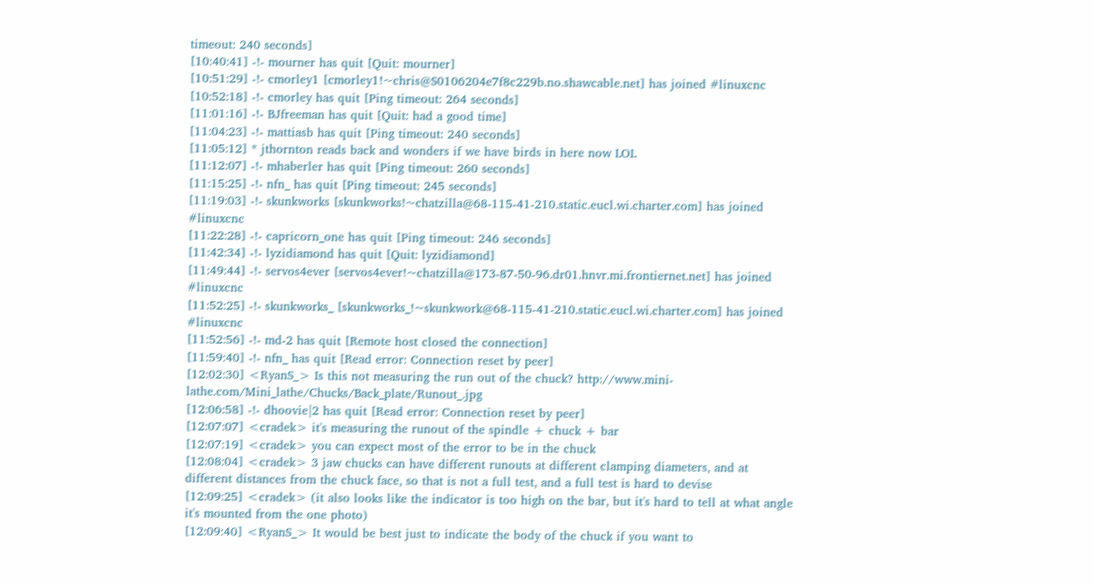timeout: 240 seconds]
[10:40:41] -!- mourner has quit [Quit: mourner]
[10:51:29] -!- cmorley1 [cmorley1!~chris@S0106204e7f8c229b.no.shawcable.net] has joined #linuxcnc
[10:52:18] -!- cmorley has quit [Ping timeout: 264 seconds]
[11:01:16] -!- BJfreeman has quit [Quit: had a good time]
[11:04:23] -!- mattiasb has quit [Ping timeout: 240 seconds]
[11:05:12] * jthornton reads back and wonders if we have birds in here now LOL
[11:12:07] -!- mhaberler has quit [Ping timeout: 260 seconds]
[11:15:25] -!- nfn_ has quit [Ping timeout: 245 seconds]
[11:19:03] -!- skunkworks [skunkworks!~chatzilla@68-115-41-210.static.eucl.wi.charter.com] has joined #linuxcnc
[11:22:28] -!- capricorn_one has quit [Ping timeout: 246 seconds]
[11:42:34] -!- lyzidiamond has quit [Quit: lyzidiamond]
[11:49:44] -!- servos4ever [servos4ever!~chatzilla@173-87-50-96.dr01.hnvr.mi.frontiernet.net] has joined #linuxcnc
[11:52:25] -!- skunkworks_ [skunkworks_!~skunkwork@68-115-41-210.static.eucl.wi.charter.com] has joined #linuxcnc
[11:52:56] -!- md-2 has quit [Remote host closed the connection]
[11:59:40] -!- nfn_ has quit [Read error: Connection reset by peer]
[12:02:30] <RyanS_> Is this not measuring the run out of the chuck? http://www.mini-lathe.com/Mini_lathe/Chucks/Back_plate/Runout_.jpg
[12:06:58] -!- dhoovie|2 has quit [Read error: Connection reset by peer]
[12:07:07] <cradek> it's measuring the runout of the spindle + chuck + bar
[12:07:19] <cradek> you can expect most of the error to be in the chuck
[12:08:04] <cradek> 3 jaw chucks can have different runouts at different clamping diameters, and at different distances from the chuck face, so that is not a full test, and a full test is hard to devise
[12:09:25] <cradek> (it also looks like the indicator is too high on the bar, but it's hard to tell at what angle it's mounted from the one photo)
[12:09:40] <RyanS_> It would be best just to indicate the body of the chuck if you want to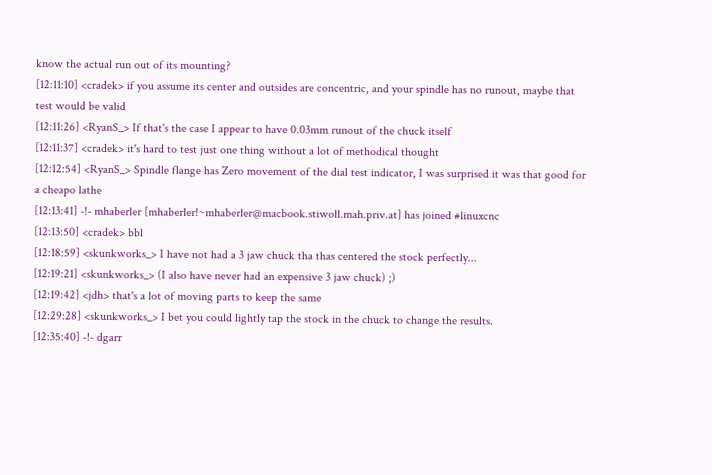know the actual run out of its mounting?
[12:11:10] <cradek> if you assume its center and outsides are concentric, and your spindle has no runout, maybe that test would be valid
[12:11:26] <RyanS_> If that's the case I appear to have 0.03mm runout of the chuck itself
[12:11:37] <cradek> it's hard to test just one thing without a lot of methodical thought
[12:12:54] <RyanS_> Spindle flange has Zero movement of the dial test indicator, I was surprised it was that good for a cheapo lathe
[12:13:41] -!- mhaberler [mhaberler!~mhaberler@macbook.stiwoll.mah.priv.at] has joined #linuxcnc
[12:13:50] <cradek> bbl
[12:18:59] <skunkworks_> I have not had a 3 jaw chuck tha thas centered the stock perfectly...
[12:19:21] <skunkworks_> (I also have never had an expensive 3 jaw chuck) ;)
[12:19:42] <jdh> that's a lot of moving parts to keep the same
[12:29:28] <skunkworks_> I bet you could lightly tap the stock in the chuck to change the results.
[12:35:40] -!- dgarr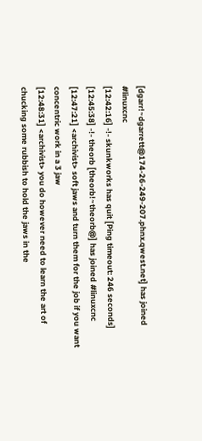[dgarr!~dgarrett@174-26-249-207.phnx.qwest.net] has joined #linuxcnc
[12:42:16] -!- skunkworks has quit [Ping timeout: 246 seconds]
[12:45:38] -!- theorb [theorb!~theorb@] has joined #linuxcnc
[12:47:21] <archivist> soft jaws and turn them for the job if you want concentric work in a 3 jaw
[12:48:31] <archivist> you do however need to learn the art of chucking some rubbish to hold the jaws in the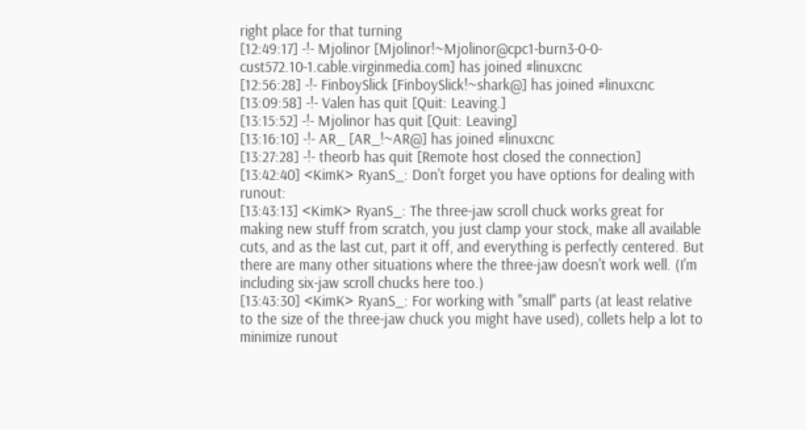right place for that turning
[12:49:17] -!- Mjolinor [Mjolinor!~Mjolinor@cpc1-burn3-0-0-cust572.10-1.cable.virginmedia.com] has joined #linuxcnc
[12:56:28] -!- FinboySlick [FinboySlick!~shark@] has joined #linuxcnc
[13:09:58] -!- Valen has quit [Quit: Leaving.]
[13:15:52] -!- Mjolinor has quit [Quit: Leaving]
[13:16:10] -!- AR_ [AR_!~AR@] has joined #linuxcnc
[13:27:28] -!- theorb has quit [Remote host closed the connection]
[13:42:40] <KimK> RyanS_: Don't forget you have options for dealing with runout:
[13:43:13] <KimK> RyanS_: The three-jaw scroll chuck works great for making new stuff from scratch, you just clamp your stock, make all available cuts, and as the last cut, part it off, and everything is perfectly centered. But there are many other situations where the three-jaw doesn't work well. (I'm including six-jaw scroll chucks here too.)
[13:43:30] <KimK> RyanS_: For working with "small" parts (at least relative to the size of the three-jaw chuck you might have used), collets help a lot to minimize runout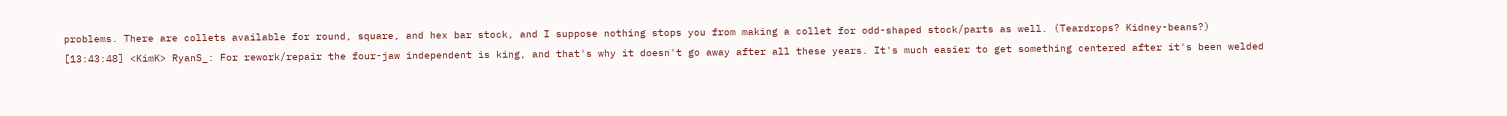problems. There are collets available for round, square, and hex bar stock, and I suppose nothing stops you from making a collet for odd-shaped stock/parts as well. (Teardrops? Kidney-beans?)
[13:43:48] <KimK> RyanS_: For rework/repair the four-jaw independent is king, and that's why it doesn't go away after all these years. It's much easier to get something centered after it's been welded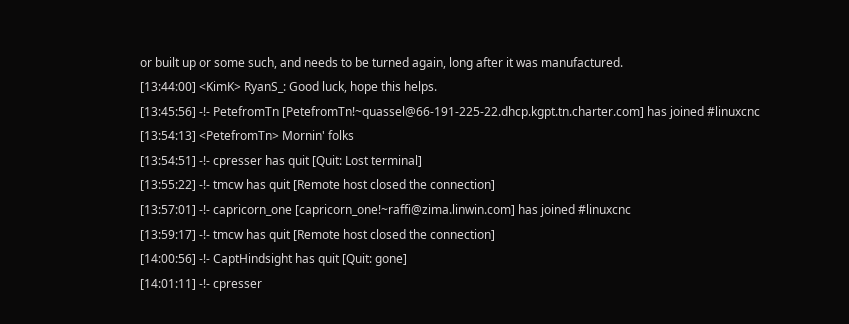or built up or some such, and needs to be turned again, long after it was manufactured.
[13:44:00] <KimK> RyanS_: Good luck, hope this helps.
[13:45:56] -!- PetefromTn [PetefromTn!~quassel@66-191-225-22.dhcp.kgpt.tn.charter.com] has joined #linuxcnc
[13:54:13] <PetefromTn> Mornin' folks
[13:54:51] -!- cpresser has quit [Quit: Lost terminal]
[13:55:22] -!- tmcw has quit [Remote host closed the connection]
[13:57:01] -!- capricorn_one [capricorn_one!~raffi@zima.linwin.com] has joined #linuxcnc
[13:59:17] -!- tmcw has quit [Remote host closed the connection]
[14:00:56] -!- CaptHindsight has quit [Quit: gone]
[14:01:11] -!- cpresser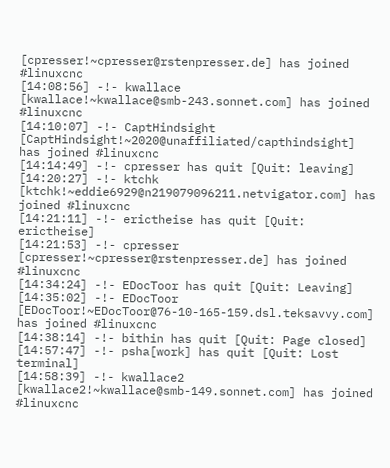[cpresser!~cpresser@rstenpresser.de] has joined #linuxcnc
[14:08:56] -!- kwallace [kwallace!~kwallace@smb-243.sonnet.com] has joined #linuxcnc
[14:10:07] -!- CaptHindsight [CaptHindsight!~2020@unaffiliated/capthindsight] has joined #linuxcnc
[14:14:49] -!- cpresser has quit [Quit: leaving]
[14:20:27] -!- ktchk [ktchk!~eddie6929@n219079096211.netvigator.com] has joined #linuxcnc
[14:21:11] -!- erictheise has quit [Quit: erictheise]
[14:21:53] -!- cpresser [cpresser!~cpresser@rstenpresser.de] has joined #linuxcnc
[14:34:24] -!- EDocToor has quit [Quit: Leaving]
[14:35:02] -!- EDocToor [EDocToor!~EDocToor@76-10-165-159.dsl.teksavvy.com] has joined #linuxcnc
[14:38:14] -!- bithin has quit [Quit: Page closed]
[14:57:47] -!- psha[work] has quit [Quit: Lost terminal]
[14:58:39] -!- kwallace2 [kwallace2!~kwallace@smb-149.sonnet.com] has joined #linuxcnc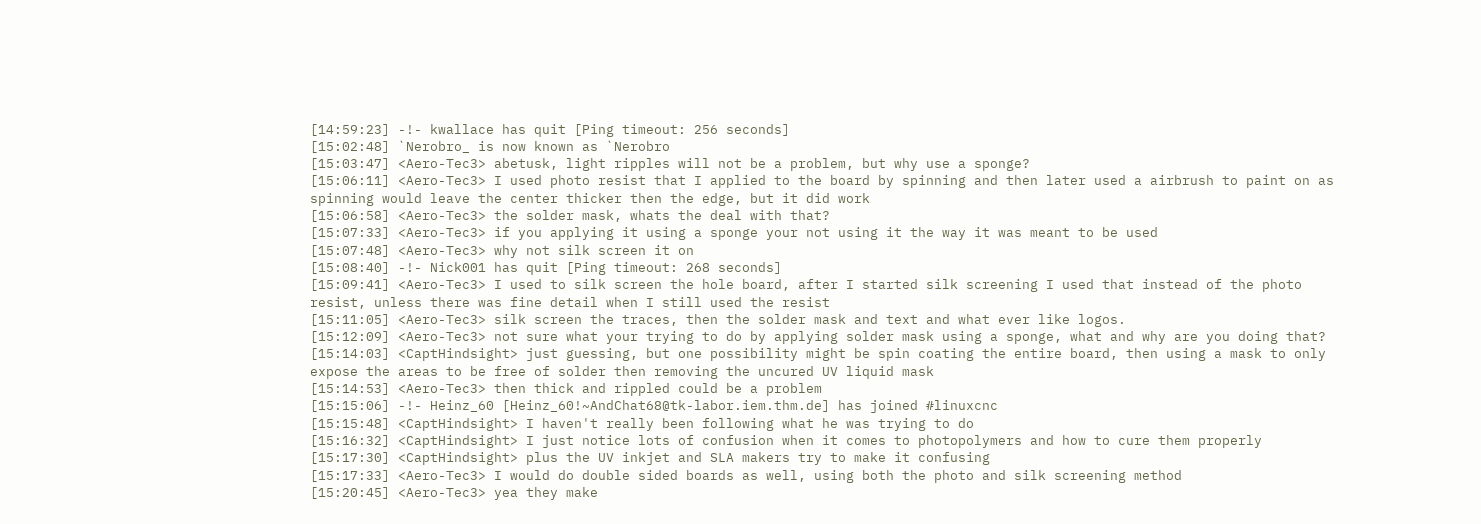[14:59:23] -!- kwallace has quit [Ping timeout: 256 seconds]
[15:02:48] `Nerobro_ is now known as `Nerobro
[15:03:47] <Aero-Tec3> abetusk, light ripples will not be a problem, but why use a sponge?
[15:06:11] <Aero-Tec3> I used photo resist that I applied to the board by spinning and then later used a airbrush to paint on as spinning would leave the center thicker then the edge, but it did work
[15:06:58] <Aero-Tec3> the solder mask, whats the deal with that?
[15:07:33] <Aero-Tec3> if you applying it using a sponge your not using it the way it was meant to be used
[15:07:48] <Aero-Tec3> why not silk screen it on
[15:08:40] -!- Nick001 has quit [Ping timeout: 268 seconds]
[15:09:41] <Aero-Tec3> I used to silk screen the hole board, after I started silk screening I used that instead of the photo resist, unless there was fine detail when I still used the resist
[15:11:05] <Aero-Tec3> silk screen the traces, then the solder mask and text and what ever like logos.
[15:12:09] <Aero-Tec3> not sure what your trying to do by applying solder mask using a sponge, what and why are you doing that?
[15:14:03] <CaptHindsight> just guessing, but one possibility might be spin coating the entire board, then using a mask to only expose the areas to be free of solder then removing the uncured UV liquid mask
[15:14:53] <Aero-Tec3> then thick and rippled could be a problem
[15:15:06] -!- Heinz_60 [Heinz_60!~AndChat68@tk-labor.iem.thm.de] has joined #linuxcnc
[15:15:48] <CaptHindsight> I haven't really been following what he was trying to do
[15:16:32] <CaptHindsight> I just notice lots of confusion when it comes to photopolymers and how to cure them properly
[15:17:30] <CaptHindsight> plus the UV inkjet and SLA makers try to make it confusing
[15:17:33] <Aero-Tec3> I would do double sided boards as well, using both the photo and silk screening method
[15:20:45] <Aero-Tec3> yea they make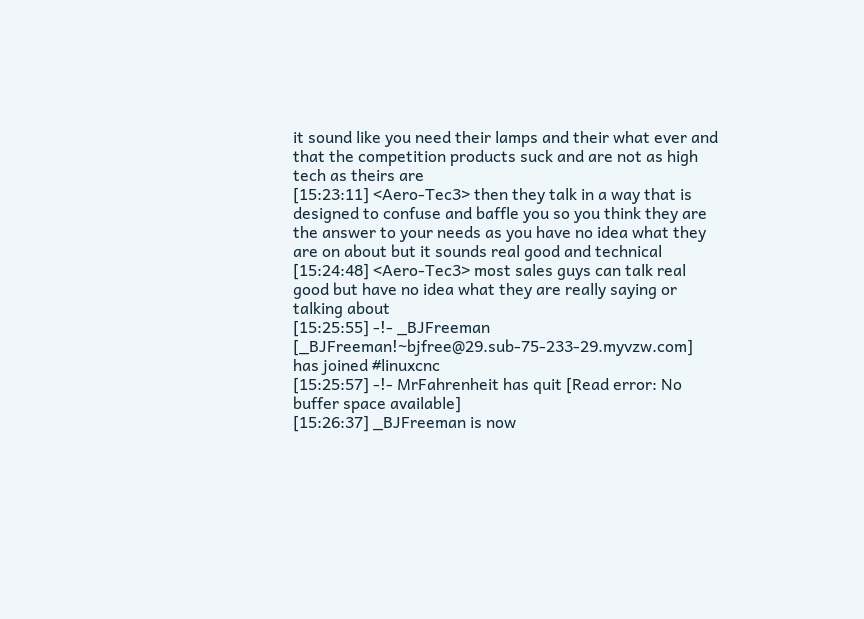it sound like you need their lamps and their what ever and that the competition products suck and are not as high tech as theirs are
[15:23:11] <Aero-Tec3> then they talk in a way that is designed to confuse and baffle you so you think they are the answer to your needs as you have no idea what they are on about but it sounds real good and technical
[15:24:48] <Aero-Tec3> most sales guys can talk real good but have no idea what they are really saying or talking about
[15:25:55] -!- _BJFreeman [_BJFreeman!~bjfree@29.sub-75-233-29.myvzw.com] has joined #linuxcnc
[15:25:57] -!- MrFahrenheit has quit [Read error: No buffer space available]
[15:26:37] _BJFreeman is now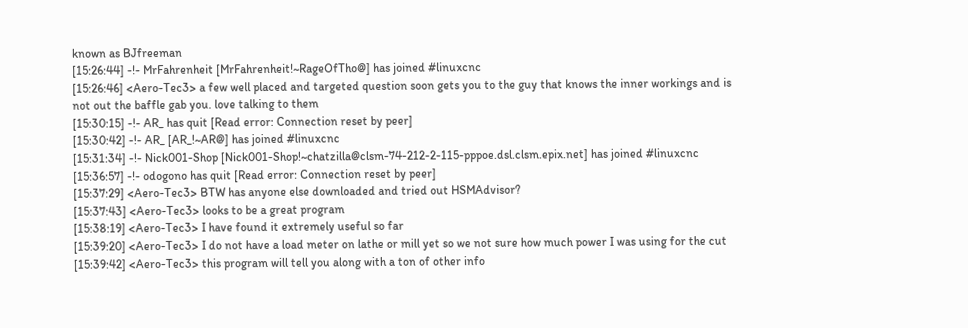known as BJfreeman
[15:26:44] -!- MrFahrenheit [MrFahrenheit!~RageOfTho@] has joined #linuxcnc
[15:26:46] <Aero-Tec3> a few well placed and targeted question soon gets you to the guy that knows the inner workings and is not out the baffle gab you. love talking to them
[15:30:15] -!- AR_ has quit [Read error: Connection reset by peer]
[15:30:42] -!- AR_ [AR_!~AR@] has joined #linuxcnc
[15:31:34] -!- Nick001-Shop [Nick001-Shop!~chatzilla@clsm-74-212-2-115-pppoe.dsl.clsm.epix.net] has joined #linuxcnc
[15:36:57] -!- odogono has quit [Read error: Connection reset by peer]
[15:37:29] <Aero-Tec3> BTW has anyone else downloaded and tried out HSMAdvisor?
[15:37:43] <Aero-Tec3> looks to be a great program
[15:38:19] <Aero-Tec3> I have found it extremely useful so far
[15:39:20] <Aero-Tec3> I do not have a load meter on lathe or mill yet so we not sure how much power I was using for the cut
[15:39:42] <Aero-Tec3> this program will tell you along with a ton of other info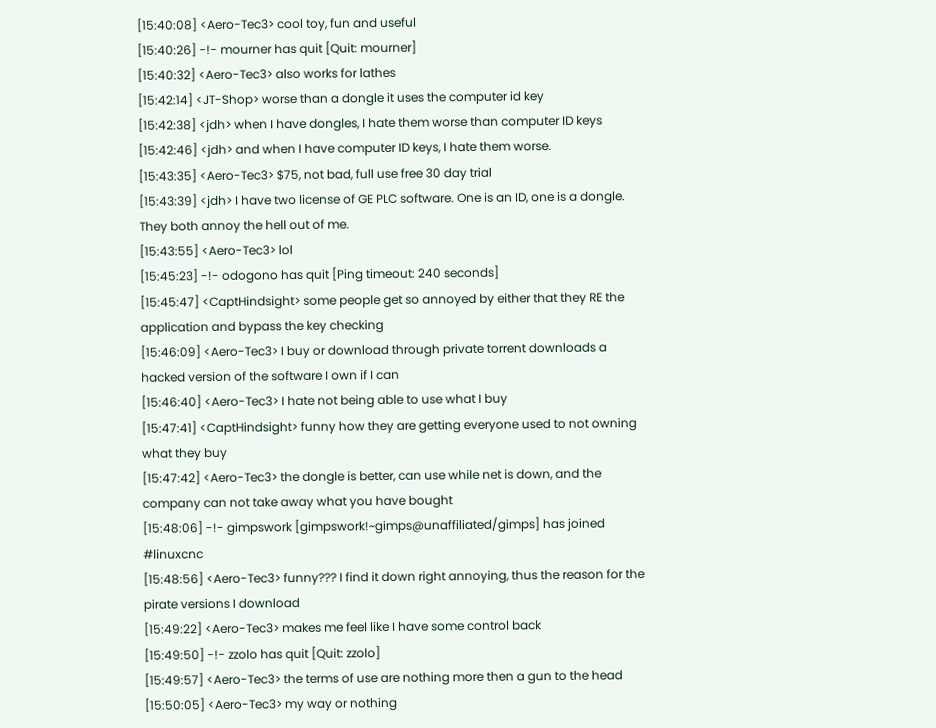[15:40:08] <Aero-Tec3> cool toy, fun and useful
[15:40:26] -!- mourner has quit [Quit: mourner]
[15:40:32] <Aero-Tec3> also works for lathes
[15:42:14] <JT-Shop> worse than a dongle it uses the computer id key
[15:42:38] <jdh> when I have dongles, I hate them worse than computer ID keys
[15:42:46] <jdh> and when I have computer ID keys, I hate them worse.
[15:43:35] <Aero-Tec3> $75, not bad, full use free 30 day trial
[15:43:39] <jdh> I have two license of GE PLC software. One is an ID, one is a dongle. They both annoy the hell out of me.
[15:43:55] <Aero-Tec3> lol
[15:45:23] -!- odogono has quit [Ping timeout: 240 seconds]
[15:45:47] <CaptHindsight> some people get so annoyed by either that they RE the application and bypass the key checking
[15:46:09] <Aero-Tec3> I buy or download through private torrent downloads a hacked version of the software I own if I can
[15:46:40] <Aero-Tec3> I hate not being able to use what I buy
[15:47:41] <CaptHindsight> funny how they are getting everyone used to not owning what they buy
[15:47:42] <Aero-Tec3> the dongle is better, can use while net is down, and the company can not take away what you have bought
[15:48:06] -!- gimpswork [gimpswork!~gimps@unaffiliated/gimps] has joined #linuxcnc
[15:48:56] <Aero-Tec3> funny??? I find it down right annoying, thus the reason for the pirate versions I download
[15:49:22] <Aero-Tec3> makes me feel like I have some control back
[15:49:50] -!- zzolo has quit [Quit: zzolo]
[15:49:57] <Aero-Tec3> the terms of use are nothing more then a gun to the head
[15:50:05] <Aero-Tec3> my way or nothing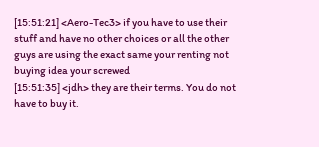[15:51:21] <Aero-Tec3> if you have to use their stuff and have no other choices or all the other guys are using the exact same your renting not buying idea your screwed
[15:51:35] <jdh> they are their terms. You do not have to buy it.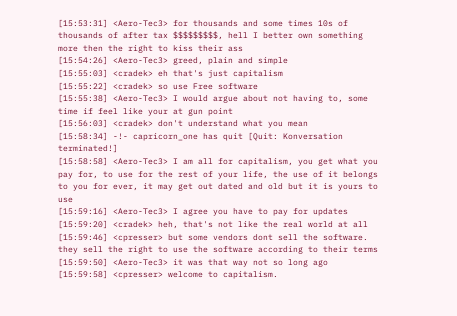[15:53:31] <Aero-Tec3> for thousands and some times 10s of thousands of after tax $$$$$$$$$, hell I better own something more then the right to kiss their ass
[15:54:26] <Aero-Tec3> greed, plain and simple
[15:55:03] <cradek> eh that's just capitalism
[15:55:22] <cradek> so use Free software
[15:55:38] <Aero-Tec3> I would argue about not having to, some time if feel like your at gun point
[15:56:03] <cradek> don't understand what you mean
[15:58:34] -!- capricorn_one has quit [Quit: Konversation terminated!]
[15:58:58] <Aero-Tec3> I am all for capitalism, you get what you pay for, to use for the rest of your life, the use of it belongs to you for ever, it may get out dated and old but it is yours to use
[15:59:16] <Aero-Tec3> I agree you have to pay for updates
[15:59:20] <cradek> heh, that's not like the real world at all
[15:59:46] <cpresser> but some vendors dont sell the software. they sell the right to use the software according to their terms
[15:59:50] <Aero-Tec3> it was that way not so long ago
[15:59:58] <cpresser> welcome to capitalism.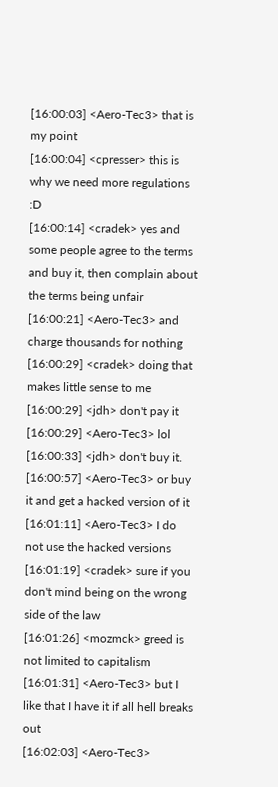[16:00:03] <Aero-Tec3> that is my point
[16:00:04] <cpresser> this is why we need more regulations :D
[16:00:14] <cradek> yes and some people agree to the terms and buy it, then complain about the terms being unfair
[16:00:21] <Aero-Tec3> and charge thousands for nothing
[16:00:29] <cradek> doing that makes little sense to me
[16:00:29] <jdh> don't pay it
[16:00:29] <Aero-Tec3> lol
[16:00:33] <jdh> don't buy it.
[16:00:57] <Aero-Tec3> or buy it and get a hacked version of it
[16:01:11] <Aero-Tec3> I do not use the hacked versions
[16:01:19] <cradek> sure if you don't mind being on the wrong side of the law
[16:01:26] <mozmck> greed is not limited to capitalism
[16:01:31] <Aero-Tec3> but I like that I have it if all hell breaks out
[16:02:03] <Aero-Tec3>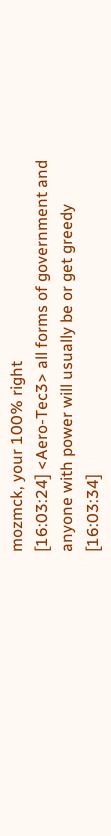mozmck, your 100% right
[16:03:24] <Aero-Tec3> all forms of government and anyone with power will usually be or get greedy
[16:03:34]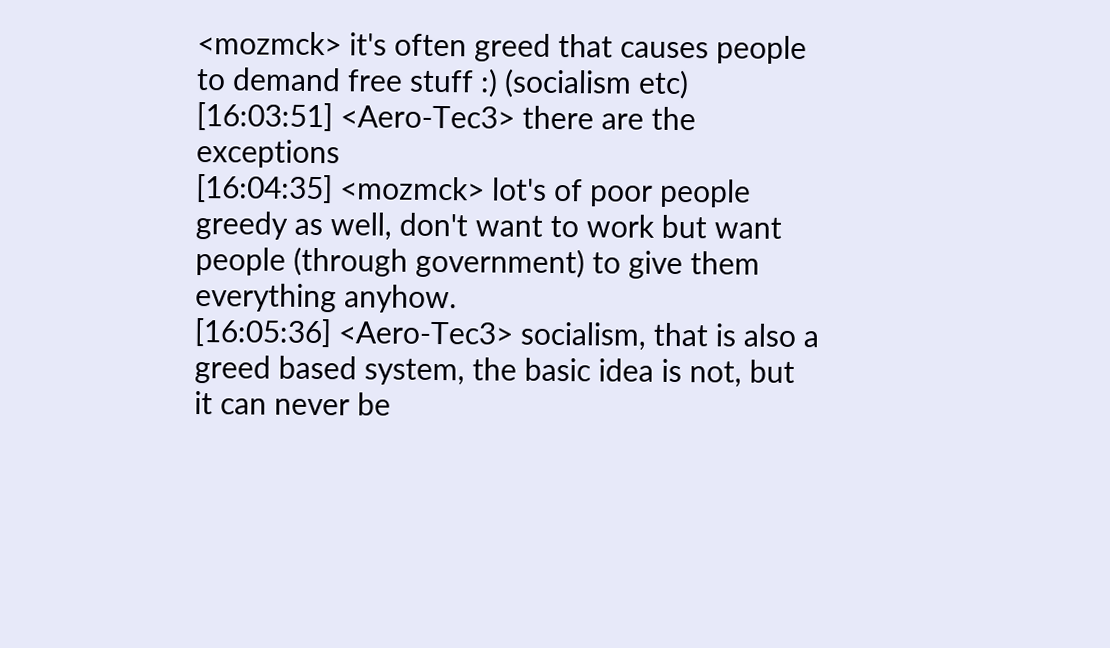<mozmck> it's often greed that causes people to demand free stuff :) (socialism etc)
[16:03:51] <Aero-Tec3> there are the exceptions
[16:04:35] <mozmck> lot's of poor people greedy as well, don't want to work but want people (through government) to give them everything anyhow.
[16:05:36] <Aero-Tec3> socialism, that is also a greed based system, the basic idea is not, but it can never be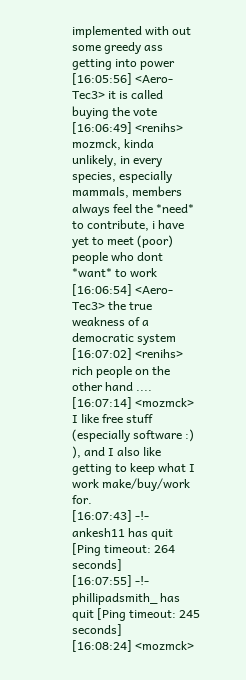implemented with out some greedy ass getting into power
[16:05:56] <Aero-Tec3> it is called buying the vote
[16:06:49] <renihs> mozmck, kinda unlikely, in every species, especially mammals, members always feel the *need* to contribute, i have yet to meet (poor) people who dont *want* to work
[16:06:54] <Aero-Tec3> the true weakness of a democratic system
[16:07:02] <renihs> rich people on the other hand ....
[16:07:14] <mozmck> I like free stuff (especially software :) ), and I also like getting to keep what I work make/buy/work for.
[16:07:43] -!- ankesh11 has quit [Ping timeout: 264 seconds]
[16:07:55] -!- phillipadsmith_ has quit [Ping timeout: 245 seconds]
[16:08:24] <mozmck>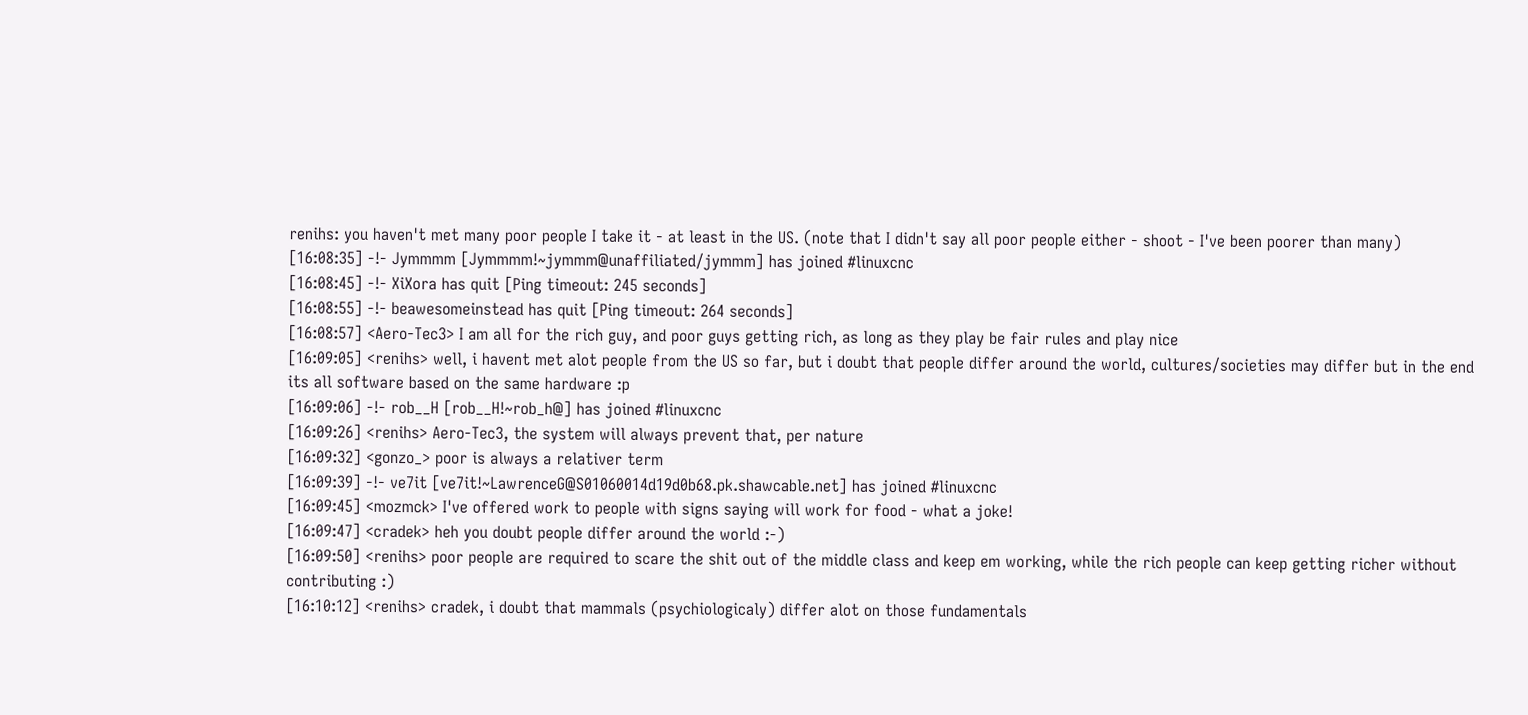renihs: you haven't met many poor people I take it - at least in the US. (note that I didn't say all poor people either - shoot - I've been poorer than many)
[16:08:35] -!- Jymmmm [Jymmmm!~jymmm@unaffiliated/jymmm] has joined #linuxcnc
[16:08:45] -!- XiXora has quit [Ping timeout: 245 seconds]
[16:08:55] -!- beawesomeinstead has quit [Ping timeout: 264 seconds]
[16:08:57] <Aero-Tec3> I am all for the rich guy, and poor guys getting rich, as long as they play be fair rules and play nice
[16:09:05] <renihs> well, i havent met alot people from the US so far, but i doubt that people differ around the world, cultures/societies may differ but in the end its all software based on the same hardware :p
[16:09:06] -!- rob__H [rob__H!~rob_h@] has joined #linuxcnc
[16:09:26] <renihs> Aero-Tec3, the system will always prevent that, per nature
[16:09:32] <gonzo_> poor is always a relativer term
[16:09:39] -!- ve7it [ve7it!~LawrenceG@S01060014d19d0b68.pk.shawcable.net] has joined #linuxcnc
[16:09:45] <mozmck> I've offered work to people with signs saying will work for food - what a joke!
[16:09:47] <cradek> heh you doubt people differ around the world :-)
[16:09:50] <renihs> poor people are required to scare the shit out of the middle class and keep em working, while the rich people can keep getting richer without contributing :)
[16:10:12] <renihs> cradek, i doubt that mammals (psychiologicaly) differ alot on those fundamentals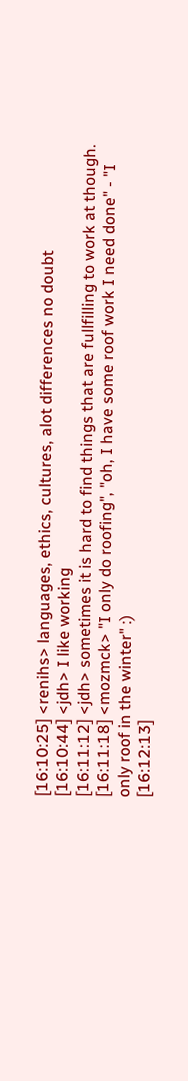[16:10:25] <renihs> languages, ethics, cultures, alot differences no doubt
[16:10:44] <jdh> I like working
[16:11:12] <jdh> sometimes it is hard to find things that are fullfilling to work at though.
[16:11:18] <mozmck> "I only do roofing", "oh, I have some roof work I need done" - "I only roof in the winter" :)
[16:12:13]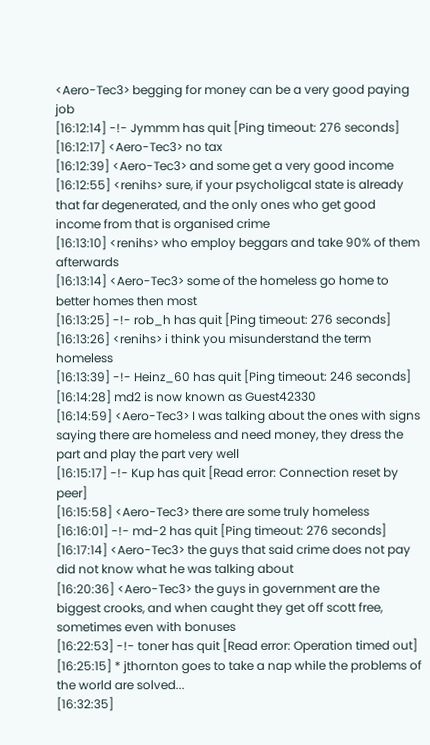<Aero-Tec3> begging for money can be a very good paying job
[16:12:14] -!- Jymmm has quit [Ping timeout: 276 seconds]
[16:12:17] <Aero-Tec3> no tax
[16:12:39] <Aero-Tec3> and some get a very good income
[16:12:55] <renihs> sure, if your psycholigcal state is already that far degenerated, and the only ones who get good income from that is organised crime
[16:13:10] <renihs> who employ beggars and take 90% of them afterwards
[16:13:14] <Aero-Tec3> some of the homeless go home to better homes then most
[16:13:25] -!- rob_h has quit [Ping timeout: 276 seconds]
[16:13:26] <renihs> i think you misunderstand the term homeless
[16:13:39] -!- Heinz_60 has quit [Ping timeout: 246 seconds]
[16:14:28] md2 is now known as Guest42330
[16:14:59] <Aero-Tec3> I was talking about the ones with signs saying there are homeless and need money, they dress the part and play the part very well
[16:15:17] -!- Kup has quit [Read error: Connection reset by peer]
[16:15:58] <Aero-Tec3> there are some truly homeless
[16:16:01] -!- md-2 has quit [Ping timeout: 276 seconds]
[16:17:14] <Aero-Tec3> the guys that said crime does not pay did not know what he was talking about
[16:20:36] <Aero-Tec3> the guys in government are the biggest crooks, and when caught they get off scott free, sometimes even with bonuses
[16:22:53] -!- toner has quit [Read error: Operation timed out]
[16:25:15] * jthornton goes to take a nap while the problems of the world are solved...
[16:32:35]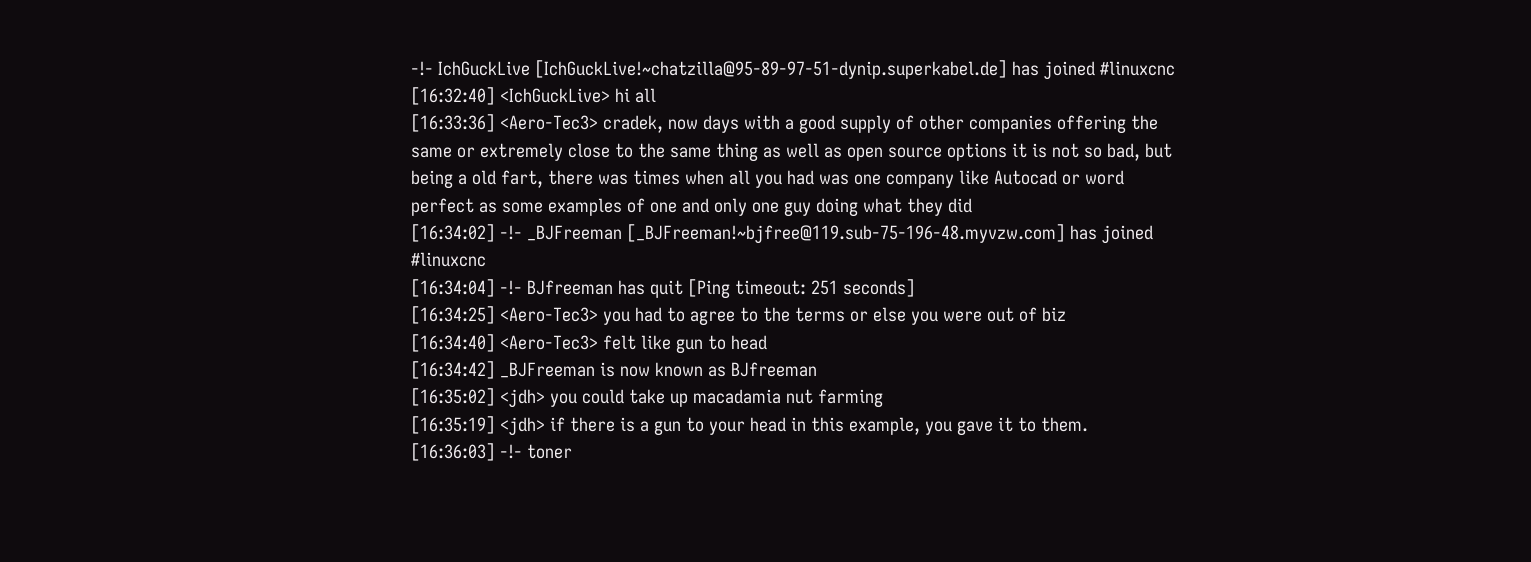-!- IchGuckLive [IchGuckLive!~chatzilla@95-89-97-51-dynip.superkabel.de] has joined #linuxcnc
[16:32:40] <IchGuckLive> hi all
[16:33:36] <Aero-Tec3> cradek, now days with a good supply of other companies offering the same or extremely close to the same thing as well as open source options it is not so bad, but being a old fart, there was times when all you had was one company like Autocad or word perfect as some examples of one and only one guy doing what they did
[16:34:02] -!- _BJFreeman [_BJFreeman!~bjfree@119.sub-75-196-48.myvzw.com] has joined #linuxcnc
[16:34:04] -!- BJfreeman has quit [Ping timeout: 251 seconds]
[16:34:25] <Aero-Tec3> you had to agree to the terms or else you were out of biz
[16:34:40] <Aero-Tec3> felt like gun to head
[16:34:42] _BJFreeman is now known as BJfreeman
[16:35:02] <jdh> you could take up macadamia nut farming
[16:35:19] <jdh> if there is a gun to your head in this example, you gave it to them.
[16:36:03] -!- toner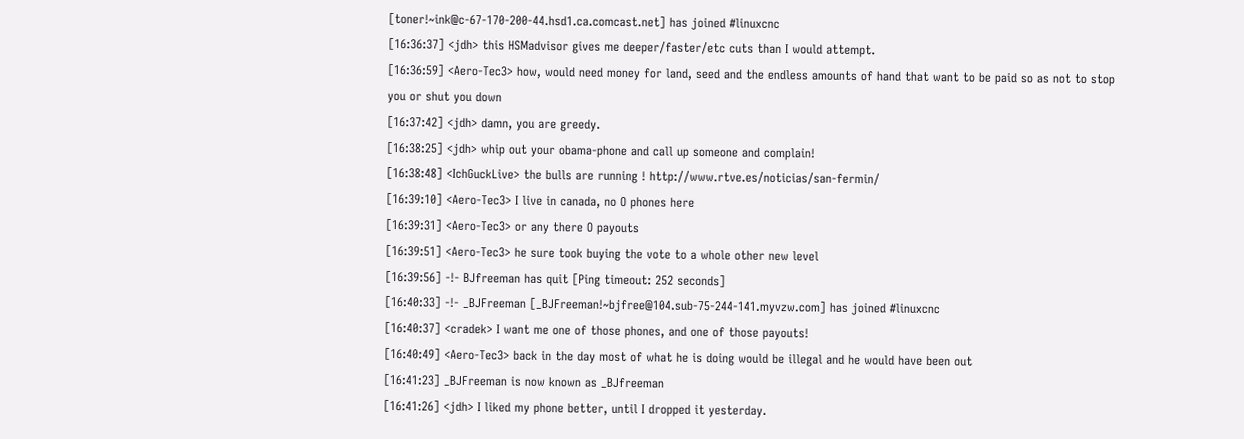[toner!~ink@c-67-170-200-44.hsd1.ca.comcast.net] has joined #linuxcnc
[16:36:37] <jdh> this HSMadvisor gives me deeper/faster/etc cuts than I would attempt.
[16:36:59] <Aero-Tec3> how, would need money for land, seed and the endless amounts of hand that want to be paid so as not to stop you or shut you down
[16:37:42] <jdh> damn, you are greedy.
[16:38:25] <jdh> whip out your obama-phone and call up someone and complain!
[16:38:48] <IchGuckLive> the bulls are running ! http://www.rtve.es/noticias/san-fermin/
[16:39:10] <Aero-Tec3> I live in canada, no O phones here
[16:39:31] <Aero-Tec3> or any there O payouts
[16:39:51] <Aero-Tec3> he sure took buying the vote to a whole other new level
[16:39:56] -!- BJfreeman has quit [Ping timeout: 252 seconds]
[16:40:33] -!- _BJFreeman [_BJFreeman!~bjfree@104.sub-75-244-141.myvzw.com] has joined #linuxcnc
[16:40:37] <cradek> I want me one of those phones, and one of those payouts!
[16:40:49] <Aero-Tec3> back in the day most of what he is doing would be illegal and he would have been out
[16:41:23] _BJFreeman is now known as _BJfreeman
[16:41:26] <jdh> I liked my phone better, until I dropped it yesterday.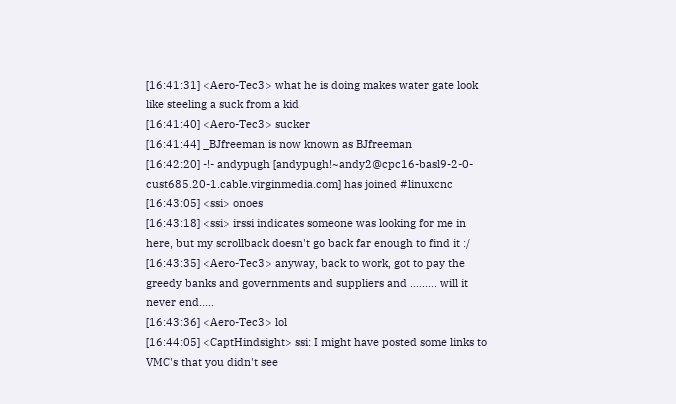[16:41:31] <Aero-Tec3> what he is doing makes water gate look like steeling a suck from a kid
[16:41:40] <Aero-Tec3> sucker
[16:41:44] _BJfreeman is now known as BJfreeman
[16:42:20] -!- andypugh [andypugh!~andy2@cpc16-basl9-2-0-cust685.20-1.cable.virginmedia.com] has joined #linuxcnc
[16:43:05] <ssi> onoes
[16:43:18] <ssi> irssi indicates someone was looking for me in here, but my scrollback doesn't go back far enough to find it :/
[16:43:35] <Aero-Tec3> anyway, back to work, got to pay the greedy banks and governments and suppliers and ......... will it never end.....
[16:43:36] <Aero-Tec3> lol
[16:44:05] <CaptHindsight> ssi: I might have posted some links to VMC's that you didn't see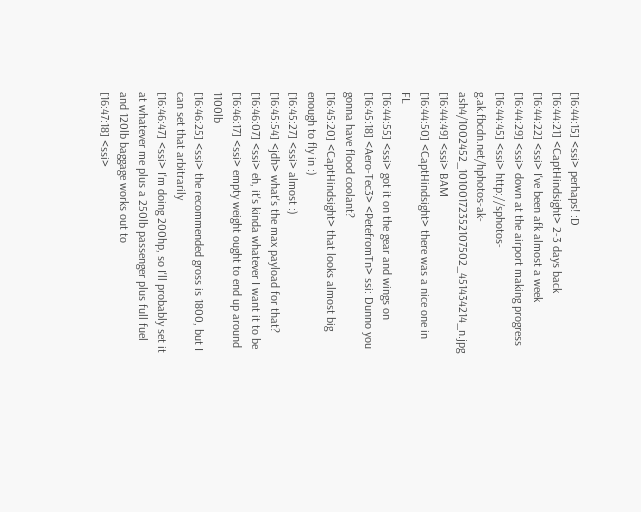[16:44:15] <ssi> perhaps! :D
[16:44:21] <CaptHindsight> 2-3 days back
[16:44:22] <ssi> I've been afk almost a week
[16:44:29] <ssi> down at the airport making progress
[16:44:45] <ssi> http://sphotos-g.ak.fbcdn.net/hphotos-ak-ash4/1002452_10100172352107502_451434214_n.jpg
[16:44:49] <ssi> BAM
[16:44:50] <CaptHindsight> there was a nice one in FL
[16:44:55] <ssi> got it on the gear and wings on
[16:45:18] <Aero-Tec3> <PetefromTn> ssi: Dunno you gonna have flood coolant?
[16:45:20] <CaptHindsight> that looks almost big enough to fly in :)
[16:45:27] <ssi> almost :)
[16:45:54] <jdh> what's the max payload for that?
[16:46:07] <ssi> eh, it's kinda whatever I want it to be
[16:46:17] <ssi> empty weight ought to end up around 1100lb
[16:46:25] <ssi> the recommended gross is 1800, but I can set that arbitrarily
[16:46:47] <ssi> I'm doing 200hp, so I'll probably set it at whatever me plus a 250lb passenger plus full fuel and 120lb baggage works out to
[16:47:18] <ssi>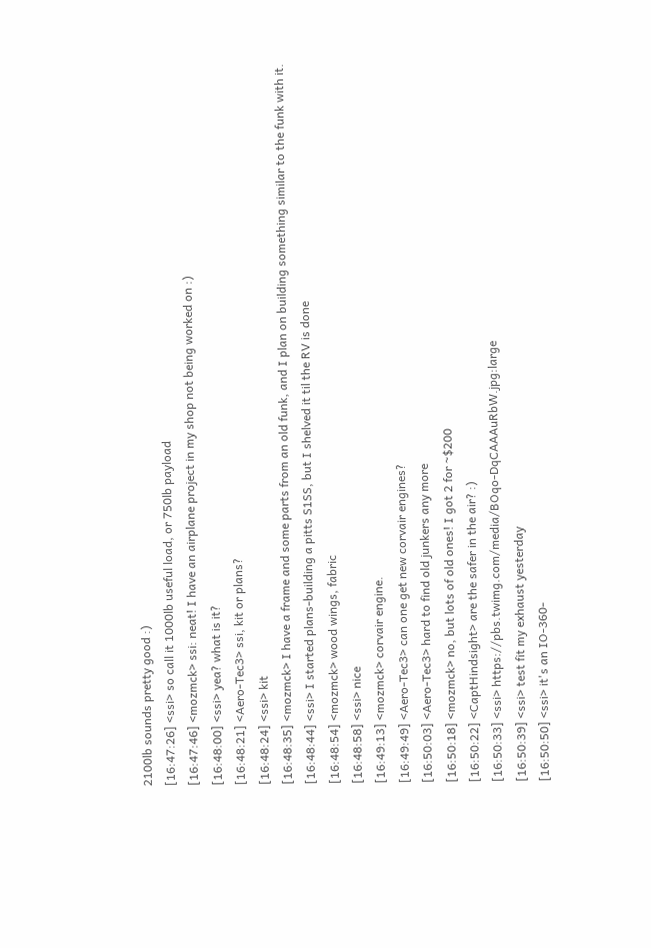2100lb sounds pretty good :)
[16:47:26] <ssi> so call it 1000lb useful load, or 750lb payload
[16:47:46] <mozmck> ssi: neat! I have an airplane project in my shop not being worked on :)
[16:48:00] <ssi> yea? what is it?
[16:48:21] <Aero-Tec3> ssi, kit or plans?
[16:48:24] <ssi> kit
[16:48:35] <mozmck> I have a frame and some parts from an old funk, and I plan on building something similar to the funk with it.
[16:48:44] <ssi> I started plans-building a pitts S1SS, but I shelved it til the RV is done
[16:48:54] <mozmck> wood wings, fabric
[16:48:58] <ssi> nice
[16:49:13] <mozmck> corvair engine.
[16:49:49] <Aero-Tec3> can one get new corvair engines?
[16:50:03] <Aero-Tec3> hard to find old junkers any more
[16:50:18] <mozmck> no, but lots of old ones! I got 2 for ~$200
[16:50:22] <CaptHindsight> are the safer in the air? :)
[16:50:33] <ssi> https://pbs.twimg.com/media/BOqo-DqCAAAuRbW.jpg:large
[16:50:39] <ssi> test fit my exhaust yesterday
[16:50:50] <ssi> it's an IO-360-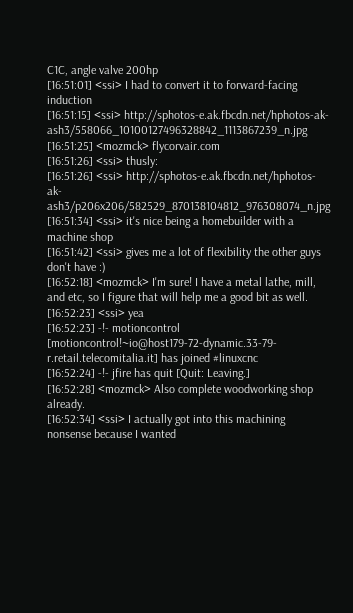C1C, angle valve 200hp
[16:51:01] <ssi> I had to convert it to forward-facing induction
[16:51:15] <ssi> http://sphotos-e.ak.fbcdn.net/hphotos-ak-ash3/558066_10100127496328842_1113867239_n.jpg
[16:51:25] <mozmck> flycorvair.com
[16:51:26] <ssi> thusly:
[16:51:26] <ssi> http://sphotos-e.ak.fbcdn.net/hphotos-ak-ash3/p206x206/582529_870138104812_976308074_n.jpg
[16:51:34] <ssi> it's nice being a homebuilder with a machine shop
[16:51:42] <ssi> gives me a lot of flexibility the other guys don't have :)
[16:52:18] <mozmck> I'm sure! I have a metal lathe, mill, and etc, so I figure that will help me a good bit as well.
[16:52:23] <ssi> yea
[16:52:23] -!- motioncontrol [motioncontrol!~io@host179-72-dynamic.33-79-r.retail.telecomitalia.it] has joined #linuxcnc
[16:52:24] -!- jfire has quit [Quit: Leaving.]
[16:52:28] <mozmck> Also complete woodworking shop already.
[16:52:34] <ssi> I actually got into this machining nonsense because I wanted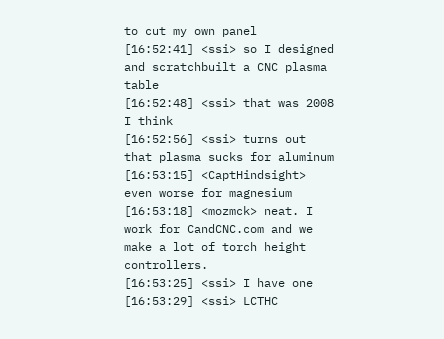to cut my own panel
[16:52:41] <ssi> so I designed and scratchbuilt a CNC plasma table
[16:52:48] <ssi> that was 2008 I think
[16:52:56] <ssi> turns out that plasma sucks for aluminum
[16:53:15] <CaptHindsight> even worse for magnesium
[16:53:18] <mozmck> neat. I work for CandCNC.com and we make a lot of torch height controllers.
[16:53:25] <ssi> I have one
[16:53:29] <ssi> LCTHC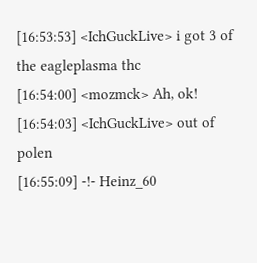[16:53:53] <IchGuckLive> i got 3 of the eagleplasma thc
[16:54:00] <mozmck> Ah, ok!
[16:54:03] <IchGuckLive> out of polen
[16:55:09] -!- Heinz_60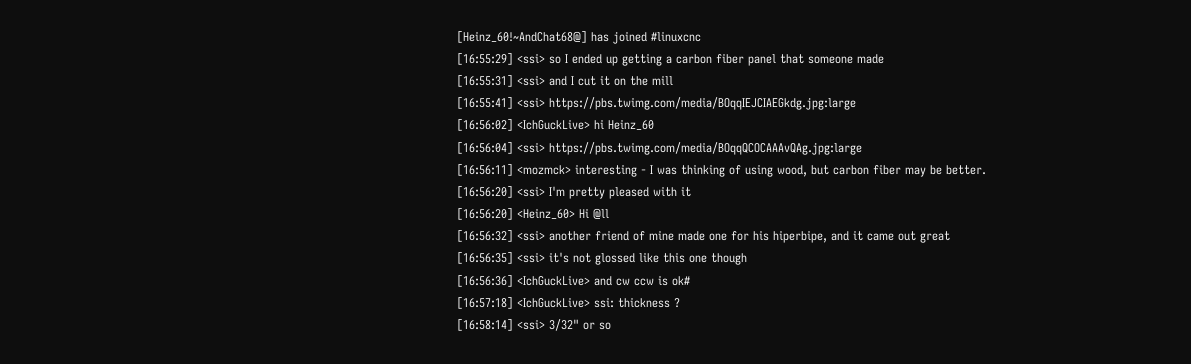[Heinz_60!~AndChat68@] has joined #linuxcnc
[16:55:29] <ssi> so I ended up getting a carbon fiber panel that someone made
[16:55:31] <ssi> and I cut it on the mill
[16:55:41] <ssi> https://pbs.twimg.com/media/BOqqIEJCIAEGkdg.jpg:large
[16:56:02] <IchGuckLive> hi Heinz_60
[16:56:04] <ssi> https://pbs.twimg.com/media/BOqqQCOCAAAvQAg.jpg:large
[16:56:11] <mozmck> interesting - I was thinking of using wood, but carbon fiber may be better.
[16:56:20] <ssi> I'm pretty pleased with it
[16:56:20] <Heinz_60> Hi @ll
[16:56:32] <ssi> another friend of mine made one for his hiperbipe, and it came out great
[16:56:35] <ssi> it's not glossed like this one though
[16:56:36] <IchGuckLive> and cw ccw is ok#
[16:57:18] <IchGuckLive> ssi: thickness ?
[16:58:14] <ssi> 3/32" or so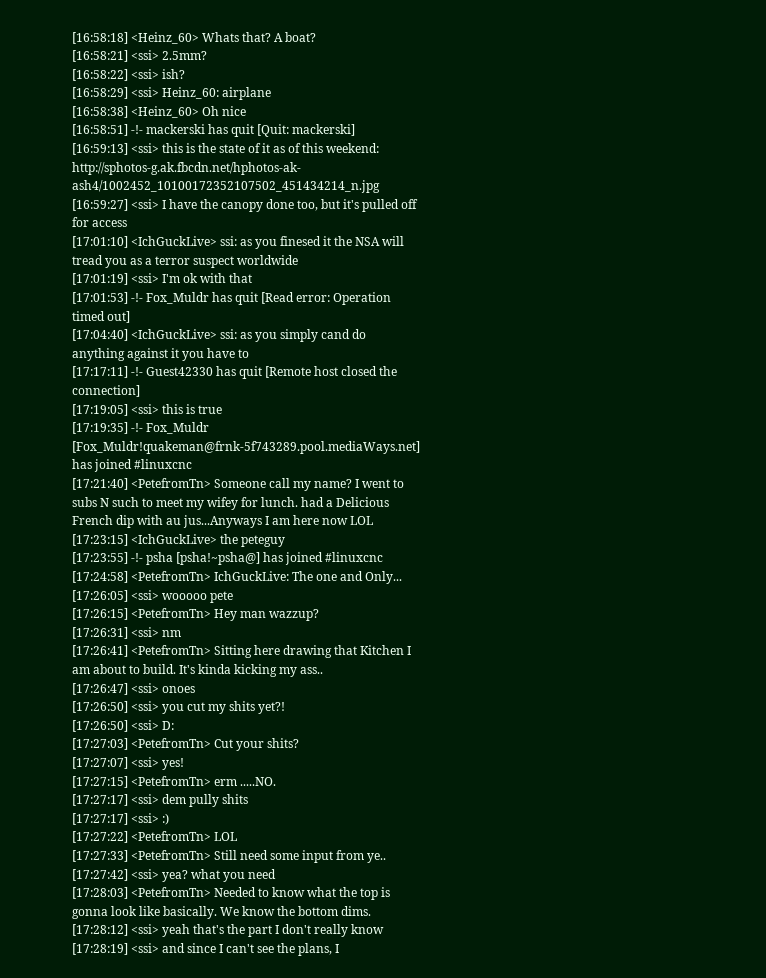[16:58:18] <Heinz_60> Whats that? A boat?
[16:58:21] <ssi> 2.5mm?
[16:58:22] <ssi> ish?
[16:58:29] <ssi> Heinz_60: airplane
[16:58:38] <Heinz_60> Oh nice
[16:58:51] -!- mackerski has quit [Quit: mackerski]
[16:59:13] <ssi> this is the state of it as of this weekend: http://sphotos-g.ak.fbcdn.net/hphotos-ak-ash4/1002452_10100172352107502_451434214_n.jpg
[16:59:27] <ssi> I have the canopy done too, but it's pulled off for access
[17:01:10] <IchGuckLive> ssi: as you finesed it the NSA will tread you as a terror suspect worldwide
[17:01:19] <ssi> I'm ok with that
[17:01:53] -!- Fox_Muldr has quit [Read error: Operation timed out]
[17:04:40] <IchGuckLive> ssi: as you simply cand do anything against it you have to
[17:17:11] -!- Guest42330 has quit [Remote host closed the connection]
[17:19:05] <ssi> this is true
[17:19:35] -!- Fox_Muldr [Fox_Muldr!quakeman@frnk-5f743289.pool.mediaWays.net] has joined #linuxcnc
[17:21:40] <PetefromTn> Someone call my name? I went to subs N such to meet my wifey for lunch. had a Delicious French dip with au jus...Anyways I am here now LOL
[17:23:15] <IchGuckLive> the peteguy
[17:23:55] -!- psha [psha!~psha@] has joined #linuxcnc
[17:24:58] <PetefromTn> IchGuckLive: The one and Only...
[17:26:05] <ssi> wooooo pete
[17:26:15] <PetefromTn> Hey man wazzup?
[17:26:31] <ssi> nm
[17:26:41] <PetefromTn> Sitting here drawing that Kitchen I am about to build. It's kinda kicking my ass..
[17:26:47] <ssi> onoes
[17:26:50] <ssi> you cut my shits yet?!
[17:26:50] <ssi> D:
[17:27:03] <PetefromTn> Cut your shits?
[17:27:07] <ssi> yes!
[17:27:15] <PetefromTn> erm .....NO.
[17:27:17] <ssi> dem pully shits
[17:27:17] <ssi> :)
[17:27:22] <PetefromTn> LOL
[17:27:33] <PetefromTn> Still need some input from ye..
[17:27:42] <ssi> yea? what you need
[17:28:03] <PetefromTn> Needed to know what the top is gonna look like basically. We know the bottom dims.
[17:28:12] <ssi> yeah that's the part I don't really know
[17:28:19] <ssi> and since I can't see the plans, I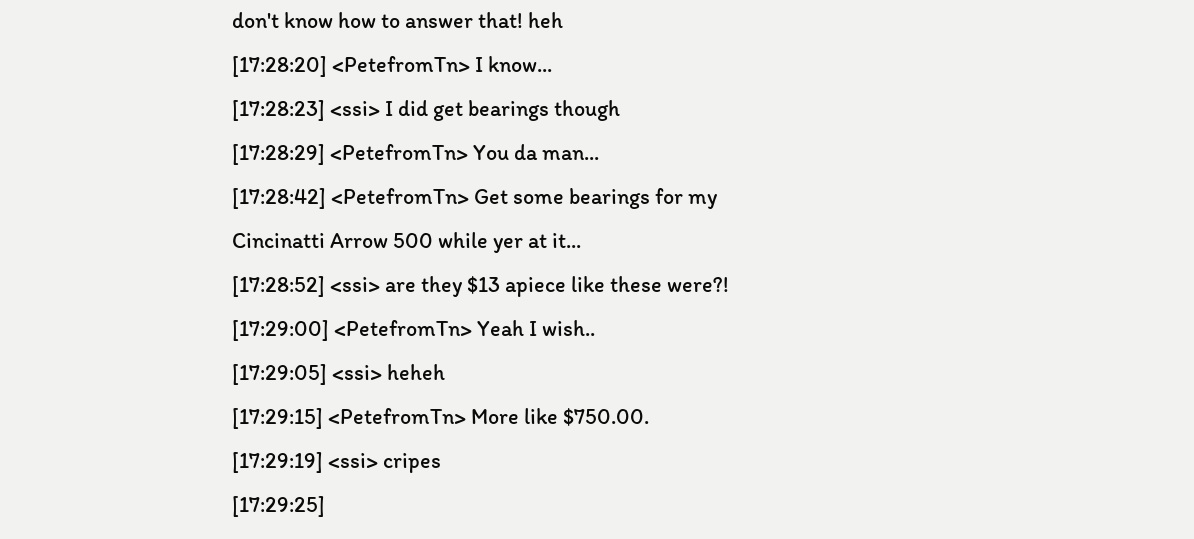don't know how to answer that! heh
[17:28:20] <PetefromTn> I know...
[17:28:23] <ssi> I did get bearings though
[17:28:29] <PetefromTn> You da man...
[17:28:42] <PetefromTn> Get some bearings for my Cincinatti Arrow 500 while yer at it...
[17:28:52] <ssi> are they $13 apiece like these were?!
[17:29:00] <PetefromTn> Yeah I wish..
[17:29:05] <ssi> heheh
[17:29:15] <PetefromTn> More like $750.00.
[17:29:19] <ssi> cripes
[17:29:25]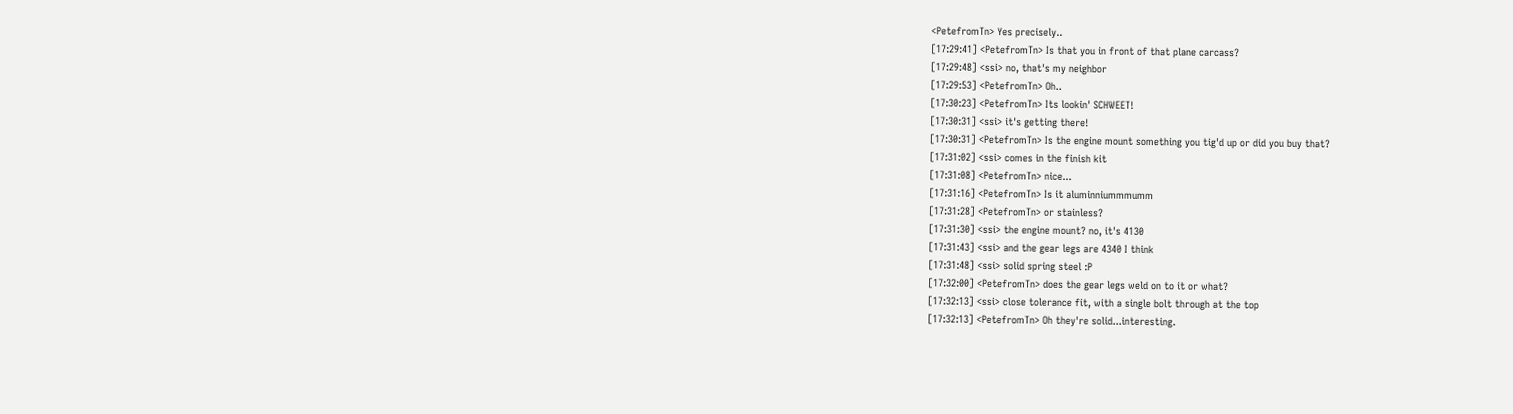<PetefromTn> Yes precisely..
[17:29:41] <PetefromTn> Is that you in front of that plane carcass?
[17:29:48] <ssi> no, that's my neighbor
[17:29:53] <PetefromTn> Oh..
[17:30:23] <PetefromTn> Its lookin' SCHWEET!
[17:30:31] <ssi> it's getting there!
[17:30:31] <PetefromTn> Is the engine mount something you tig'd up or did you buy that?
[17:31:02] <ssi> comes in the finish kit
[17:31:08] <PetefromTn> nice...
[17:31:16] <PetefromTn> Is it aluminniummmumm
[17:31:28] <PetefromTn> or stainless?
[17:31:30] <ssi> the engine mount? no, it's 4130
[17:31:43] <ssi> and the gear legs are 4340 I think
[17:31:48] <ssi> solid spring steel :P
[17:32:00] <PetefromTn> does the gear legs weld on to it or what?
[17:32:13] <ssi> close tolerance fit, with a single bolt through at the top
[17:32:13] <PetefromTn> Oh they're solid...interesting.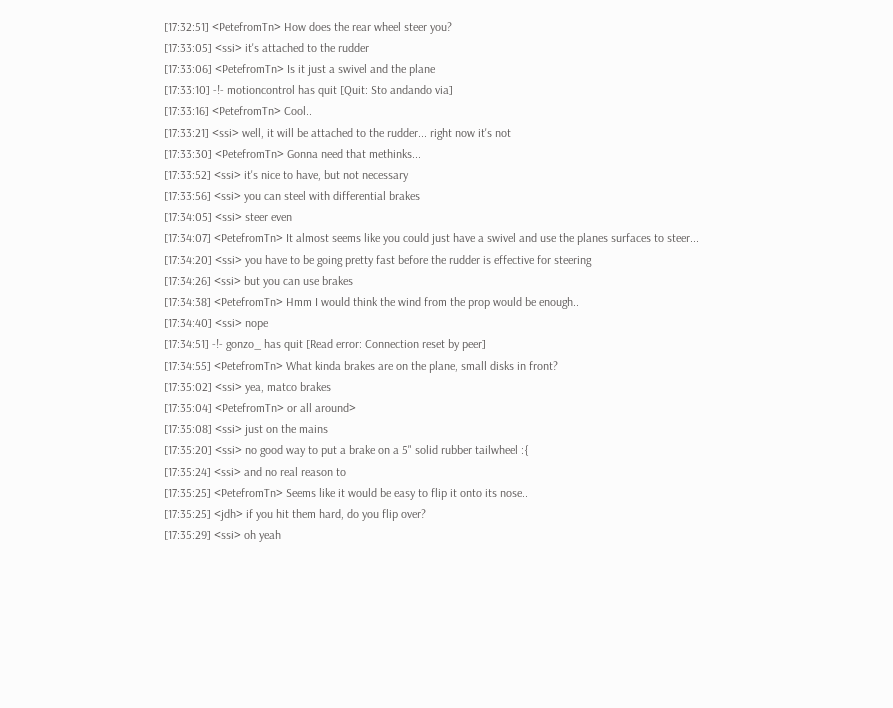[17:32:51] <PetefromTn> How does the rear wheel steer you?
[17:33:05] <ssi> it's attached to the rudder
[17:33:06] <PetefromTn> Is it just a swivel and the plane
[17:33:10] -!- motioncontrol has quit [Quit: Sto andando via]
[17:33:16] <PetefromTn> Cool..
[17:33:21] <ssi> well, it will be attached to the rudder... right now it's not
[17:33:30] <PetefromTn> Gonna need that methinks...
[17:33:52] <ssi> it's nice to have, but not necessary
[17:33:56] <ssi> you can steel with differential brakes
[17:34:05] <ssi> steer even
[17:34:07] <PetefromTn> It almost seems like you could just have a swivel and use the planes surfaces to steer...
[17:34:20] <ssi> you have to be going pretty fast before the rudder is effective for steering
[17:34:26] <ssi> but you can use brakes
[17:34:38] <PetefromTn> Hmm I would think the wind from the prop would be enough..
[17:34:40] <ssi> nope
[17:34:51] -!- gonzo_ has quit [Read error: Connection reset by peer]
[17:34:55] <PetefromTn> What kinda brakes are on the plane, small disks in front?
[17:35:02] <ssi> yea, matco brakes
[17:35:04] <PetefromTn> or all around>
[17:35:08] <ssi> just on the mains
[17:35:20] <ssi> no good way to put a brake on a 5" solid rubber tailwheel :{
[17:35:24] <ssi> and no real reason to
[17:35:25] <PetefromTn> Seems like it would be easy to flip it onto its nose..
[17:35:25] <jdh> if you hit them hard, do you flip over?
[17:35:29] <ssi> oh yeah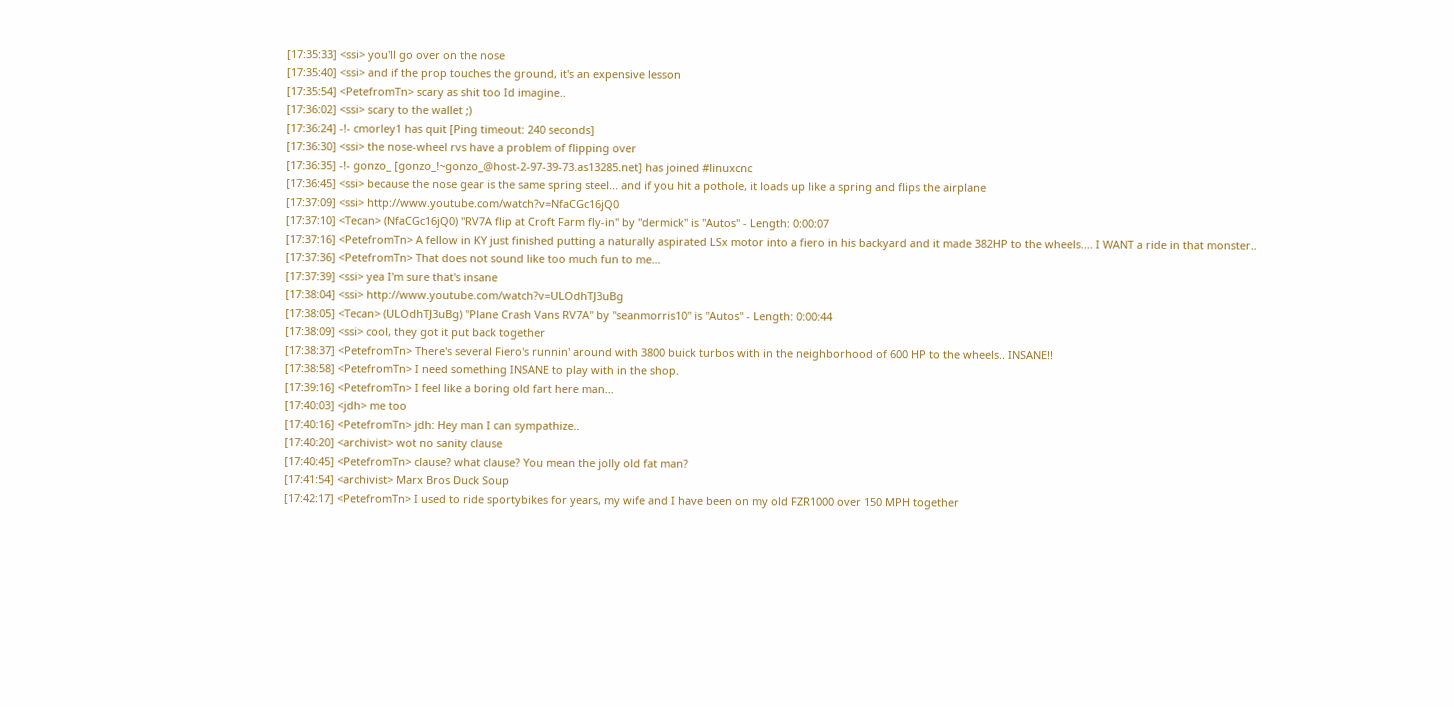[17:35:33] <ssi> you'll go over on the nose
[17:35:40] <ssi> and if the prop touches the ground, it's an expensive lesson
[17:35:54] <PetefromTn> scary as shit too Id imagine..
[17:36:02] <ssi> scary to the wallet ;)
[17:36:24] -!- cmorley1 has quit [Ping timeout: 240 seconds]
[17:36:30] <ssi> the nose-wheel rvs have a problem of flipping over
[17:36:35] -!- gonzo_ [gonzo_!~gonzo_@host-2-97-39-73.as13285.net] has joined #linuxcnc
[17:36:45] <ssi> because the nose gear is the same spring steel... and if you hit a pothole, it loads up like a spring and flips the airplane
[17:37:09] <ssi> http://www.youtube.com/watch?v=NfaCGc16jQ0
[17:37:10] <Tecan> (NfaCGc16jQ0) "RV7A flip at Croft Farm fly-in" by "dermick" is "Autos" - Length: 0:00:07
[17:37:16] <PetefromTn> A fellow in KY just finished putting a naturally aspirated LSx motor into a fiero in his backyard and it made 382HP to the wheels.... I WANT a ride in that monster..
[17:37:36] <PetefromTn> That does not sound like too much fun to me...
[17:37:39] <ssi> yea I'm sure that's insane
[17:38:04] <ssi> http://www.youtube.com/watch?v=ULOdhTJ3uBg
[17:38:05] <Tecan> (ULOdhTJ3uBg) "Plane Crash Vans RV7A" by "seanmorris10" is "Autos" - Length: 0:00:44
[17:38:09] <ssi> cool, they got it put back together
[17:38:37] <PetefromTn> There's several Fiero's runnin' around with 3800 buick turbos with in the neighborhood of 600 HP to the wheels.. INSANE!!
[17:38:58] <PetefromTn> I need something INSANE to play with in the shop.
[17:39:16] <PetefromTn> I feel like a boring old fart here man...
[17:40:03] <jdh> me too
[17:40:16] <PetefromTn> jdh: Hey man I can sympathize..
[17:40:20] <archivist> wot no sanity clause
[17:40:45] <PetefromTn> clause? what clause? You mean the jolly old fat man?
[17:41:54] <archivist> Marx Bros Duck Soup
[17:42:17] <PetefromTn> I used to ride sportybikes for years, my wife and I have been on my old FZR1000 over 150 MPH together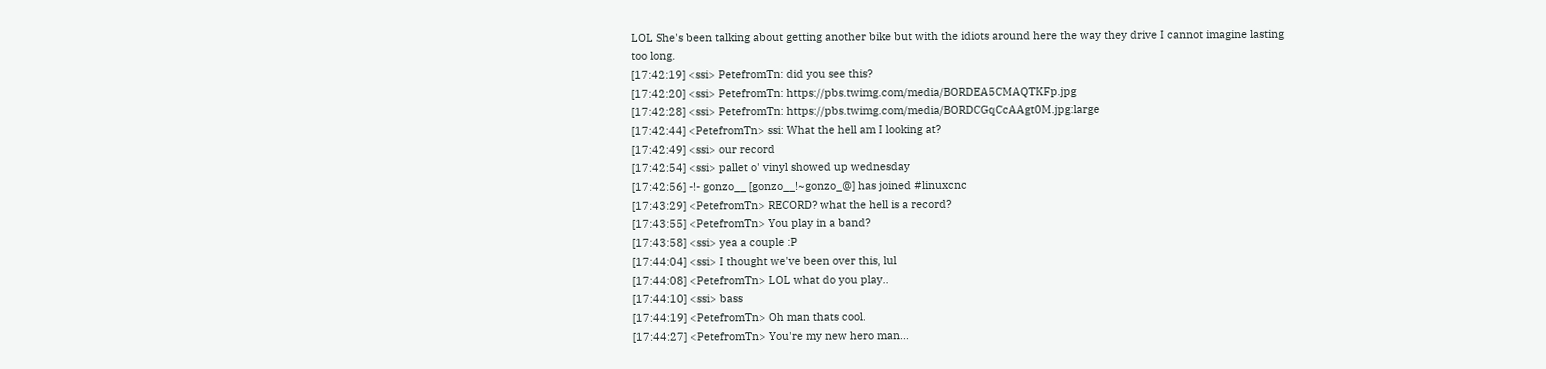LOL She's been talking about getting another bike but with the idiots around here the way they drive I cannot imagine lasting too long.
[17:42:19] <ssi> PetefromTn: did you see this?
[17:42:20] <ssi> PetefromTn: https://pbs.twimg.com/media/BORDEA5CMAQTKFp.jpg
[17:42:28] <ssi> PetefromTn: https://pbs.twimg.com/media/BORDCGqCcAAgt0M.jpg:large
[17:42:44] <PetefromTn> ssi: What the hell am I looking at?
[17:42:49] <ssi> our record
[17:42:54] <ssi> pallet o' vinyl showed up wednesday
[17:42:56] -!- gonzo__ [gonzo__!~gonzo_@] has joined #linuxcnc
[17:43:29] <PetefromTn> RECORD? what the hell is a record?
[17:43:55] <PetefromTn> You play in a band?
[17:43:58] <ssi> yea a couple :P
[17:44:04] <ssi> I thought we've been over this, lul
[17:44:08] <PetefromTn> LOL what do you play..
[17:44:10] <ssi> bass
[17:44:19] <PetefromTn> Oh man thats cool.
[17:44:27] <PetefromTn> You're my new hero man...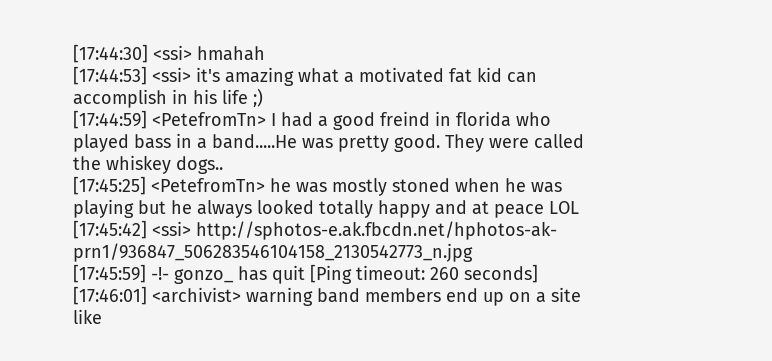[17:44:30] <ssi> hmahah
[17:44:53] <ssi> it's amazing what a motivated fat kid can accomplish in his life ;)
[17:44:59] <PetefromTn> I had a good freind in florida who played bass in a band.....He was pretty good. They were called the whiskey dogs..
[17:45:25] <PetefromTn> he was mostly stoned when he was playing but he always looked totally happy and at peace LOL
[17:45:42] <ssi> http://sphotos-e.ak.fbcdn.net/hphotos-ak-prn1/936847_506283546104158_2130542773_n.jpg
[17:45:59] -!- gonzo_ has quit [Ping timeout: 260 seconds]
[17:46:01] <archivist> warning band members end up on a site like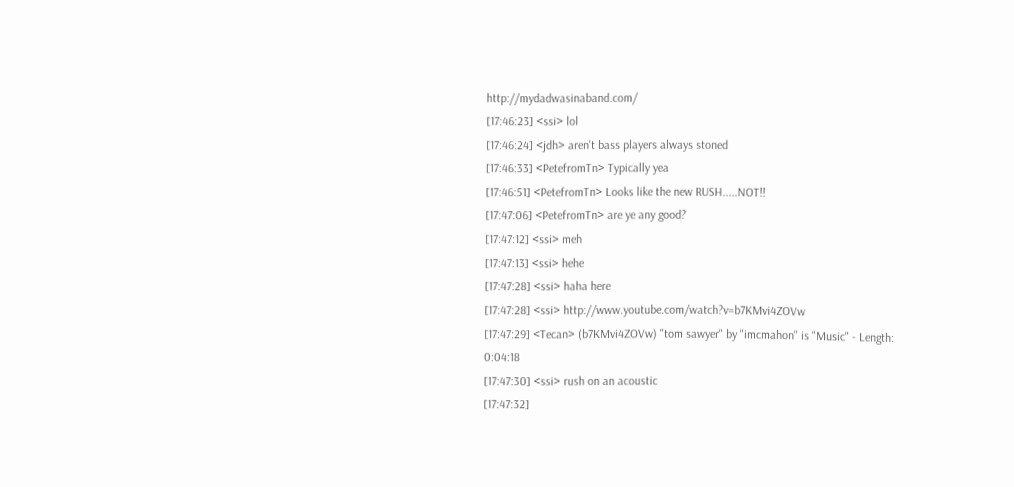http://mydadwasinaband.com/
[17:46:23] <ssi> lol
[17:46:24] <jdh> aren't bass players always stoned
[17:46:33] <PetefromTn> Typically yea
[17:46:51] <PetefromTn> Looks like the new RUSH.....NOT!!
[17:47:06] <PetefromTn> are ye any good?
[17:47:12] <ssi> meh
[17:47:13] <ssi> hehe
[17:47:28] <ssi> haha here
[17:47:28] <ssi> http://www.youtube.com/watch?v=b7KMvi4ZOVw
[17:47:29] <Tecan> (b7KMvi4ZOVw) "tom sawyer" by "imcmahon" is "Music" - Length: 0:04:18
[17:47:30] <ssi> rush on an acoustic
[17:47:32]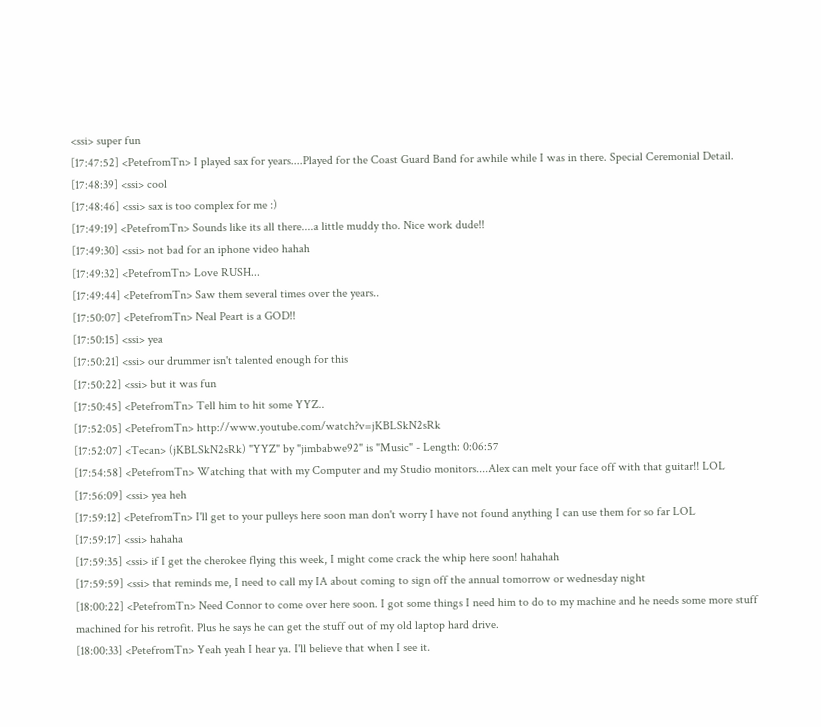<ssi> super fun
[17:47:52] <PetefromTn> I played sax for years....Played for the Coast Guard Band for awhile while I was in there. Special Ceremonial Detail.
[17:48:39] <ssi> cool
[17:48:46] <ssi> sax is too complex for me :)
[17:49:19] <PetefromTn> Sounds like its all there....a little muddy tho. Nice work dude!!
[17:49:30] <ssi> not bad for an iphone video hahah
[17:49:32] <PetefromTn> Love RUSH...
[17:49:44] <PetefromTn> Saw them several times over the years..
[17:50:07] <PetefromTn> Neal Peart is a GOD!!
[17:50:15] <ssi> yea
[17:50:21] <ssi> our drummer isn't talented enough for this
[17:50:22] <ssi> but it was fun
[17:50:45] <PetefromTn> Tell him to hit some YYZ..
[17:52:05] <PetefromTn> http://www.youtube.com/watch?v=jKBLSkN2sRk
[17:52:07] <Tecan> (jKBLSkN2sRk) "YYZ" by "jimbabwe92" is "Music" - Length: 0:06:57
[17:54:58] <PetefromTn> Watching that with my Computer and my Studio monitors....Alex can melt your face off with that guitar!! LOL
[17:56:09] <ssi> yea heh
[17:59:12] <PetefromTn> I'll get to your pulleys here soon man don't worry I have not found anything I can use them for so far LOL
[17:59:17] <ssi> hahaha
[17:59:35] <ssi> if I get the cherokee flying this week, I might come crack the whip here soon! hahahah
[17:59:59] <ssi> that reminds me, I need to call my IA about coming to sign off the annual tomorrow or wednesday night
[18:00:22] <PetefromTn> Need Connor to come over here soon. I got some things I need him to do to my machine and he needs some more stuff machined for his retrofit. Plus he says he can get the stuff out of my old laptop hard drive.
[18:00:33] <PetefromTn> Yeah yeah I hear ya. I'll believe that when I see it.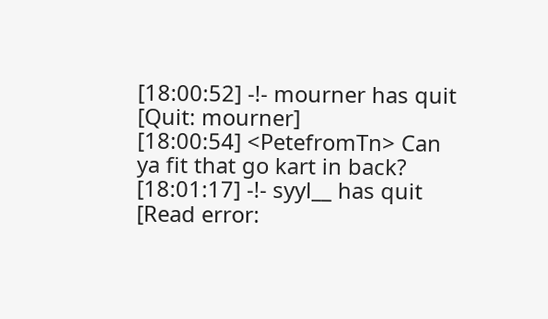[18:00:52] -!- mourner has quit [Quit: mourner]
[18:00:54] <PetefromTn> Can ya fit that go kart in back?
[18:01:17] -!- syyl__ has quit [Read error: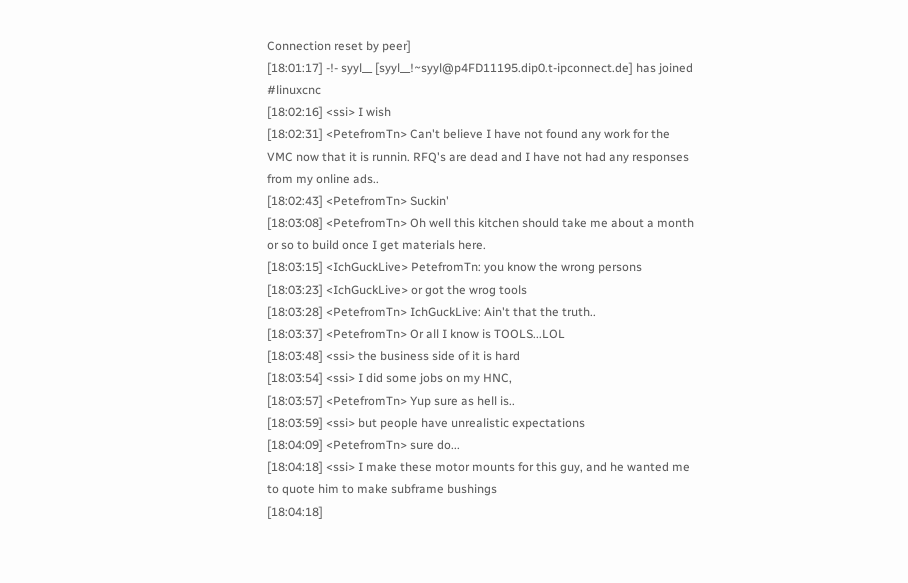Connection reset by peer]
[18:01:17] -!- syyl__ [syyl__!~syyl@p4FD11195.dip0.t-ipconnect.de] has joined #linuxcnc
[18:02:16] <ssi> I wish
[18:02:31] <PetefromTn> Can't believe I have not found any work for the VMC now that it is runnin. RFQ's are dead and I have not had any responses from my online ads..
[18:02:43] <PetefromTn> Suckin'
[18:03:08] <PetefromTn> Oh well this kitchen should take me about a month or so to build once I get materials here.
[18:03:15] <IchGuckLive> PetefromTn: you know the wrong persons
[18:03:23] <IchGuckLive> or got the wrog tools
[18:03:28] <PetefromTn> IchGuckLive: Ain't that the truth..
[18:03:37] <PetefromTn> Or all I know is TOOLS...LOL
[18:03:48] <ssi> the business side of it is hard
[18:03:54] <ssi> I did some jobs on my HNC,
[18:03:57] <PetefromTn> Yup sure as hell is..
[18:03:59] <ssi> but people have unrealistic expectations
[18:04:09] <PetefromTn> sure do...
[18:04:18] <ssi> I make these motor mounts for this guy, and he wanted me to quote him to make subframe bushings
[18:04:18]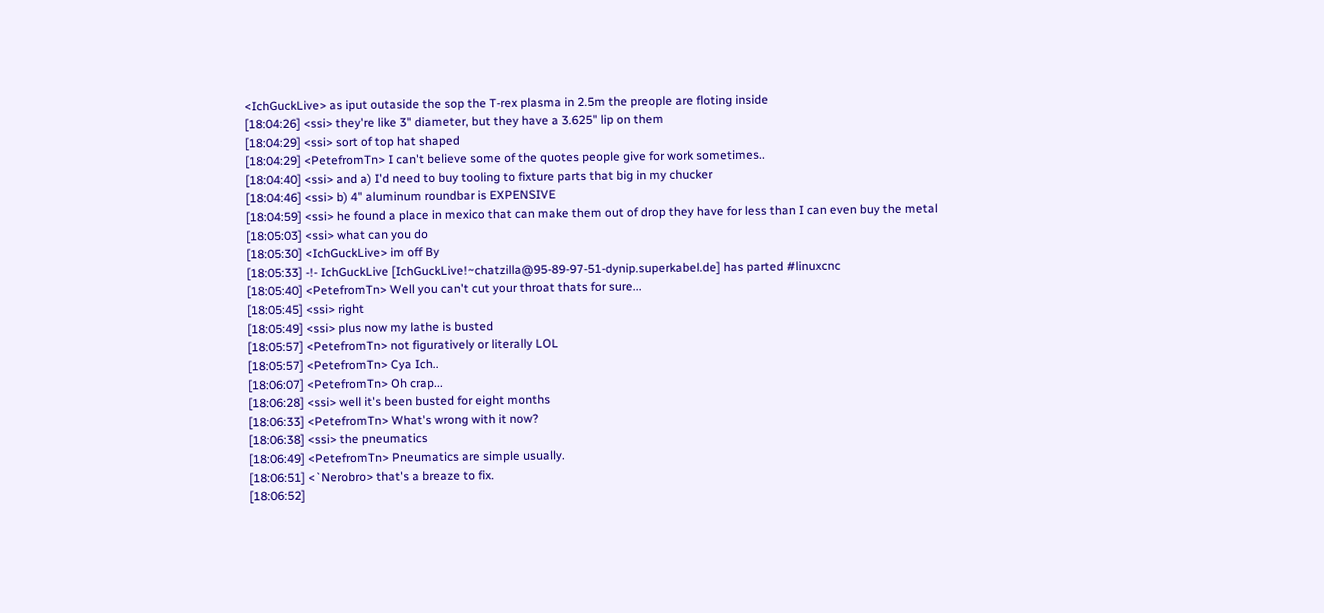<IchGuckLive> as iput outaside the sop the T-rex plasma in 2.5m the preople are floting inside
[18:04:26] <ssi> they're like 3" diameter, but they have a 3.625" lip on them
[18:04:29] <ssi> sort of top hat shaped
[18:04:29] <PetefromTn> I can't believe some of the quotes people give for work sometimes..
[18:04:40] <ssi> and a) I'd need to buy tooling to fixture parts that big in my chucker
[18:04:46] <ssi> b) 4" aluminum roundbar is EXPENSIVE
[18:04:59] <ssi> he found a place in mexico that can make them out of drop they have for less than I can even buy the metal
[18:05:03] <ssi> what can you do
[18:05:30] <IchGuckLive> im off By
[18:05:33] -!- IchGuckLive [IchGuckLive!~chatzilla@95-89-97-51-dynip.superkabel.de] has parted #linuxcnc
[18:05:40] <PetefromTn> Well you can't cut your throat thats for sure...
[18:05:45] <ssi> right
[18:05:49] <ssi> plus now my lathe is busted
[18:05:57] <PetefromTn> not figuratively or literally LOL
[18:05:57] <PetefromTn> Cya Ich..
[18:06:07] <PetefromTn> Oh crap...
[18:06:28] <ssi> well it's been busted for eight months
[18:06:33] <PetefromTn> What's wrong with it now?
[18:06:38] <ssi> the pneumatics
[18:06:49] <PetefromTn> Pneumatics are simple usually.
[18:06:51] <`Nerobro> that's a breaze to fix.
[18:06:52]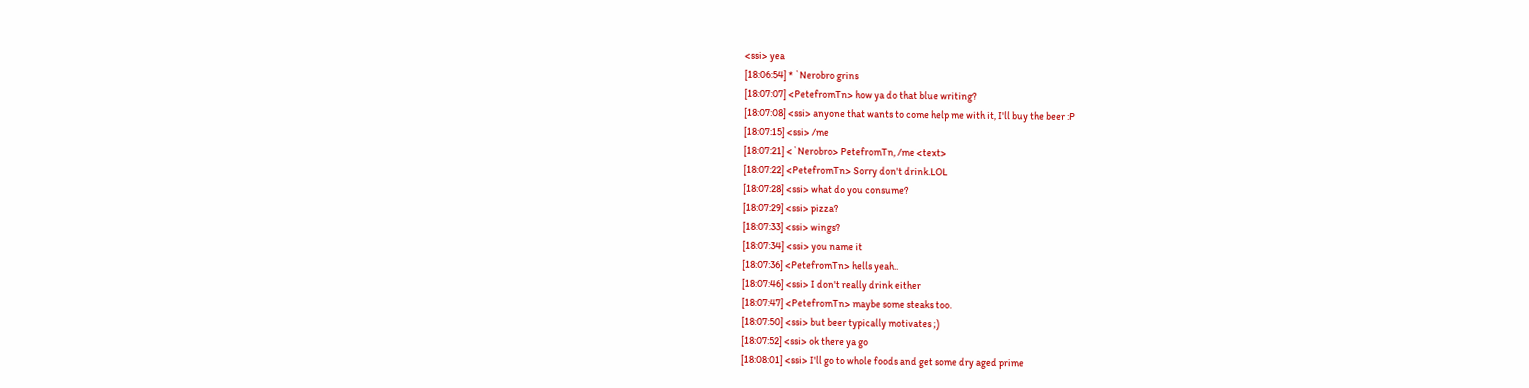<ssi> yea
[18:06:54] * `Nerobro grins
[18:07:07] <PetefromTn> how ya do that blue writing?
[18:07:08] <ssi> anyone that wants to come help me with it, I'll buy the beer :P
[18:07:15] <ssi> /me
[18:07:21] <`Nerobro> PetefromTn, /me <text>
[18:07:22] <PetefromTn> Sorry don't drink.LOL
[18:07:28] <ssi> what do you consume?
[18:07:29] <ssi> pizza?
[18:07:33] <ssi> wings?
[18:07:34] <ssi> you name it
[18:07:36] <PetefromTn> hells yeah..
[18:07:46] <ssi> I don't really drink either
[18:07:47] <PetefromTn> maybe some steaks too.
[18:07:50] <ssi> but beer typically motivates ;)
[18:07:52] <ssi> ok there ya go
[18:08:01] <ssi> I'll go to whole foods and get some dry aged prime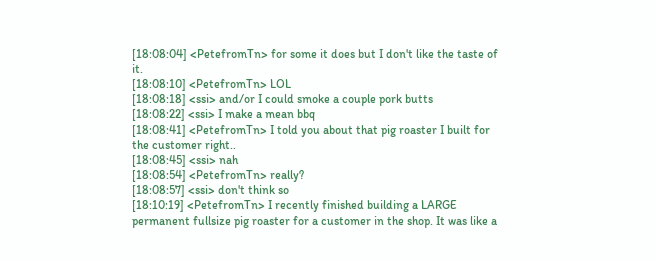[18:08:04] <PetefromTn> for some it does but I don't like the taste of it.
[18:08:10] <PetefromTn> LOL
[18:08:18] <ssi> and/or I could smoke a couple pork butts
[18:08:22] <ssi> I make a mean bbq
[18:08:41] <PetefromTn> I told you about that pig roaster I built for the customer right..
[18:08:45] <ssi> nah
[18:08:54] <PetefromTn> really?
[18:08:57] <ssi> don't think so
[18:10:19] <PetefromTn> I recently finished building a LARGE permanent fullsize pig roaster for a customer in the shop. It was like a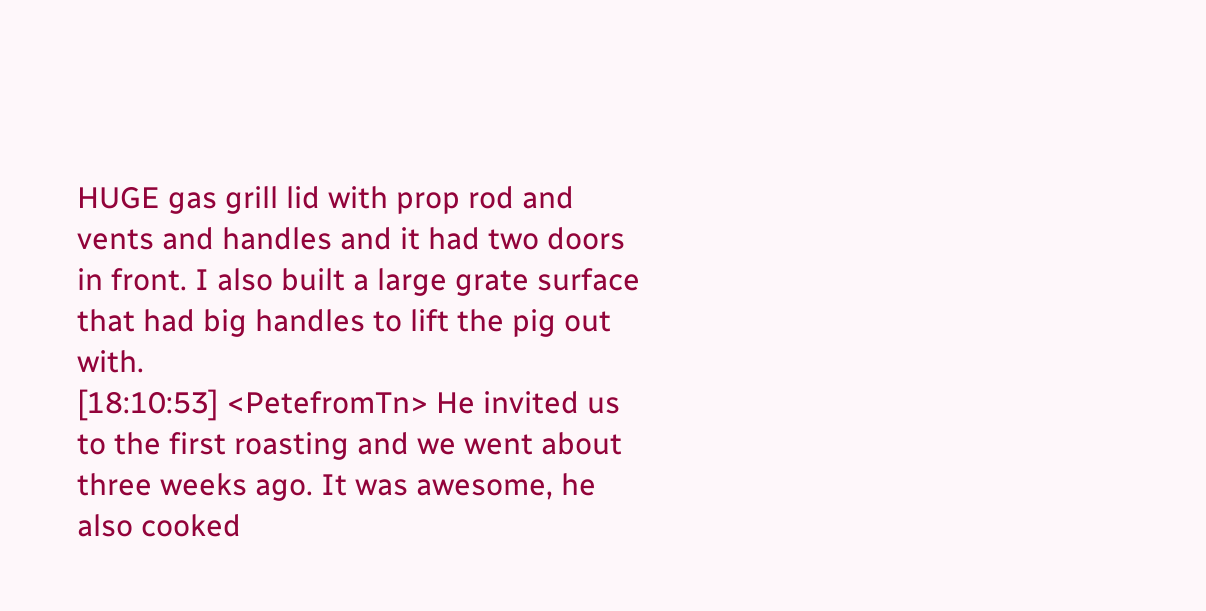HUGE gas grill lid with prop rod and vents and handles and it had two doors in front. I also built a large grate surface that had big handles to lift the pig out with.
[18:10:53] <PetefromTn> He invited us to the first roasting and we went about three weeks ago. It was awesome, he also cooked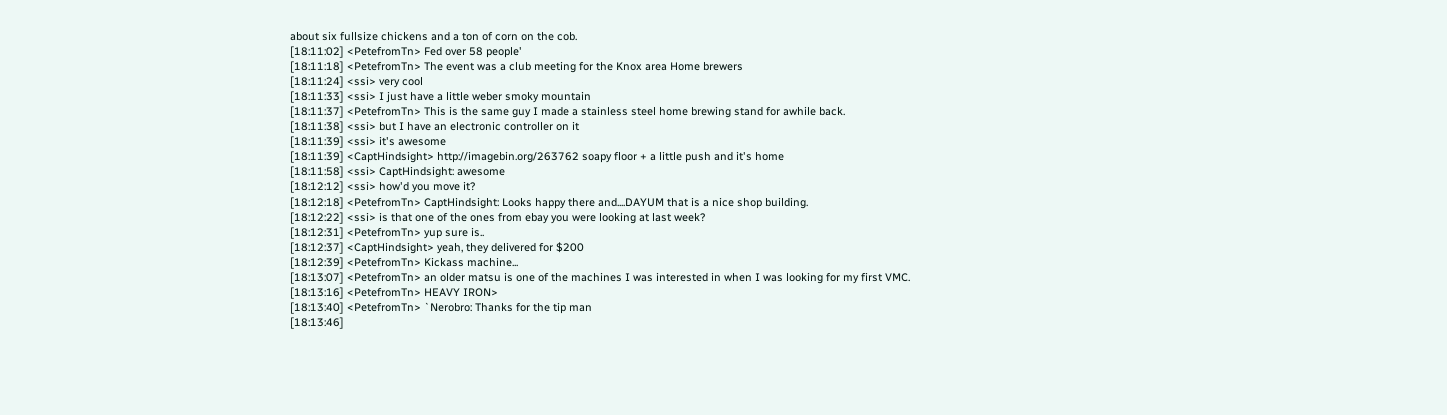about six fullsize chickens and a ton of corn on the cob.
[18:11:02] <PetefromTn> Fed over 58 people'
[18:11:18] <PetefromTn> The event was a club meeting for the Knox area Home brewers
[18:11:24] <ssi> very cool
[18:11:33] <ssi> I just have a little weber smoky mountain
[18:11:37] <PetefromTn> This is the same guy I made a stainless steel home brewing stand for awhile back.
[18:11:38] <ssi> but I have an electronic controller on it
[18:11:39] <ssi> it's awesome
[18:11:39] <CaptHindsight> http://imagebin.org/263762 soapy floor + a little push and it's home
[18:11:58] <ssi> CaptHindsight: awesome
[18:12:12] <ssi> how'd you move it?
[18:12:18] <PetefromTn> CaptHindsight: Looks happy there and....DAYUM that is a nice shop building.
[18:12:22] <ssi> is that one of the ones from ebay you were looking at last week?
[18:12:31] <PetefromTn> yup sure is..
[18:12:37] <CaptHindsight> yeah, they delivered for $200
[18:12:39] <PetefromTn> Kickass machine...
[18:13:07] <PetefromTn> an older matsu is one of the machines I was interested in when I was looking for my first VMC.
[18:13:16] <PetefromTn> HEAVY IRON>
[18:13:40] <PetefromTn> `Nerobro: Thanks for the tip man
[18:13:46]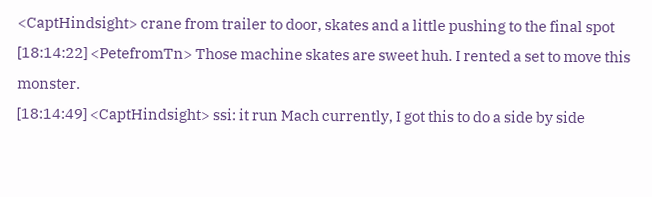<CaptHindsight> crane from trailer to door, skates and a little pushing to the final spot
[18:14:22] <PetefromTn> Those machine skates are sweet huh. I rented a set to move this monster.
[18:14:49] <CaptHindsight> ssi: it run Mach currently, I got this to do a side by side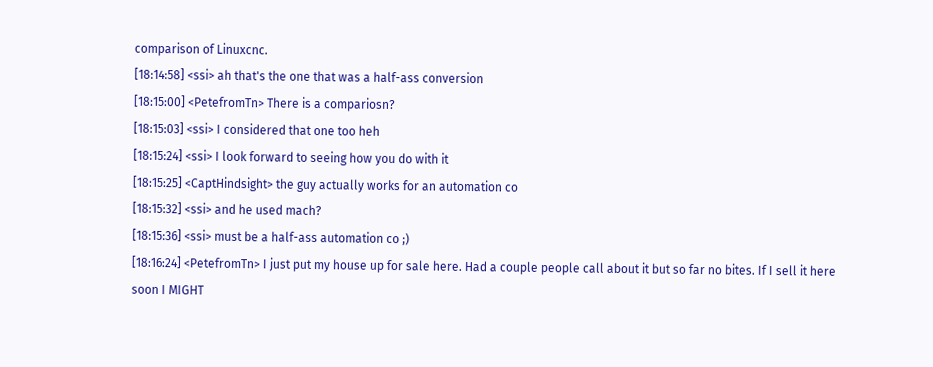comparison of Linuxcnc.
[18:14:58] <ssi> ah that's the one that was a half-ass conversion
[18:15:00] <PetefromTn> There is a compariosn?
[18:15:03] <ssi> I considered that one too heh
[18:15:24] <ssi> I look forward to seeing how you do with it
[18:15:25] <CaptHindsight> the guy actually works for an automation co
[18:15:32] <ssi> and he used mach?
[18:15:36] <ssi> must be a half-ass automation co ;)
[18:16:24] <PetefromTn> I just put my house up for sale here. Had a couple people call about it but so far no bites. If I sell it here soon I MIGHT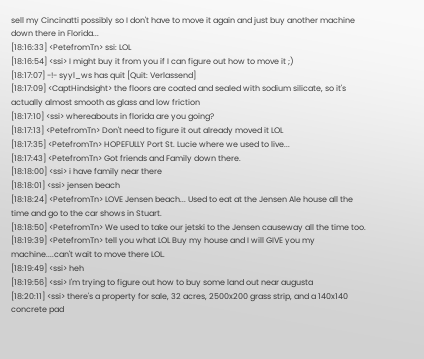sell my Cincinatti possibly so I don't have to move it again and just buy another machine down there in Florida...
[18:16:33] <PetefromTn> ssi: LOL
[18:16:54] <ssi> I might buy it from you if I can figure out how to move it ;)
[18:17:07] -!- syyl_ws has quit [Quit: Verlassend]
[18:17:09] <CaptHindsight> the floors are coated and sealed with sodium silicate, so it's actually almost smooth as glass and low friction
[18:17:10] <ssi> whereabouts in florida are you going?
[18:17:13] <PetefromTn> Don't need to figure it out already moved it LOL
[18:17:35] <PetefromTn> HOPEFULLY Port St. Lucie where we used to live...
[18:17:43] <PetefromTn> Got friends and Family down there.
[18:18:00] <ssi> i have family near there
[18:18:01] <ssi> jensen beach
[18:18:24] <PetefromTn> LOVE Jensen beach... Used to eat at the Jensen Ale house all the time and go to the car shows in Stuart.
[18:18:50] <PetefromTn> We used to take our jetski to the Jensen causeway all the time too.
[18:19:39] <PetefromTn> tell you what LOL Buy my house and I will GIVE you my machine....can't wait to move there LOL.
[18:19:49] <ssi> heh
[18:19:56] <ssi> I'm trying to figure out how to buy some land out near augusta
[18:20:11] <ssi> there's a property for sale, 32 acres, 2500x200 grass strip, and a 140x140 concrete pad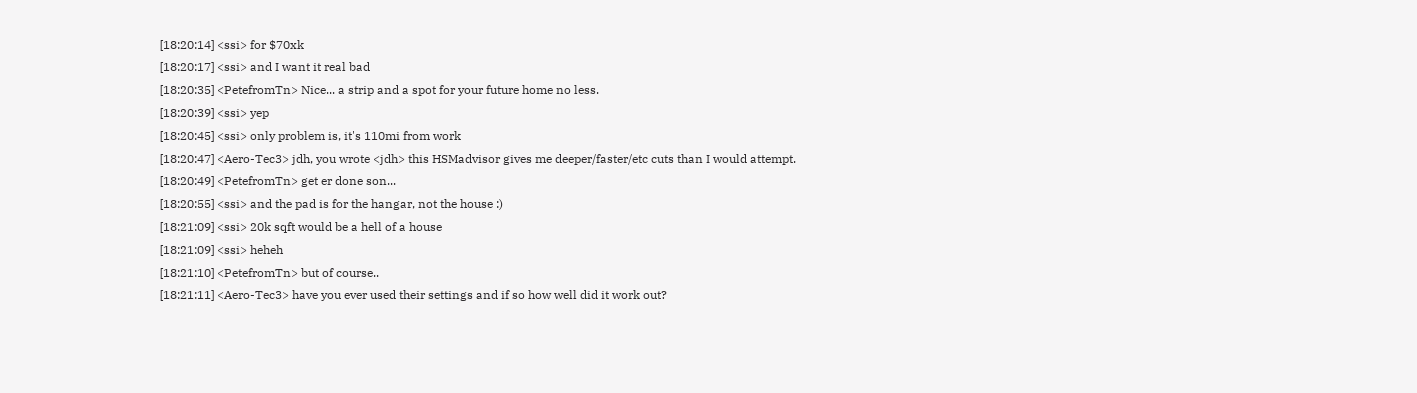[18:20:14] <ssi> for $70xk
[18:20:17] <ssi> and I want it real bad
[18:20:35] <PetefromTn> Nice... a strip and a spot for your future home no less.
[18:20:39] <ssi> yep
[18:20:45] <ssi> only problem is, it's 110mi from work
[18:20:47] <Aero-Tec3> jdh, you wrote <jdh> this HSMadvisor gives me deeper/faster/etc cuts than I would attempt.
[18:20:49] <PetefromTn> get er done son...
[18:20:55] <ssi> and the pad is for the hangar, not the house :)
[18:21:09] <ssi> 20k sqft would be a hell of a house
[18:21:09] <ssi> heheh
[18:21:10] <PetefromTn> but of course..
[18:21:11] <Aero-Tec3> have you ever used their settings and if so how well did it work out?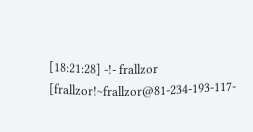[18:21:28] -!- frallzor [frallzor!~frallzor@81-234-193-117-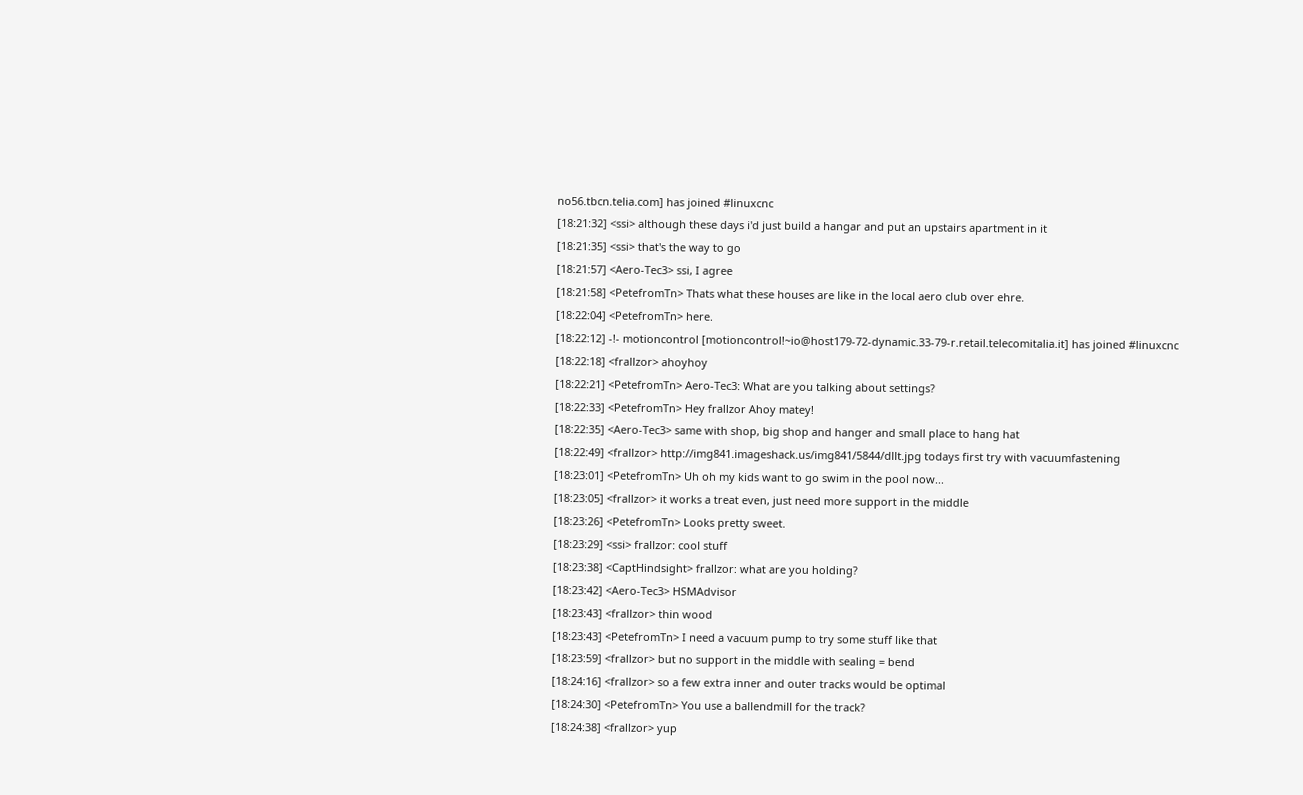no56.tbcn.telia.com] has joined #linuxcnc
[18:21:32] <ssi> although these days i'd just build a hangar and put an upstairs apartment in it
[18:21:35] <ssi> that's the way to go
[18:21:57] <Aero-Tec3> ssi, I agree
[18:21:58] <PetefromTn> Thats what these houses are like in the local aero club over ehre.
[18:22:04] <PetefromTn> here.
[18:22:12] -!- motioncontrol [motioncontrol!~io@host179-72-dynamic.33-79-r.retail.telecomitalia.it] has joined #linuxcnc
[18:22:18] <frallzor> ahoyhoy
[18:22:21] <PetefromTn> Aero-Tec3: What are you talking about settings?
[18:22:33] <PetefromTn> Hey frallzor Ahoy matey!
[18:22:35] <Aero-Tec3> same with shop, big shop and hanger and small place to hang hat
[18:22:49] <frallzor> http://img841.imageshack.us/img841/5844/dllt.jpg todays first try with vacuumfastening
[18:23:01] <PetefromTn> Uh oh my kids want to go swim in the pool now...
[18:23:05] <frallzor> it works a treat even, just need more support in the middle
[18:23:26] <PetefromTn> Looks pretty sweet.
[18:23:29] <ssi> frallzor: cool stuff
[18:23:38] <CaptHindsight> frallzor: what are you holding?
[18:23:42] <Aero-Tec3> HSMAdvisor
[18:23:43] <frallzor> thin wood
[18:23:43] <PetefromTn> I need a vacuum pump to try some stuff like that
[18:23:59] <frallzor> but no support in the middle with sealing = bend
[18:24:16] <frallzor> so a few extra inner and outer tracks would be optimal
[18:24:30] <PetefromTn> You use a ballendmill for the track?
[18:24:38] <frallzor> yup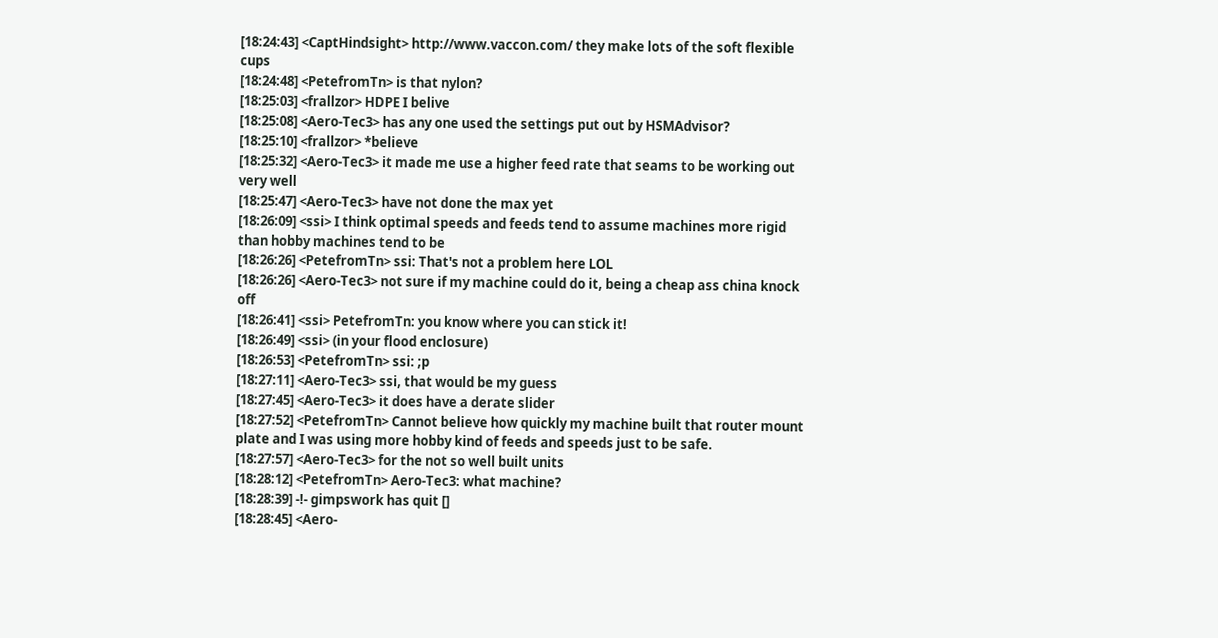[18:24:43] <CaptHindsight> http://www.vaccon.com/ they make lots of the soft flexible cups
[18:24:48] <PetefromTn> is that nylon?
[18:25:03] <frallzor> HDPE I belive
[18:25:08] <Aero-Tec3> has any one used the settings put out by HSMAdvisor?
[18:25:10] <frallzor> *believe
[18:25:32] <Aero-Tec3> it made me use a higher feed rate that seams to be working out very well
[18:25:47] <Aero-Tec3> have not done the max yet
[18:26:09] <ssi> I think optimal speeds and feeds tend to assume machines more rigid than hobby machines tend to be
[18:26:26] <PetefromTn> ssi: That's not a problem here LOL
[18:26:26] <Aero-Tec3> not sure if my machine could do it, being a cheap ass china knock off
[18:26:41] <ssi> PetefromTn: you know where you can stick it!
[18:26:49] <ssi> (in your flood enclosure)
[18:26:53] <PetefromTn> ssi: ;p
[18:27:11] <Aero-Tec3> ssi, that would be my guess
[18:27:45] <Aero-Tec3> it does have a derate slider
[18:27:52] <PetefromTn> Cannot believe how quickly my machine built that router mount plate and I was using more hobby kind of feeds and speeds just to be safe.
[18:27:57] <Aero-Tec3> for the not so well built units
[18:28:12] <PetefromTn> Aero-Tec3: what machine?
[18:28:39] -!- gimpswork has quit []
[18:28:45] <Aero-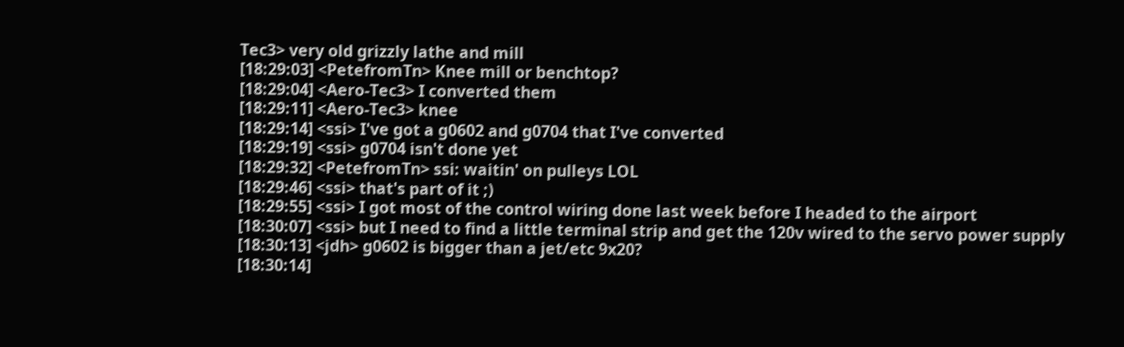Tec3> very old grizzly lathe and mill
[18:29:03] <PetefromTn> Knee mill or benchtop?
[18:29:04] <Aero-Tec3> I converted them
[18:29:11] <Aero-Tec3> knee
[18:29:14] <ssi> I've got a g0602 and g0704 that I've converted
[18:29:19] <ssi> g0704 isn't done yet
[18:29:32] <PetefromTn> ssi: waitin' on pulleys LOL
[18:29:46] <ssi> that's part of it ;)
[18:29:55] <ssi> I got most of the control wiring done last week before I headed to the airport
[18:30:07] <ssi> but I need to find a little terminal strip and get the 120v wired to the servo power supply
[18:30:13] <jdh> g0602 is bigger than a jet/etc 9x20?
[18:30:14]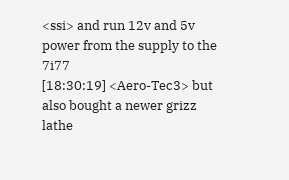<ssi> and run 12v and 5v power from the supply to the 7i77
[18:30:19] <Aero-Tec3> but also bought a newer grizz lathe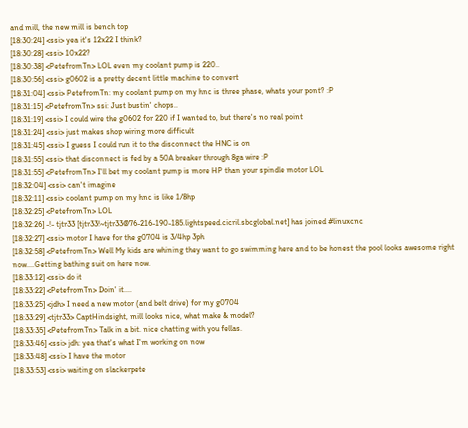and mill, the new mill is bench top
[18:30:24] <ssi> yea it's 12x22 I think?
[18:30:28] <ssi> 10x22?
[18:30:38] <PetefromTn> LOL even my coolant pump is 220..
[18:30:56] <ssi> g0602 is a pretty decent little machine to convert
[18:31:04] <ssi> PetefromTn: my coolant pump on my hnc is three phase, whats your pont? :P
[18:31:15] <PetefromTn> ssi: Just bustin' chops..
[18:31:19] <ssi> I could wire the g0602 for 220 if I wanted to, but there's no real point
[18:31:24] <ssi> just makes shop wiring more difficult
[18:31:45] <ssi> I guess I could run it to the disconnect the HNC is on
[18:31:55] <ssi> that disconnect is fed by a 50A breaker through 8ga wire :P
[18:31:55] <PetefromTn> I'll bet my coolant pump is more HP than your spindle motor LOL
[18:32:04] <ssi> can't imagine
[18:32:11] <ssi> coolant pump on my hnc is like 1/8hp
[18:32:25] <PetefromTn> LOL
[18:32:26] -!- tjtr33 [tjtr33!~tjtr33@76-216-190-185.lightspeed.cicril.sbcglobal.net] has joined #linuxcnc
[18:32:27] <ssi> motor I have for the g0704 is 3/4hp 3ph
[18:32:58] <PetefromTn> Well My kids are whining they want to go swimming here and to be honest the pool looks awesome right now....Getting bathing suit on here now.
[18:33:12] <ssi> do it
[18:33:22] <PetefromTn> Doin' it....
[18:33:25] <jdh> I need a new motor (and belt drive) for my g0704
[18:33:29] <tjtr33> CaptHindsight, mill looks nice, what make & model?
[18:33:35] <PetefromTn> Talk in a bit. nice chatting with you fellas.
[18:33:46] <ssi> jdh: yea that's what I'm working on now
[18:33:48] <ssi> I have the motor
[18:33:53] <ssi> waiting on slackerpete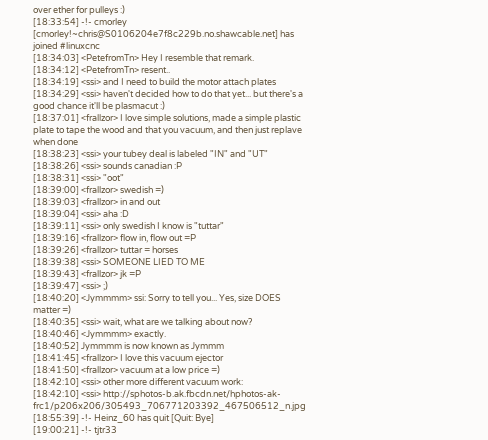over ether for pulleys :)
[18:33:54] -!- cmorley [cmorley!~chris@S0106204e7f8c229b.no.shawcable.net] has joined #linuxcnc
[18:34:03] <PetefromTn> Hey I resemble that remark.
[18:34:12] <PetefromTn> resent..
[18:34:19] <ssi> and I need to build the motor attach plates
[18:34:29] <ssi> haven't decided how to do that yet... but there's a good chance it'll be plasmacut :)
[18:37:01] <frallzor> I love simple solutions, made a simple plastic plate to tape the wood and that you vacuum, and then just replave when done
[18:38:23] <ssi> your tubey deal is labeled "IN" and "UT"
[18:38:26] <ssi> sounds canadian :P
[18:38:31] <ssi> "oot"
[18:39:00] <frallzor> swedish =)
[18:39:03] <frallzor> in and out
[18:39:04] <ssi> aha :D
[18:39:11] <ssi> only swedish I know is "tuttar"
[18:39:16] <frallzor> flow in, flow out =P
[18:39:26] <frallzor> tuttar = horses
[18:39:38] <ssi> SOMEONE LIED TO ME
[18:39:43] <frallzor> jk =P
[18:39:47] <ssi> ;)
[18:40:20] <Jymmmm> ssi: Sorry to tell you... Yes, size DOES matter =)
[18:40:35] <ssi> wait, what are we talking about now?
[18:40:46] <Jymmmm> exactly.
[18:40:52] Jymmmm is now known as Jymmm
[18:41:45] <frallzor> I love this vacuum ejector
[18:41:50] <frallzor> vacuum at a low price =)
[18:42:10] <ssi> other more different vacuum work:
[18:42:10] <ssi> http://sphotos-b.ak.fbcdn.net/hphotos-ak-frc1/p206x206/305493_706771203392_467506512_n.jpg
[18:55:39] -!- Heinz_60 has quit [Quit: Bye]
[19:00:21] -!- tjtr33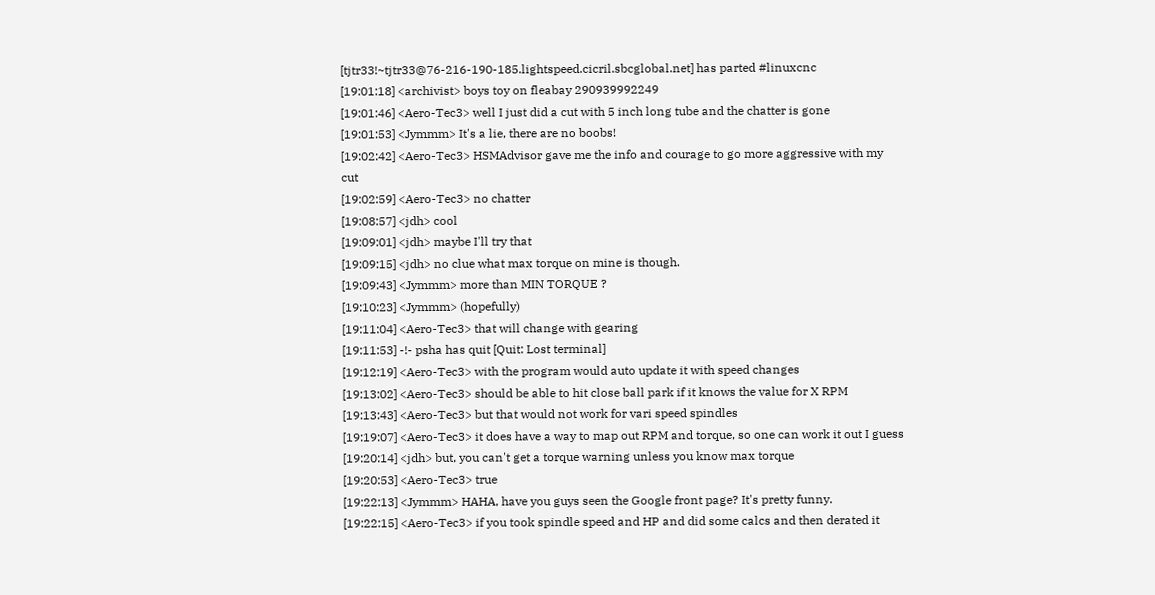[tjtr33!~tjtr33@76-216-190-185.lightspeed.cicril.sbcglobal.net] has parted #linuxcnc
[19:01:18] <archivist> boys toy on fleabay 290939992249
[19:01:46] <Aero-Tec3> well I just did a cut with 5 inch long tube and the chatter is gone
[19:01:53] <Jymmm> It's a lie, there are no boobs!
[19:02:42] <Aero-Tec3> HSMAdvisor gave me the info and courage to go more aggressive with my cut
[19:02:59] <Aero-Tec3> no chatter
[19:08:57] <jdh> cool
[19:09:01] <jdh> maybe I'll try that
[19:09:15] <jdh> no clue what max torque on mine is though.
[19:09:43] <Jymmm> more than MIN TORQUE ?
[19:10:23] <Jymmm> (hopefully)
[19:11:04] <Aero-Tec3> that will change with gearing
[19:11:53] -!- psha has quit [Quit: Lost terminal]
[19:12:19] <Aero-Tec3> with the program would auto update it with speed changes
[19:13:02] <Aero-Tec3> should be able to hit close ball park if it knows the value for X RPM
[19:13:43] <Aero-Tec3> but that would not work for vari speed spindles
[19:19:07] <Aero-Tec3> it does have a way to map out RPM and torque, so one can work it out I guess
[19:20:14] <jdh> but, you can't get a torque warning unless you know max torque
[19:20:53] <Aero-Tec3> true
[19:22:13] <Jymmm> HAHA, have you guys seen the Google front page? It's pretty funny.
[19:22:15] <Aero-Tec3> if you took spindle speed and HP and did some calcs and then derated it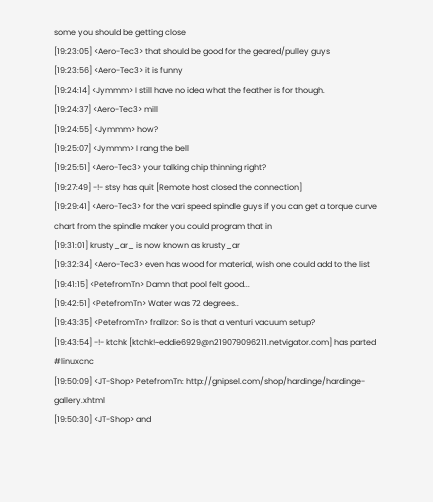some you should be getting close
[19:23:05] <Aero-Tec3> that should be good for the geared/pulley guys
[19:23:56] <Aero-Tec3> it is funny
[19:24:14] <Jymmm> I still have no idea what the feather is for though.
[19:24:37] <Aero-Tec3> mill
[19:24:55] <Jymmm> how?
[19:25:07] <Jymmm> I rang the bell
[19:25:51] <Aero-Tec3> your talking chip thinning right?
[19:27:49] -!- stsy has quit [Remote host closed the connection]
[19:29:41] <Aero-Tec3> for the vari speed spindle guys if you can get a torque curve chart from the spindle maker you could program that in
[19:31:01] krusty_ar_ is now known as krusty_ar
[19:32:34] <Aero-Tec3> even has wood for material, wish one could add to the list
[19:41:15] <PetefromTn> Damn that pool felt good...
[19:42:51] <PetefromTn> Water was 72 degrees..
[19:43:35] <PetefromTn> frallzor: So is that a venturi vacuum setup?
[19:43:54] -!- ktchk [ktchk!~eddie6929@n219079096211.netvigator.com] has parted #linuxcnc
[19:50:09] <JT-Shop> PetefromTn: http://gnipsel.com/shop/hardinge/hardinge-gallery.xhtml
[19:50:30] <JT-Shop> and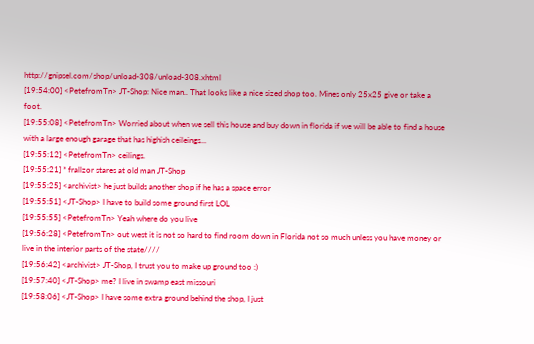http://gnipsel.com/shop/unload-308/unload-308.xhtml
[19:54:00] <PetefromTn> JT-Shop: Nice man.. That looks like a nice sized shop too. Mines only 25x25 give or take a foot.
[19:55:08] <PetefromTn> Worried about when we sell this house and buy down in florida if we will be able to find a house with a large enough garage that has highish ceileings...
[19:55:12] <PetefromTn> ceilings.
[19:55:21] * frallzor stares at old man JT-Shop
[19:55:25] <archivist> he just builds another shop if he has a space error
[19:55:51] <JT-Shop> I have to build some ground first LOL
[19:55:55] <PetefromTn> Yeah where do you live
[19:56:28] <PetefromTn> out west it is not so hard to find room down in Florida not so much unless you have money or live in the interior parts of the state////
[19:56:42] <archivist> JT-Shop, I trust you to make up ground too :)
[19:57:40] <JT-Shop> me? I live in swamp east missouri
[19:58:06] <JT-Shop> I have some extra ground behind the shop, I just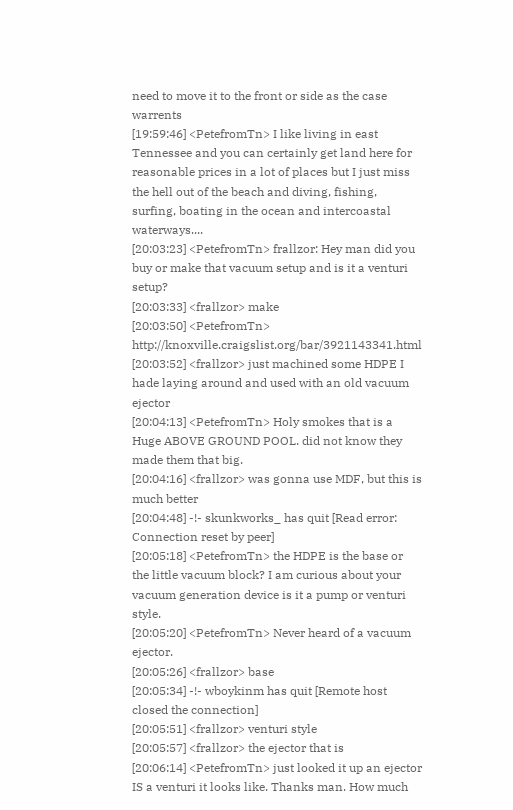need to move it to the front or side as the case warrents
[19:59:46] <PetefromTn> I like living in east Tennessee and you can certainly get land here for reasonable prices in a lot of places but I just miss the hell out of the beach and diving, fishing, surfing, boating in the ocean and intercoastal waterways....
[20:03:23] <PetefromTn> frallzor: Hey man did you buy or make that vacuum setup and is it a venturi setup?
[20:03:33] <frallzor> make
[20:03:50] <PetefromTn> http://knoxville.craigslist.org/bar/3921143341.html
[20:03:52] <frallzor> just machined some HDPE I hade laying around and used with an old vacuum ejector
[20:04:13] <PetefromTn> Holy smokes that is a Huge ABOVE GROUND POOL. did not know they made them that big.
[20:04:16] <frallzor> was gonna use MDF, but this is much better
[20:04:48] -!- skunkworks_ has quit [Read error: Connection reset by peer]
[20:05:18] <PetefromTn> the HDPE is the base or the little vacuum block? I am curious about your vacuum generation device is it a pump or venturi style.
[20:05:20] <PetefromTn> Never heard of a vacuum ejector.
[20:05:26] <frallzor> base
[20:05:34] -!- wboykinm has quit [Remote host closed the connection]
[20:05:51] <frallzor> venturi style
[20:05:57] <frallzor> the ejector that is
[20:06:14] <PetefromTn> just looked it up an ejector IS a venturi it looks like. Thanks man. How much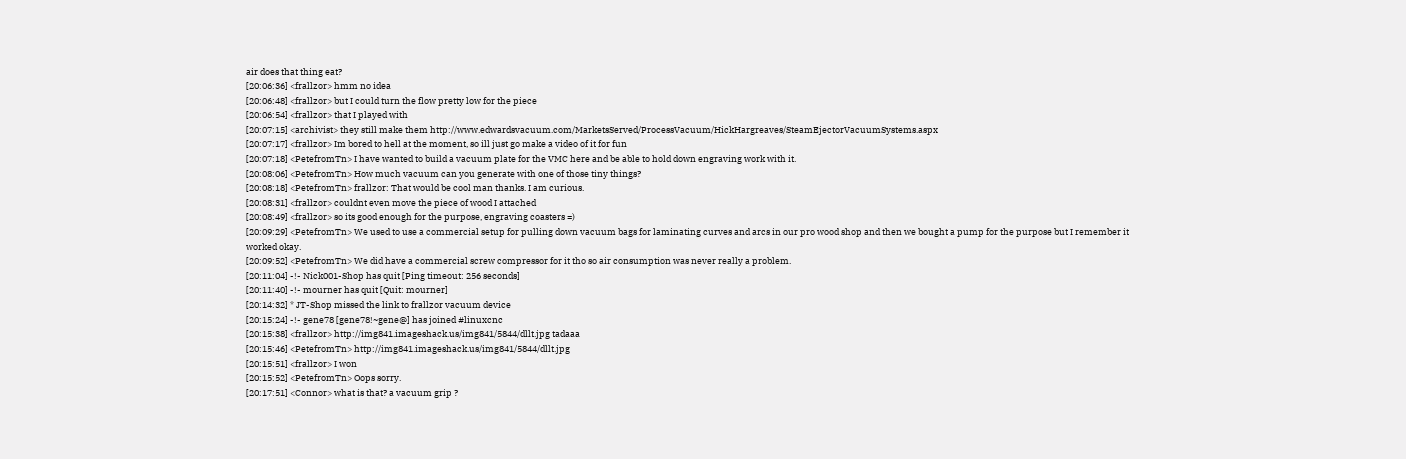air does that thing eat?
[20:06:36] <frallzor> hmm no idea
[20:06:48] <frallzor> but I could turn the flow pretty low for the piece
[20:06:54] <frallzor> that I played with
[20:07:15] <archivist> they still make them http://www.edwardsvacuum.com/MarketsServed/ProcessVacuum/HickHargreaves/SteamEjectorVacuumSystems.aspx
[20:07:17] <frallzor> Im bored to hell at the moment, so ill just go make a video of it for fun
[20:07:18] <PetefromTn> I have wanted to build a vacuum plate for the VMC here and be able to hold down engraving work with it.
[20:08:06] <PetefromTn> How much vacuum can you generate with one of those tiny things?
[20:08:18] <PetefromTn> frallzor: That would be cool man thanks. I am curious.
[20:08:31] <frallzor> couldnt even move the piece of wood I attached
[20:08:49] <frallzor> so its good enough for the purpose, engraving coasters =)
[20:09:29] <PetefromTn> We used to use a commercial setup for pulling down vacuum bags for laminating curves and arcs in our pro wood shop and then we bought a pump for the purpose but I remember it worked okay.
[20:09:52] <PetefromTn> We did have a commercial screw compressor for it tho so air consumption was never really a problem.
[20:11:04] -!- Nick001-Shop has quit [Ping timeout: 256 seconds]
[20:11:40] -!- mourner has quit [Quit: mourner]
[20:14:32] * JT-Shop missed the link to frallzor vacuum device
[20:15:24] -!- gene78 [gene78!~gene@] has joined #linuxcnc
[20:15:38] <frallzor> http://img841.imageshack.us/img841/5844/dllt.jpg tadaaa
[20:15:46] <PetefromTn> http://img841.imageshack.us/img841/5844/dllt.jpg
[20:15:51] <frallzor> I won
[20:15:52] <PetefromTn> Oops sorry.
[20:17:51] <Connor> what is that? a vacuum grip ?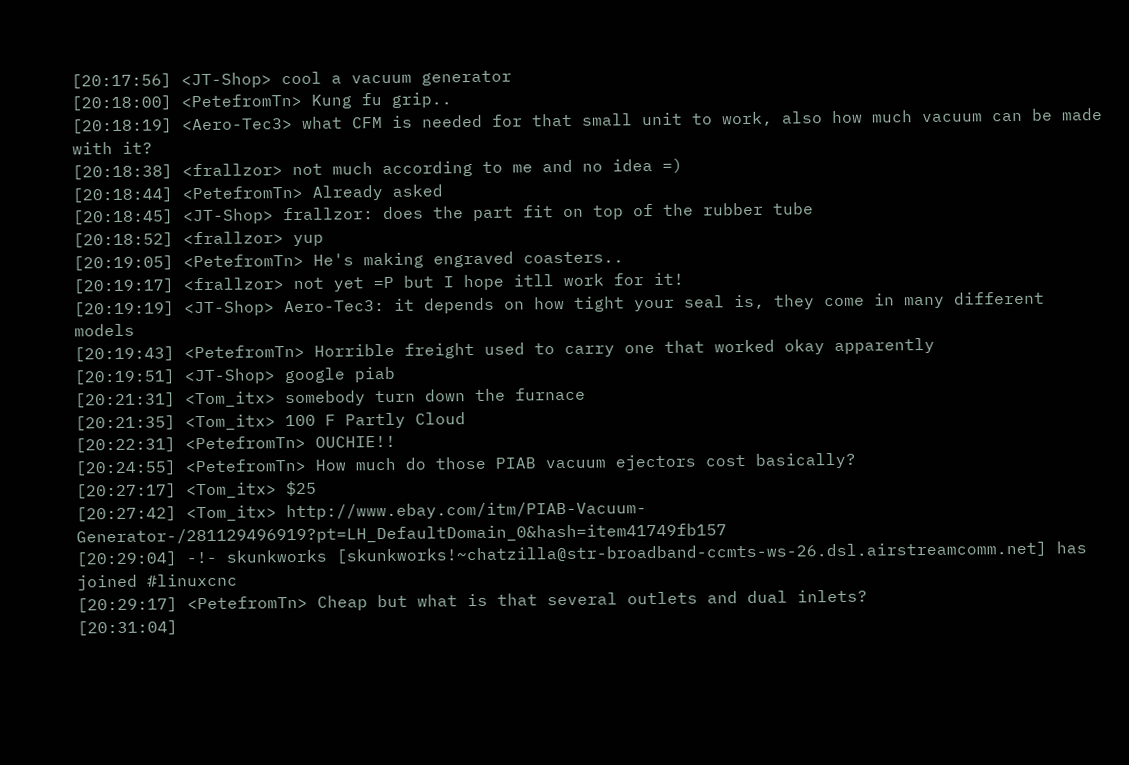[20:17:56] <JT-Shop> cool a vacuum generator
[20:18:00] <PetefromTn> Kung fu grip..
[20:18:19] <Aero-Tec3> what CFM is needed for that small unit to work, also how much vacuum can be made with it?
[20:18:38] <frallzor> not much according to me and no idea =)
[20:18:44] <PetefromTn> Already asked
[20:18:45] <JT-Shop> frallzor: does the part fit on top of the rubber tube
[20:18:52] <frallzor> yup
[20:19:05] <PetefromTn> He's making engraved coasters..
[20:19:17] <frallzor> not yet =P but I hope itll work for it!
[20:19:19] <JT-Shop> Aero-Tec3: it depends on how tight your seal is, they come in many different models
[20:19:43] <PetefromTn> Horrible freight used to carry one that worked okay apparently
[20:19:51] <JT-Shop> google piab
[20:21:31] <Tom_itx> somebody turn down the furnace
[20:21:35] <Tom_itx> 100 F Partly Cloud
[20:22:31] <PetefromTn> OUCHIE!!
[20:24:55] <PetefromTn> How much do those PIAB vacuum ejectors cost basically?
[20:27:17] <Tom_itx> $25
[20:27:42] <Tom_itx> http://www.ebay.com/itm/PIAB-Vacuum-Generator-/281129496919?pt=LH_DefaultDomain_0&hash=item41749fb157
[20:29:04] -!- skunkworks [skunkworks!~chatzilla@str-broadband-ccmts-ws-26.dsl.airstreamcomm.net] has joined #linuxcnc
[20:29:17] <PetefromTn> Cheap but what is that several outlets and dual inlets?
[20:31:04]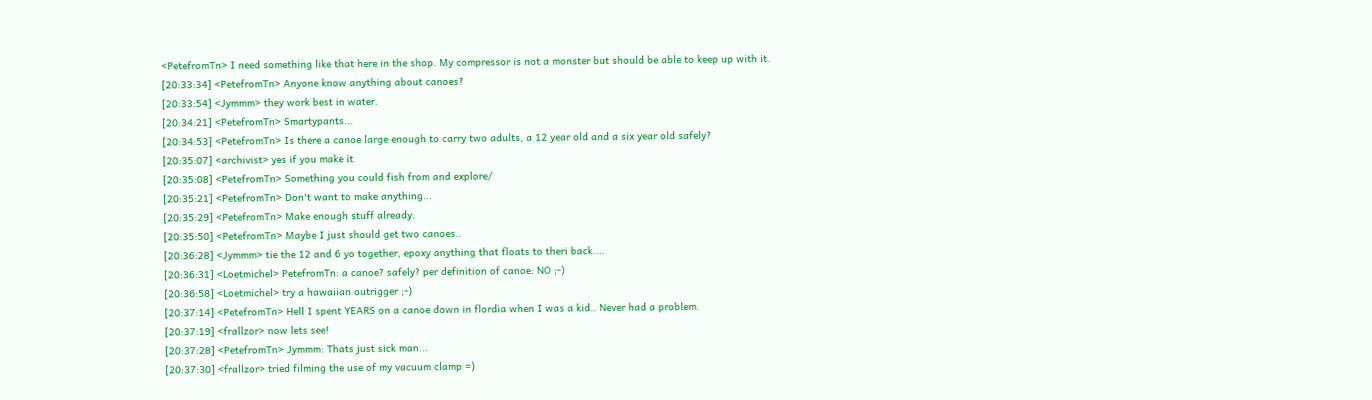<PetefromTn> I need something like that here in the shop. My compressor is not a monster but should be able to keep up with it.
[20:33:34] <PetefromTn> Anyone know anything about canoes?
[20:33:54] <Jymmm> they work best in water.
[20:34:21] <PetefromTn> Smartypants...
[20:34:53] <PetefromTn> Is there a canoe large enough to carry two adults, a 12 year old and a six year old safely?
[20:35:07] <archivist> yes if you make it
[20:35:08] <PetefromTn> Something you could fish from and explore/
[20:35:21] <PetefromTn> Don't want to make anything...
[20:35:29] <PetefromTn> Make enough stuff already.
[20:35:50] <PetefromTn> Maybe I just should get two canoes..
[20:36:28] <Jymmm> tie the 12 and 6 yo together, epoxy anything that floats to theri back....
[20:36:31] <Loetmichel> PetefromTn: a canoe? safely? per definition of canoe: NO ;-)
[20:36:58] <Loetmichel> try a hawaiian outrigger ;-)
[20:37:14] <PetefromTn> Hell I spent YEARS on a canoe down in flordia when I was a kid.. Never had a problem.
[20:37:19] <frallzor> now lets see!
[20:37:28] <PetefromTn> Jymmm: Thats just sick man...
[20:37:30] <frallzor> tried filming the use of my vacuum clamp =)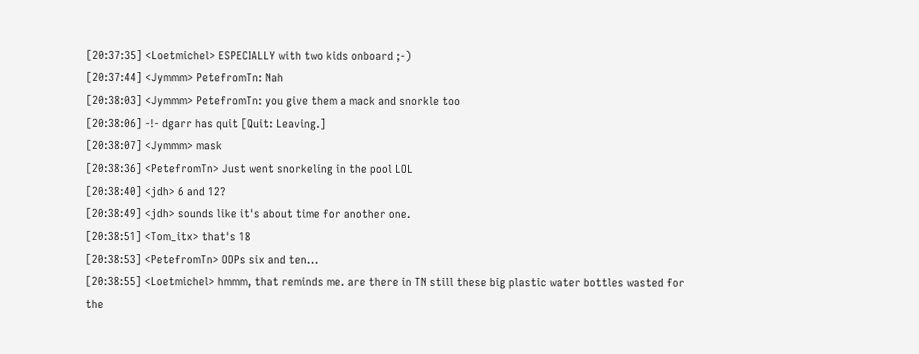[20:37:35] <Loetmichel> ESPECIALLY with two kids onboard ;-)
[20:37:44] <Jymmm> PetefromTn: Nah
[20:38:03] <Jymmm> PetefromTn: you give them a mack and snorkle too
[20:38:06] -!- dgarr has quit [Quit: Leaving.]
[20:38:07] <Jymmm> mask
[20:38:36] <PetefromTn> Just went snorkeling in the pool LOL
[20:38:40] <jdh> 6 and 12?
[20:38:49] <jdh> sounds like it's about time for another one.
[20:38:51] <Tom_itx> that's 18
[20:38:53] <PetefromTn> OOPs six and ten...
[20:38:55] <Loetmichel> hmmm, that reminds me. are there in TN still these big plastic water bottles wasted for the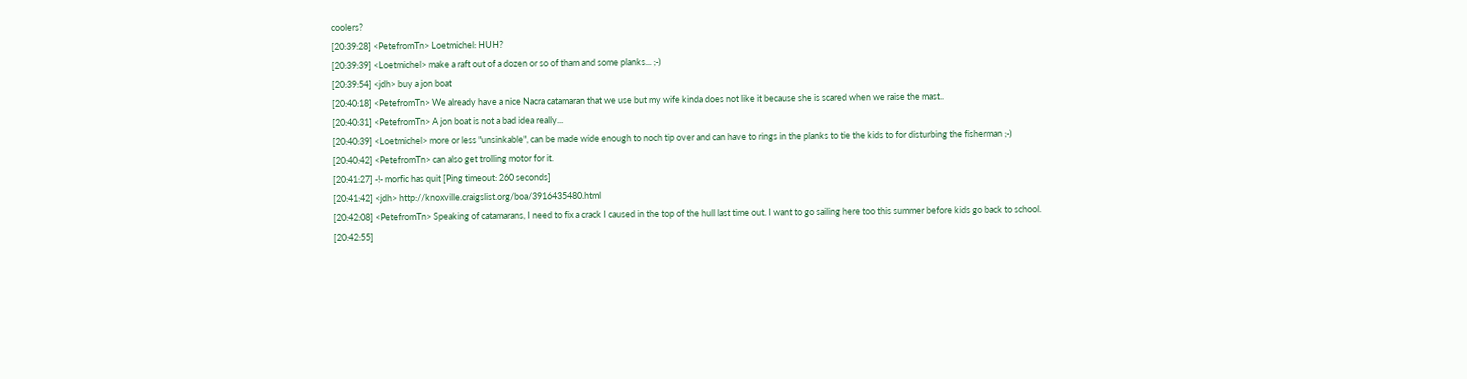coolers?
[20:39:28] <PetefromTn> Loetmichel: HUH?
[20:39:39] <Loetmichel> make a raft out of a dozen or so of tham and some planks... ;-)
[20:39:54] <jdh> buy a jon boat
[20:40:18] <PetefromTn> We already have a nice Nacra catamaran that we use but my wife kinda does not like it because she is scared when we raise the mast..
[20:40:31] <PetefromTn> A jon boat is not a bad idea really...
[20:40:39] <Loetmichel> more or less "unsinkable", can be made wide enough to noch tip over and can have to rings in the planks to tie the kids to for disturbing the fisherman ;-)
[20:40:42] <PetefromTn> can also get trolling motor for it.
[20:41:27] -!- morfic has quit [Ping timeout: 260 seconds]
[20:41:42] <jdh> http://knoxville.craigslist.org/boa/3916435480.html
[20:42:08] <PetefromTn> Speaking of catamarans, I need to fix a crack I caused in the top of the hull last time out. I want to go sailing here too this summer before kids go back to school.
[20:42:55]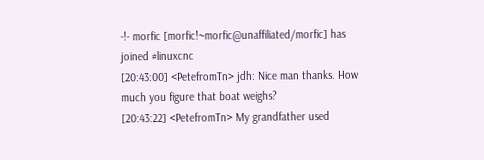-!- morfic [morfic!~morfic@unaffiliated/morfic] has joined #linuxcnc
[20:43:00] <PetefromTn> jdh: Nice man thanks. How much you figure that boat weighs?
[20:43:22] <PetefromTn> My grandfather used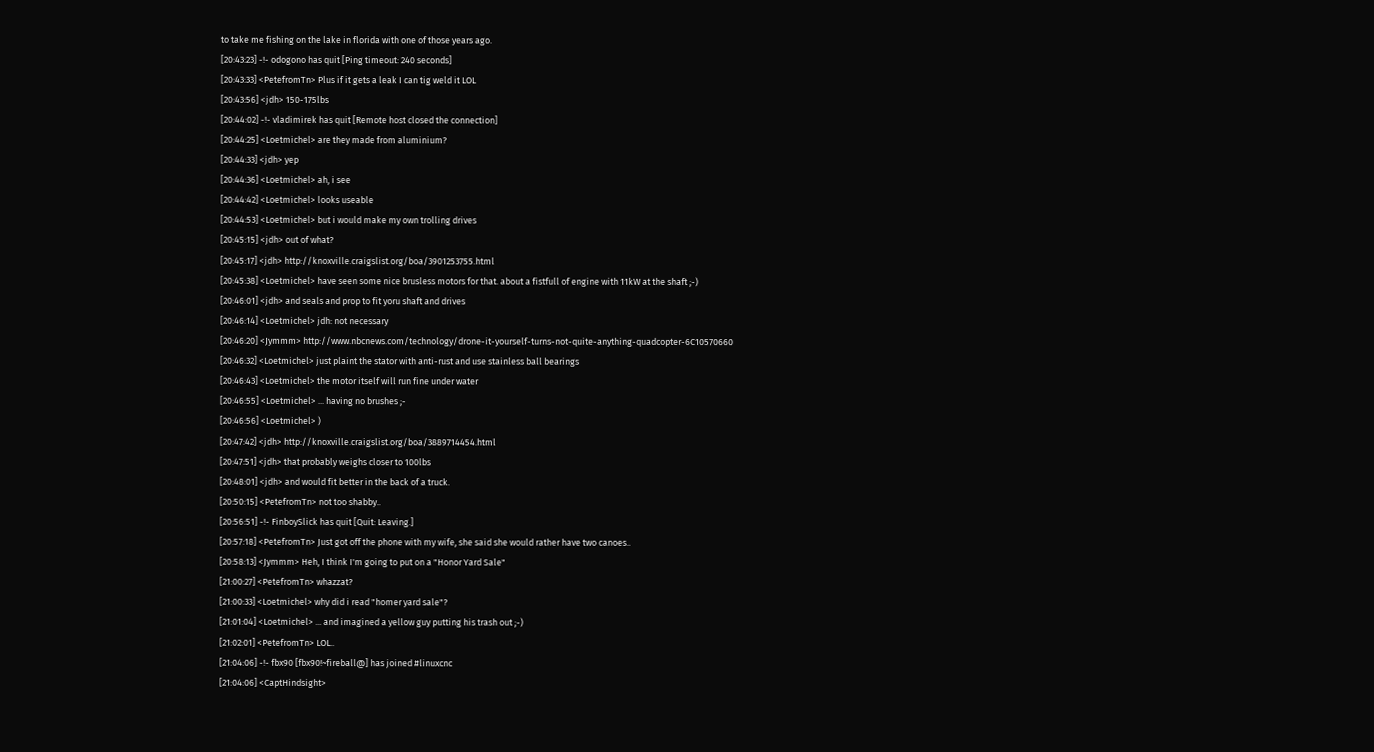to take me fishing on the lake in florida with one of those years ago.
[20:43:23] -!- odogono has quit [Ping timeout: 240 seconds]
[20:43:33] <PetefromTn> Plus if it gets a leak I can tig weld it LOL
[20:43:56] <jdh> 150-175lbs
[20:44:02] -!- vladimirek has quit [Remote host closed the connection]
[20:44:25] <Loetmichel> are they made from aluminium?
[20:44:33] <jdh> yep
[20:44:36] <Loetmichel> ah, i see
[20:44:42] <Loetmichel> looks useable
[20:44:53] <Loetmichel> but i would make my own trolling drives
[20:45:15] <jdh> out of what?
[20:45:17] <jdh> http://knoxville.craigslist.org/boa/3901253755.html
[20:45:38] <Loetmichel> have seen some nice brusless motors for that. about a fistfull of engine with 11kW at the shaft ;-)
[20:46:01] <jdh> and seals and prop to fit yoru shaft and drives
[20:46:14] <Loetmichel> jdh: not necessary
[20:46:20] <Jymmm> http://www.nbcnews.com/technology/drone-it-yourself-turns-not-quite-anything-quadcopter-6C10570660
[20:46:32] <Loetmichel> just plaint the stator with anti-rust and use stainless ball bearings
[20:46:43] <Loetmichel> the motor itself will run fine under water
[20:46:55] <Loetmichel> ... having no brushes ;-
[20:46:56] <Loetmichel> )
[20:47:42] <jdh> http://knoxville.craigslist.org/boa/3889714454.html
[20:47:51] <jdh> that probably weighs closer to 100lbs
[20:48:01] <jdh> and would fit better in the back of a truck.
[20:50:15] <PetefromTn> not too shabby..
[20:56:51] -!- FinboySlick has quit [Quit: Leaving.]
[20:57:18] <PetefromTn> Just got off the phone with my wife, she said she would rather have two canoes..
[20:58:13] <Jymmm> Heh, I think I'm going to put on a "Honor Yard Sale"
[21:00:27] <PetefromTn> whazzat?
[21:00:33] <Loetmichel> why did i read "homer yard sale"?
[21:01:04] <Loetmichel> ... and imagined a yellow guy putting his trash out ;-)
[21:02:01] <PetefromTn> LOL..
[21:04:06] -!- fbx90 [fbx90!~fireball@] has joined #linuxcnc
[21:04:06] <CaptHindsight>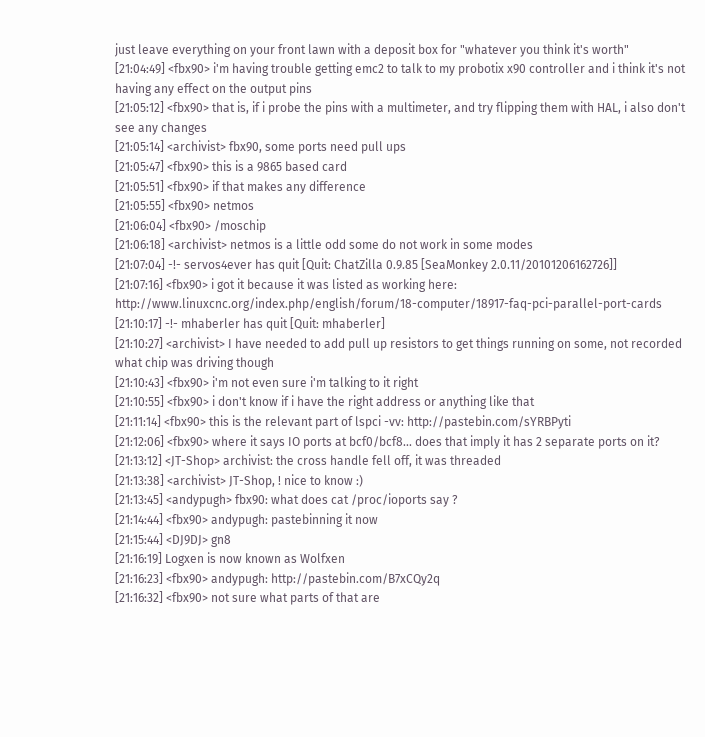just leave everything on your front lawn with a deposit box for "whatever you think it's worth"
[21:04:49] <fbx90> i'm having trouble getting emc2 to talk to my probotix x90 controller and i think it's not having any effect on the output pins
[21:05:12] <fbx90> that is, if i probe the pins with a multimeter, and try flipping them with HAL, i also don't see any changes
[21:05:14] <archivist> fbx90, some ports need pull ups
[21:05:47] <fbx90> this is a 9865 based card
[21:05:51] <fbx90> if that makes any difference
[21:05:55] <fbx90> netmos
[21:06:04] <fbx90> /moschip
[21:06:18] <archivist> netmos is a little odd some do not work in some modes
[21:07:04] -!- servos4ever has quit [Quit: ChatZilla 0.9.85 [SeaMonkey 2.0.11/20101206162726]]
[21:07:16] <fbx90> i got it because it was listed as working here: http://www.linuxcnc.org/index.php/english/forum/18-computer/18917-faq-pci-parallel-port-cards
[21:10:17] -!- mhaberler has quit [Quit: mhaberler]
[21:10:27] <archivist> I have needed to add pull up resistors to get things running on some, not recorded what chip was driving though
[21:10:43] <fbx90> i'm not even sure i'm talking to it right
[21:10:55] <fbx90> i don't know if i have the right address or anything like that
[21:11:14] <fbx90> this is the relevant part of lspci -vv: http://pastebin.com/sYRBPyti
[21:12:06] <fbx90> where it says IO ports at bcf0/bcf8... does that imply it has 2 separate ports on it?
[21:13:12] <JT-Shop> archivist: the cross handle fell off, it was threaded
[21:13:38] <archivist> JT-Shop, ! nice to know :)
[21:13:45] <andypugh> fbx90: what does cat /proc/ioports say ?
[21:14:44] <fbx90> andypugh: pastebinning it now
[21:15:44] <DJ9DJ> gn8
[21:16:19] Logxen is now known as Wolfxen
[21:16:23] <fbx90> andypugh: http://pastebin.com/B7xCQy2q
[21:16:32] <fbx90> not sure what parts of that are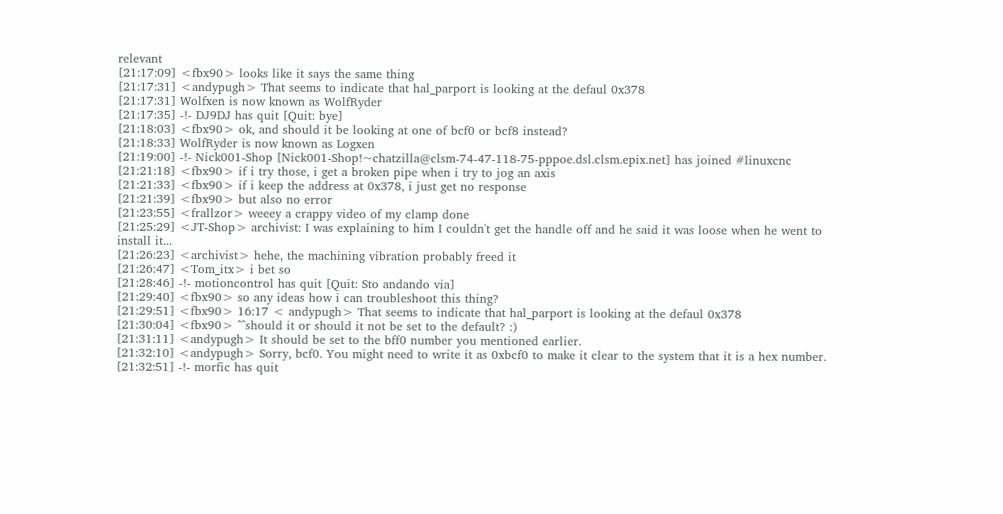relevant
[21:17:09] <fbx90> looks like it says the same thing
[21:17:31] <andypugh> That seems to indicate that hal_parport is looking at the defaul 0x378
[21:17:31] Wolfxen is now known as WolfRyder
[21:17:35] -!- DJ9DJ has quit [Quit: bye]
[21:18:03] <fbx90> ok, and should it be looking at one of bcf0 or bcf8 instead?
[21:18:33] WolfRyder is now known as Logxen
[21:19:00] -!- Nick001-Shop [Nick001-Shop!~chatzilla@clsm-74-47-118-75-pppoe.dsl.clsm.epix.net] has joined #linuxcnc
[21:21:18] <fbx90> if i try those, i get a broken pipe when i try to jog an axis
[21:21:33] <fbx90> if i keep the address at 0x378, i just get no response
[21:21:39] <fbx90> but also no error
[21:23:55] <frallzor> weeey a crappy video of my clamp done
[21:25:29] <JT-Shop> archivist: I was explaining to him I couldn't get the handle off and he said it was loose when he went to install it...
[21:26:23] <archivist> hehe, the machining vibration probably freed it
[21:26:47] <Tom_itx> i bet so
[21:28:46] -!- motioncontrol has quit [Quit: Sto andando via]
[21:29:40] <fbx90> so any ideas how i can troubleshoot this thing?
[21:29:51] <fbx90> 16:17 < andypugh> That seems to indicate that hal_parport is looking at the defaul 0x378
[21:30:04] <fbx90> ^^should it or should it not be set to the default? :)
[21:31:11] <andypugh> It should be set to the bff0 number you mentioned earlier.
[21:32:10] <andypugh> Sorry, bcf0. You might need to write it as 0xbcf0 to make it clear to the system that it is a hex number.
[21:32:51] -!- morfic has quit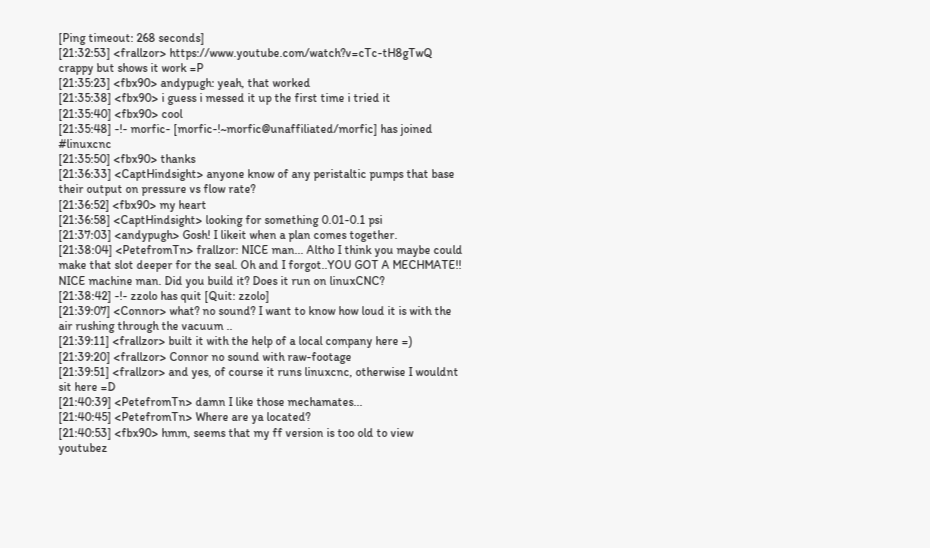[Ping timeout: 268 seconds]
[21:32:53] <frallzor> https://www.youtube.com/watch?v=cTc-tH8gTwQ crappy but shows it work =P
[21:35:23] <fbx90> andypugh: yeah, that worked
[21:35:38] <fbx90> i guess i messed it up the first time i tried it
[21:35:40] <fbx90> cool
[21:35:48] -!- morfic- [morfic-!~morfic@unaffiliated/morfic] has joined #linuxcnc
[21:35:50] <fbx90> thanks
[21:36:33] <CaptHindsight> anyone know of any peristaltic pumps that base their output on pressure vs flow rate?
[21:36:52] <fbx90> my heart
[21:36:58] <CaptHindsight> looking for something 0.01-0.1 psi
[21:37:03] <andypugh> Gosh! I likeit when a plan comes together.
[21:38:04] <PetefromTn> frallzor: NICE man... Altho I think you maybe could make that slot deeper for the seal. Oh and I forgot..YOU GOT A MECHMATE!! NICE machine man. Did you build it? Does it run on linuxCNC?
[21:38:42] -!- zzolo has quit [Quit: zzolo]
[21:39:07] <Connor> what? no sound? I want to know how loud it is with the air rushing through the vacuum ..
[21:39:11] <frallzor> built it with the help of a local company here =)
[21:39:20] <frallzor> Connor no sound with raw-footage
[21:39:51] <frallzor> and yes, of course it runs linuxcnc, otherwise I wouldnt sit here =D
[21:40:39] <PetefromTn> damn I like those mechamates...
[21:40:45] <PetefromTn> Where are ya located?
[21:40:53] <fbx90> hmm, seems that my ff version is too old to view youtubez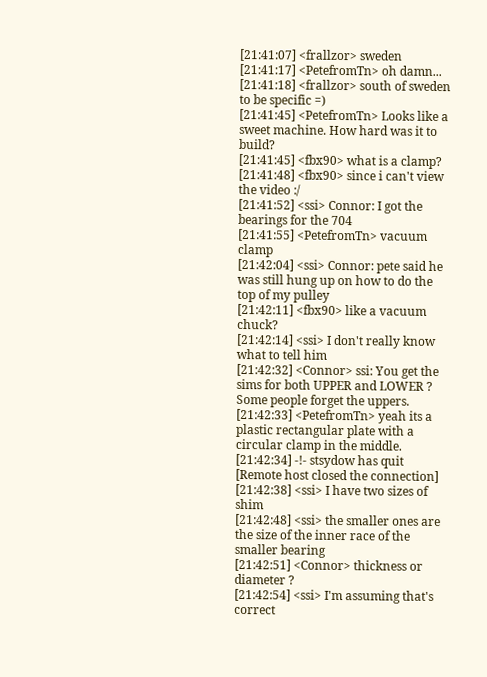[21:41:07] <frallzor> sweden
[21:41:17] <PetefromTn> oh damn...
[21:41:18] <frallzor> south of sweden to be specific =)
[21:41:45] <PetefromTn> Looks like a sweet machine. How hard was it to build?
[21:41:45] <fbx90> what is a clamp?
[21:41:48] <fbx90> since i can't view the video :/
[21:41:52] <ssi> Connor: I got the bearings for the 704
[21:41:55] <PetefromTn> vacuum clamp
[21:42:04] <ssi> Connor: pete said he was still hung up on how to do the top of my pulley
[21:42:11] <fbx90> like a vacuum chuck?
[21:42:14] <ssi> I don't really know what to tell him
[21:42:32] <Connor> ssi: You get the sims for both UPPER and LOWER ? Some people forget the uppers.
[21:42:33] <PetefromTn> yeah its a plastic rectangular plate with a circular clamp in the middle.
[21:42:34] -!- stsydow has quit [Remote host closed the connection]
[21:42:38] <ssi> I have two sizes of shim
[21:42:48] <ssi> the smaller ones are the size of the inner race of the smaller bearing
[21:42:51] <Connor> thickness or diameter ?
[21:42:54] <ssi> I'm assuming that's correct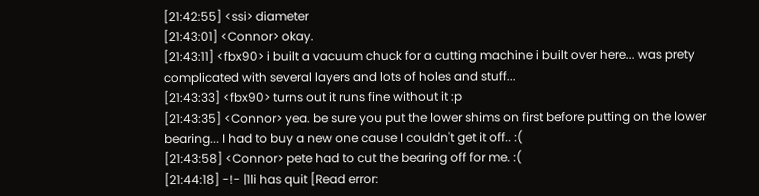[21:42:55] <ssi> diameter
[21:43:01] <Connor> okay.
[21:43:11] <fbx90> i built a vacuum chuck for a cutting machine i built over here... was prety complicated with several layers and lots of holes and stuff...
[21:43:33] <fbx90> turns out it runs fine without it :p
[21:43:35] <Connor> yea. be sure you put the lower shims on first before putting on the lower bearing... I had to buy a new one cause I couldn't get it off.. :(
[21:43:58] <Connor> pete had to cut the bearing off for me. :(
[21:44:18] -!- |1li has quit [Read error: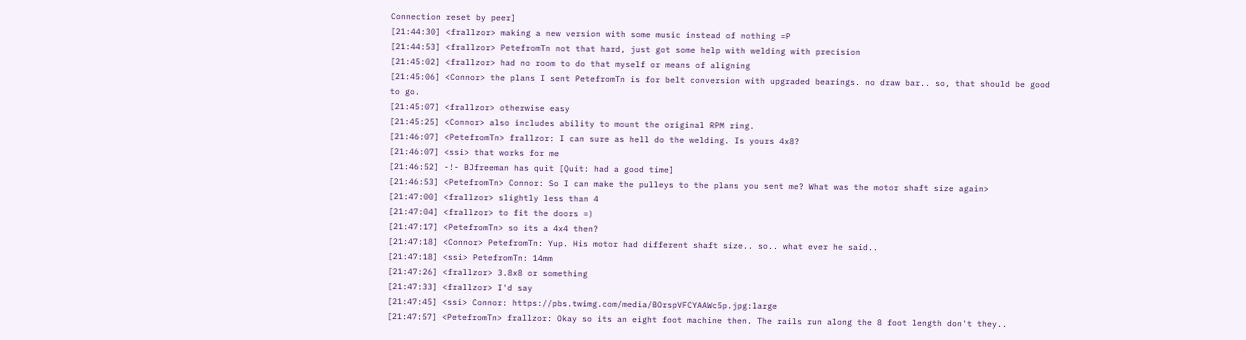Connection reset by peer]
[21:44:30] <frallzor> making a new version with some music instead of nothing =P
[21:44:53] <frallzor> PetefromTn not that hard, just got some help with welding with precision
[21:45:02] <frallzor> had no room to do that myself or means of aligning
[21:45:06] <Connor> the plans I sent PetefromTn is for belt conversion with upgraded bearings. no draw bar.. so, that should be good to go.
[21:45:07] <frallzor> otherwise easy
[21:45:25] <Connor> also includes ability to mount the original RPM ring.
[21:46:07] <PetefromTn> frallzor: I can sure as hell do the welding. Is yours 4x8?
[21:46:07] <ssi> that works for me
[21:46:52] -!- BJfreeman has quit [Quit: had a good time]
[21:46:53] <PetefromTn> Connor: So I can make the pulleys to the plans you sent me? What was the motor shaft size again>
[21:47:00] <frallzor> slightly less than 4
[21:47:04] <frallzor> to fit the doors =)
[21:47:17] <PetefromTn> so its a 4x4 then?
[21:47:18] <Connor> PetefromTn: Yup. His motor had different shaft size.. so.. what ever he said..
[21:47:18] <ssi> PetefromTn: 14mm
[21:47:26] <frallzor> 3.8x8 or something
[21:47:33] <frallzor> I'd say
[21:47:45] <ssi> Connor: https://pbs.twimg.com/media/BOrspVFCYAAWc5p.jpg:large
[21:47:57] <PetefromTn> frallzor: Okay so its an eight foot machine then. The rails run along the 8 foot length don't they..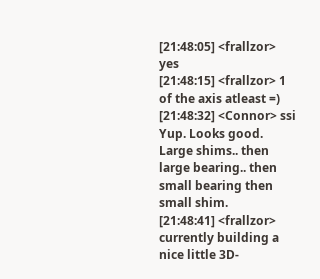[21:48:05] <frallzor> yes
[21:48:15] <frallzor> 1 of the axis atleast =)
[21:48:32] <Connor> ssi Yup. Looks good. Large shims.. then large bearing.. then small bearing then small shim.
[21:48:41] <frallzor> currently building a nice little 3D-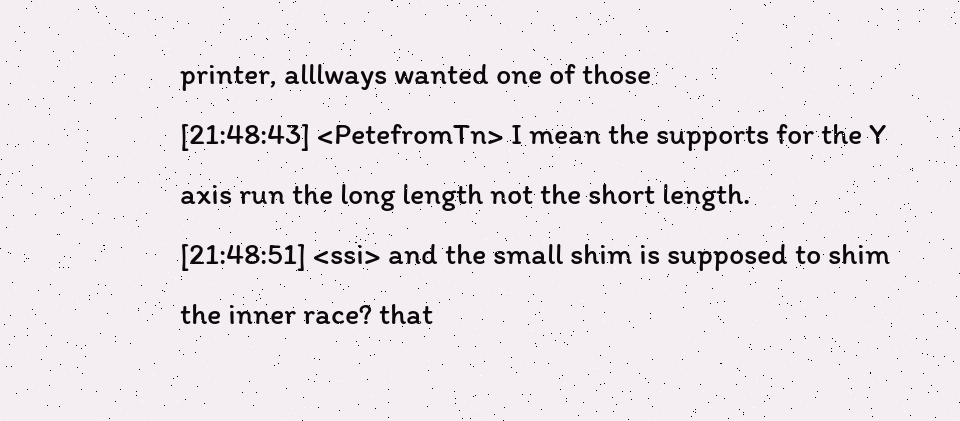printer, alllways wanted one of those
[21:48:43] <PetefromTn> I mean the supports for the Y axis run the long length not the short length.
[21:48:51] <ssi> and the small shim is supposed to shim the inner race? that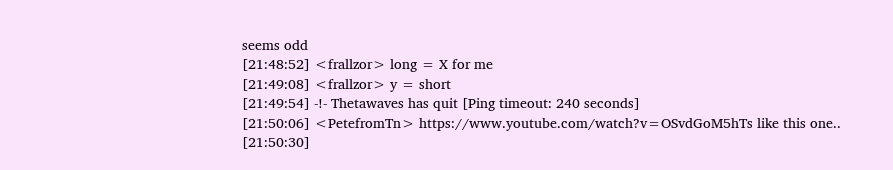seems odd
[21:48:52] <frallzor> long = X for me
[21:49:08] <frallzor> y = short
[21:49:54] -!- Thetawaves has quit [Ping timeout: 240 seconds]
[21:50:06] <PetefromTn> https://www.youtube.com/watch?v=OSvdGoM5hTs like this one..
[21:50:30]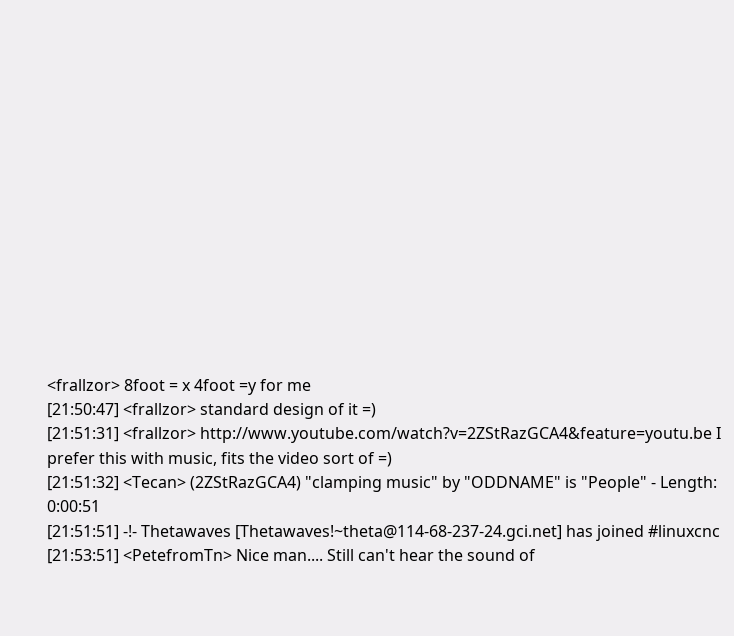<frallzor> 8foot = x 4foot =y for me
[21:50:47] <frallzor> standard design of it =)
[21:51:31] <frallzor> http://www.youtube.com/watch?v=2ZStRazGCA4&feature=youtu.be I prefer this with music, fits the video sort of =)
[21:51:32] <Tecan> (2ZStRazGCA4) "clamping music" by "ODDNAME" is "People" - Length: 0:00:51
[21:51:51] -!- Thetawaves [Thetawaves!~theta@114-68-237-24.gci.net] has joined #linuxcnc
[21:53:51] <PetefromTn> Nice man.... Still can't hear the sound of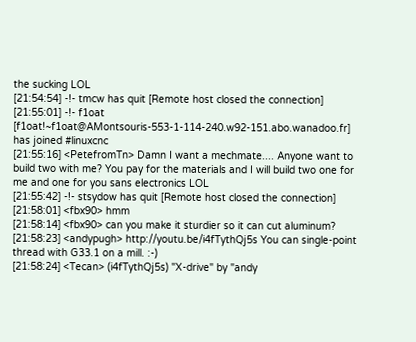the sucking LOL
[21:54:54] -!- tmcw has quit [Remote host closed the connection]
[21:55:01] -!- f1oat [f1oat!~f1oat@AMontsouris-553-1-114-240.w92-151.abo.wanadoo.fr] has joined #linuxcnc
[21:55:16] <PetefromTn> Damn I want a mechmate.... Anyone want to build two with me? You pay for the materials and I will build two one for me and one for you sans electronics LOL
[21:55:42] -!- stsydow has quit [Remote host closed the connection]
[21:58:01] <fbx90> hmm
[21:58:14] <fbx90> can you make it sturdier so it can cut aluminum?
[21:58:23] <andypugh> http://youtu.be/i4fTythQj5s You can single-point thread with G33.1 on a mill. :-)
[21:58:24] <Tecan> (i4fTythQj5s) "X-drive" by "andy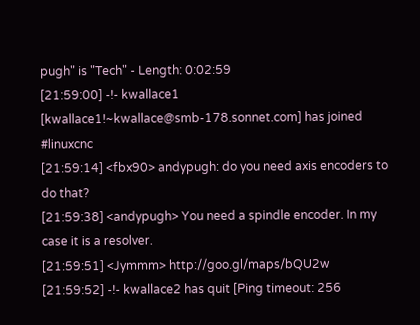pugh" is "Tech" - Length: 0:02:59
[21:59:00] -!- kwallace1 [kwallace1!~kwallace@smb-178.sonnet.com] has joined #linuxcnc
[21:59:14] <fbx90> andypugh: do you need axis encoders to do that?
[21:59:38] <andypugh> You need a spindle encoder. In my case it is a resolver.
[21:59:51] <Jymmm> http://goo.gl/maps/bQU2w
[21:59:52] -!- kwallace2 has quit [Ping timeout: 256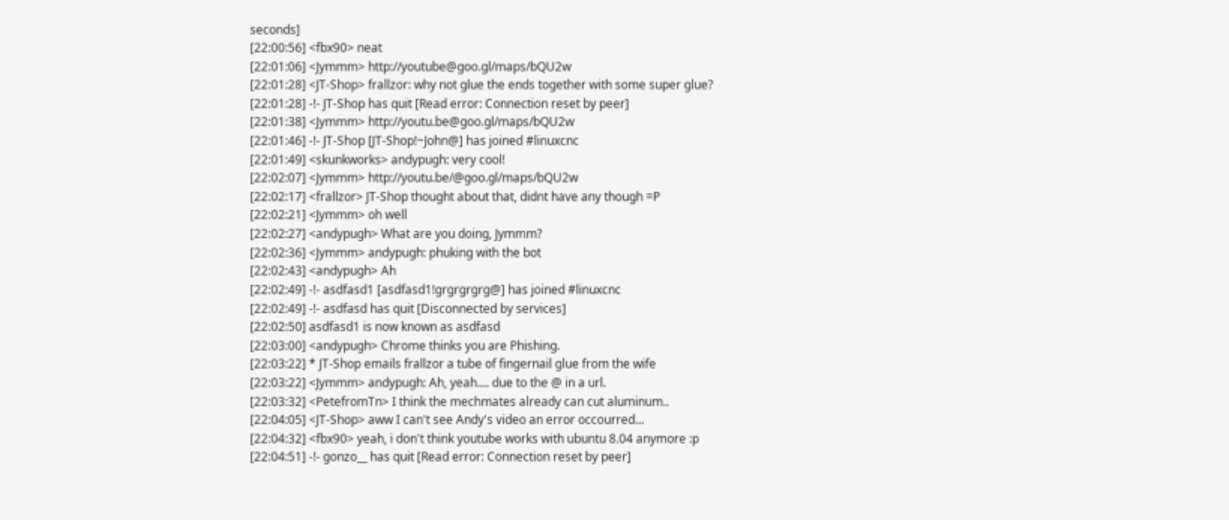seconds]
[22:00:56] <fbx90> neat
[22:01:06] <Jymmm> http://youtube@goo.gl/maps/bQU2w
[22:01:28] <JT-Shop> frallzor: why not glue the ends together with some super glue?
[22:01:28] -!- JT-Shop has quit [Read error: Connection reset by peer]
[22:01:38] <Jymmm> http://youtu.be@goo.gl/maps/bQU2w
[22:01:46] -!- JT-Shop [JT-Shop!~John@] has joined #linuxcnc
[22:01:49] <skunkworks> andypugh: very cool!
[22:02:07] <Jymmm> http://youtu.be/@goo.gl/maps/bQU2w
[22:02:17] <frallzor> JT-Shop thought about that, didnt have any though =P
[22:02:21] <Jymmm> oh well
[22:02:27] <andypugh> What are you doing, Jymmm?
[22:02:36] <Jymmm> andypugh: phuking with the bot
[22:02:43] <andypugh> Ah
[22:02:49] -!- asdfasd1 [asdfasd1!grgrgrgrg@] has joined #linuxcnc
[22:02:49] -!- asdfasd has quit [Disconnected by services]
[22:02:50] asdfasd1 is now known as asdfasd
[22:03:00] <andypugh> Chrome thinks you are Phishing.
[22:03:22] * JT-Shop emails frallzor a tube of fingernail glue from the wife
[22:03:22] <Jymmm> andypugh: Ah, yeah.... due to the @ in a url.
[22:03:32] <PetefromTn> I think the mechmates already can cut aluminum..
[22:04:05] <JT-Shop> aww I can't see Andy's video an error occourred...
[22:04:32] <fbx90> yeah, i don't think youtube works with ubuntu 8.04 anymore :p
[22:04:51] -!- gonzo__ has quit [Read error: Connection reset by peer]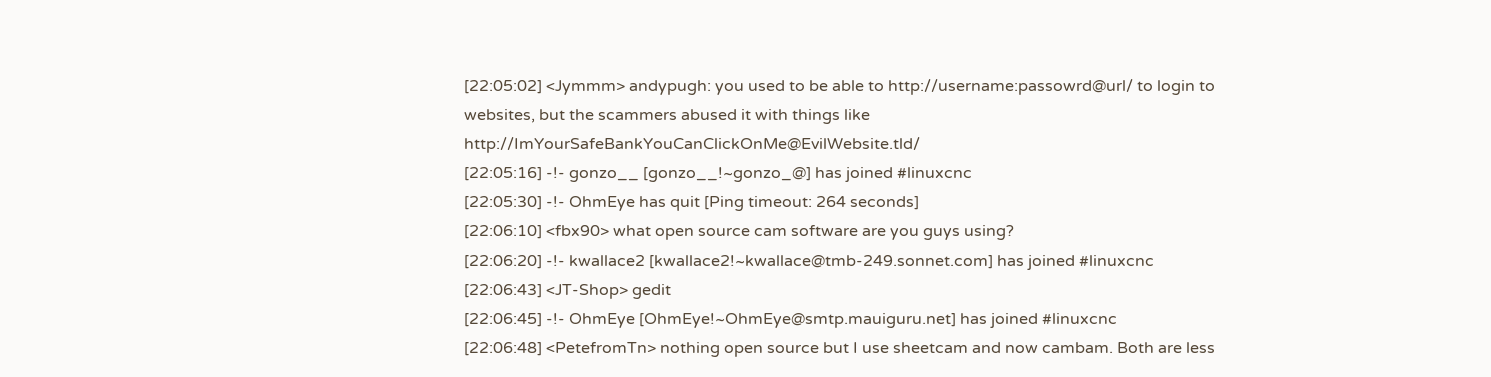[22:05:02] <Jymmm> andypugh: you used to be able to http://username:passowrd@url/ to login to websites, but the scammers abused it with things like http://ImYourSafeBankYouCanClickOnMe@EvilWebsite.tld/
[22:05:16] -!- gonzo__ [gonzo__!~gonzo_@] has joined #linuxcnc
[22:05:30] -!- OhmEye has quit [Ping timeout: 264 seconds]
[22:06:10] <fbx90> what open source cam software are you guys using?
[22:06:20] -!- kwallace2 [kwallace2!~kwallace@tmb-249.sonnet.com] has joined #linuxcnc
[22:06:43] <JT-Shop> gedit
[22:06:45] -!- OhmEye [OhmEye!~OhmEye@smtp.mauiguru.net] has joined #linuxcnc
[22:06:48] <PetefromTn> nothing open source but I use sheetcam and now cambam. Both are less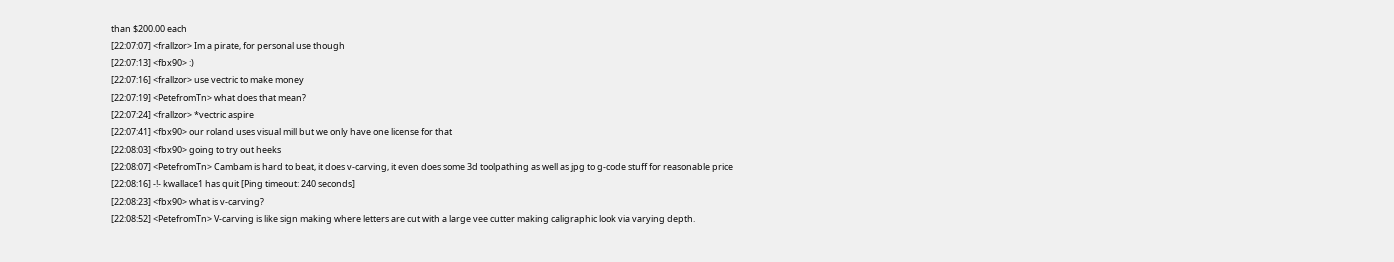than $200.00 each
[22:07:07] <frallzor> Im a pirate, for personal use though
[22:07:13] <fbx90> :)
[22:07:16] <frallzor> use vectric to make money
[22:07:19] <PetefromTn> what does that mean?
[22:07:24] <frallzor> *vectric aspire
[22:07:41] <fbx90> our roland uses visual mill but we only have one license for that
[22:08:03] <fbx90> going to try out heeks
[22:08:07] <PetefromTn> Cambam is hard to beat, it does v-carving, it even does some 3d toolpathing as well as jpg to g-code stuff for reasonable price
[22:08:16] -!- kwallace1 has quit [Ping timeout: 240 seconds]
[22:08:23] <fbx90> what is v-carving?
[22:08:52] <PetefromTn> V-carving is like sign making where letters are cut with a large vee cutter making caligraphic look via varying depth.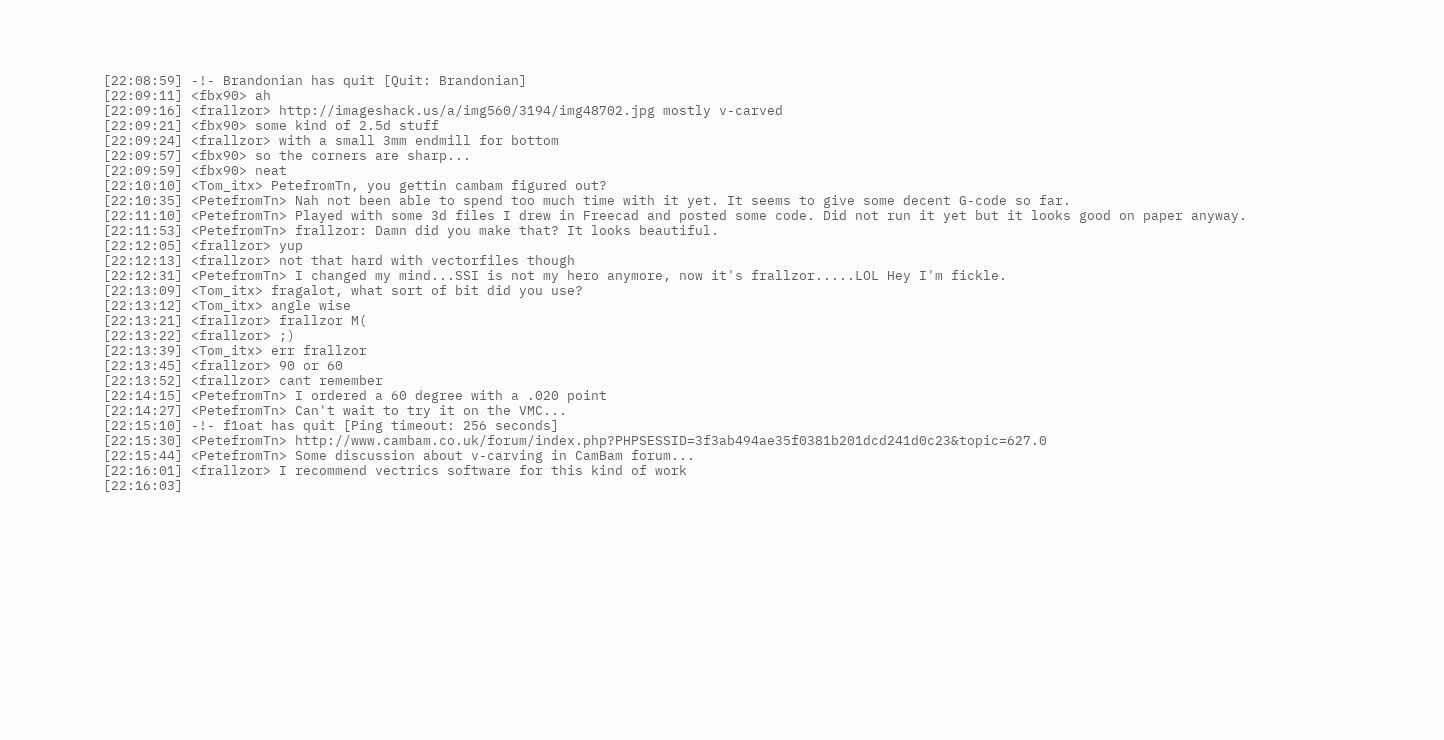[22:08:59] -!- Brandonian has quit [Quit: Brandonian]
[22:09:11] <fbx90> ah
[22:09:16] <frallzor> http://imageshack.us/a/img560/3194/img48702.jpg mostly v-carved
[22:09:21] <fbx90> some kind of 2.5d stuff
[22:09:24] <frallzor> with a small 3mm endmill for bottom
[22:09:57] <fbx90> so the corners are sharp...
[22:09:59] <fbx90> neat
[22:10:10] <Tom_itx> PetefromTn, you gettin cambam figured out?
[22:10:35] <PetefromTn> Nah not been able to spend too much time with it yet. It seems to give some decent G-code so far.
[22:11:10] <PetefromTn> Played with some 3d files I drew in Freecad and posted some code. Did not run it yet but it looks good on paper anyway.
[22:11:53] <PetefromTn> frallzor: Damn did you make that? It looks beautiful.
[22:12:05] <frallzor> yup
[22:12:13] <frallzor> not that hard with vectorfiles though
[22:12:31] <PetefromTn> I changed my mind...SSI is not my hero anymore, now it's frallzor.....LOL Hey I'm fickle.
[22:13:09] <Tom_itx> fragalot, what sort of bit did you use?
[22:13:12] <Tom_itx> angle wise
[22:13:21] <frallzor> frallzor M(
[22:13:22] <frallzor> ;)
[22:13:39] <Tom_itx> err frallzor
[22:13:45] <frallzor> 90 or 60
[22:13:52] <frallzor> cant remember
[22:14:15] <PetefromTn> I ordered a 60 degree with a .020 point
[22:14:27] <PetefromTn> Can't wait to try it on the VMC...
[22:15:10] -!- f1oat has quit [Ping timeout: 256 seconds]
[22:15:30] <PetefromTn> http://www.cambam.co.uk/forum/index.php?PHPSESSID=3f3ab494ae35f0381b201dcd241d0c23&topic=627.0
[22:15:44] <PetefromTn> Some discussion about v-carving in CamBam forum...
[22:16:01] <frallzor> I recommend vectrics software for this kind of work
[22:16:03]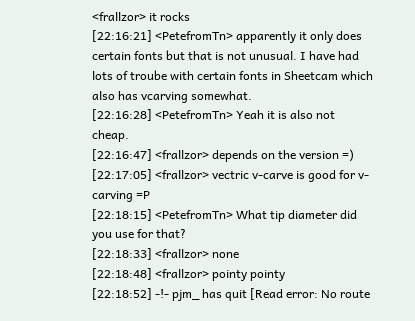<frallzor> it rocks
[22:16:21] <PetefromTn> apparently it only does certain fonts but that is not unusual. I have had lots of troube with certain fonts in Sheetcam which also has vcarving somewhat.
[22:16:28] <PetefromTn> Yeah it is also not cheap.
[22:16:47] <frallzor> depends on the version =)
[22:17:05] <frallzor> vectric v-carve is good for v-carving =P
[22:18:15] <PetefromTn> What tip diameter did you use for that?
[22:18:33] <frallzor> none
[22:18:48] <frallzor> pointy pointy
[22:18:52] -!- pjm_ has quit [Read error: No route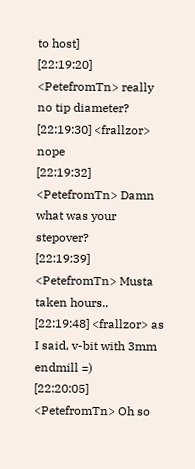to host]
[22:19:20] <PetefromTn> really no tip diameter?
[22:19:30] <frallzor> nope
[22:19:32] <PetefromTn> Damn what was your stepover?
[22:19:39] <PetefromTn> Musta taken hours..
[22:19:48] <frallzor> as I said, v-bit with 3mm endmill =)
[22:20:05] <PetefromTn> Oh so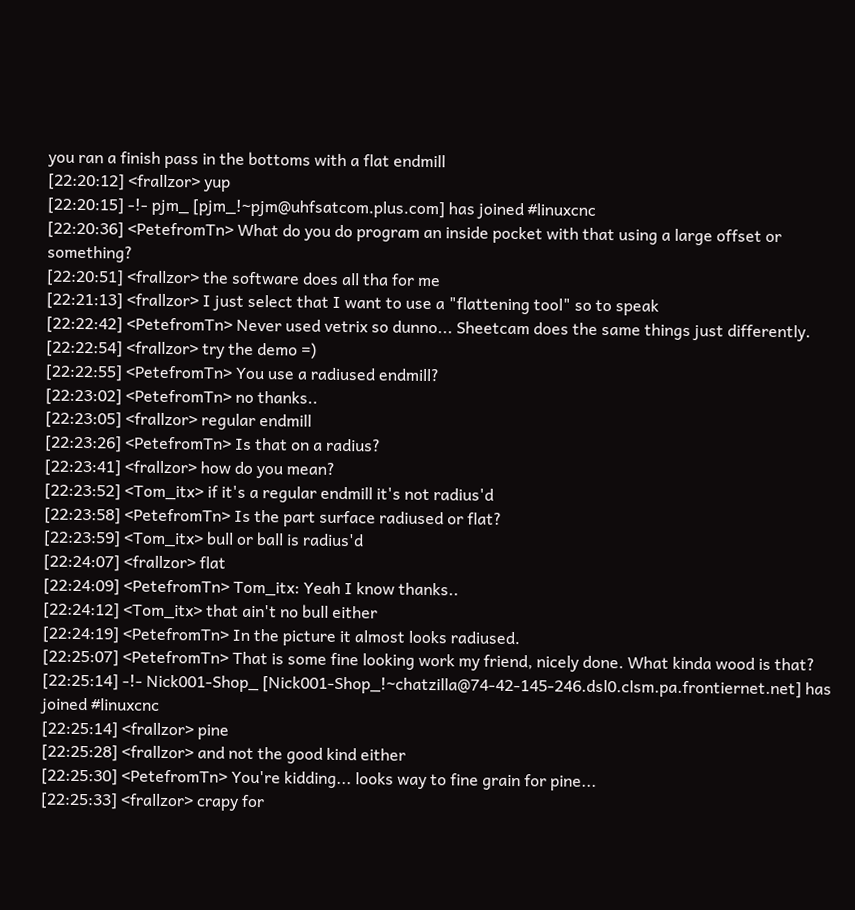you ran a finish pass in the bottoms with a flat endmill
[22:20:12] <frallzor> yup
[22:20:15] -!- pjm_ [pjm_!~pjm@uhfsatcom.plus.com] has joined #linuxcnc
[22:20:36] <PetefromTn> What do you do program an inside pocket with that using a large offset or something?
[22:20:51] <frallzor> the software does all tha for me
[22:21:13] <frallzor> I just select that I want to use a "flattening tool" so to speak
[22:22:42] <PetefromTn> Never used vetrix so dunno... Sheetcam does the same things just differently.
[22:22:54] <frallzor> try the demo =)
[22:22:55] <PetefromTn> You use a radiused endmill?
[22:23:02] <PetefromTn> no thanks..
[22:23:05] <frallzor> regular endmill
[22:23:26] <PetefromTn> Is that on a radius?
[22:23:41] <frallzor> how do you mean?
[22:23:52] <Tom_itx> if it's a regular endmill it's not radius'd
[22:23:58] <PetefromTn> Is the part surface radiused or flat?
[22:23:59] <Tom_itx> bull or ball is radius'd
[22:24:07] <frallzor> flat
[22:24:09] <PetefromTn> Tom_itx: Yeah I know thanks..
[22:24:12] <Tom_itx> that ain't no bull either
[22:24:19] <PetefromTn> In the picture it almost looks radiused.
[22:25:07] <PetefromTn> That is some fine looking work my friend, nicely done. What kinda wood is that?
[22:25:14] -!- Nick001-Shop_ [Nick001-Shop_!~chatzilla@74-42-145-246.dsl0.clsm.pa.frontiernet.net] has joined #linuxcnc
[22:25:14] <frallzor> pine
[22:25:28] <frallzor> and not the good kind either
[22:25:30] <PetefromTn> You're kidding... looks way to fine grain for pine...
[22:25:33] <frallzor> crapy for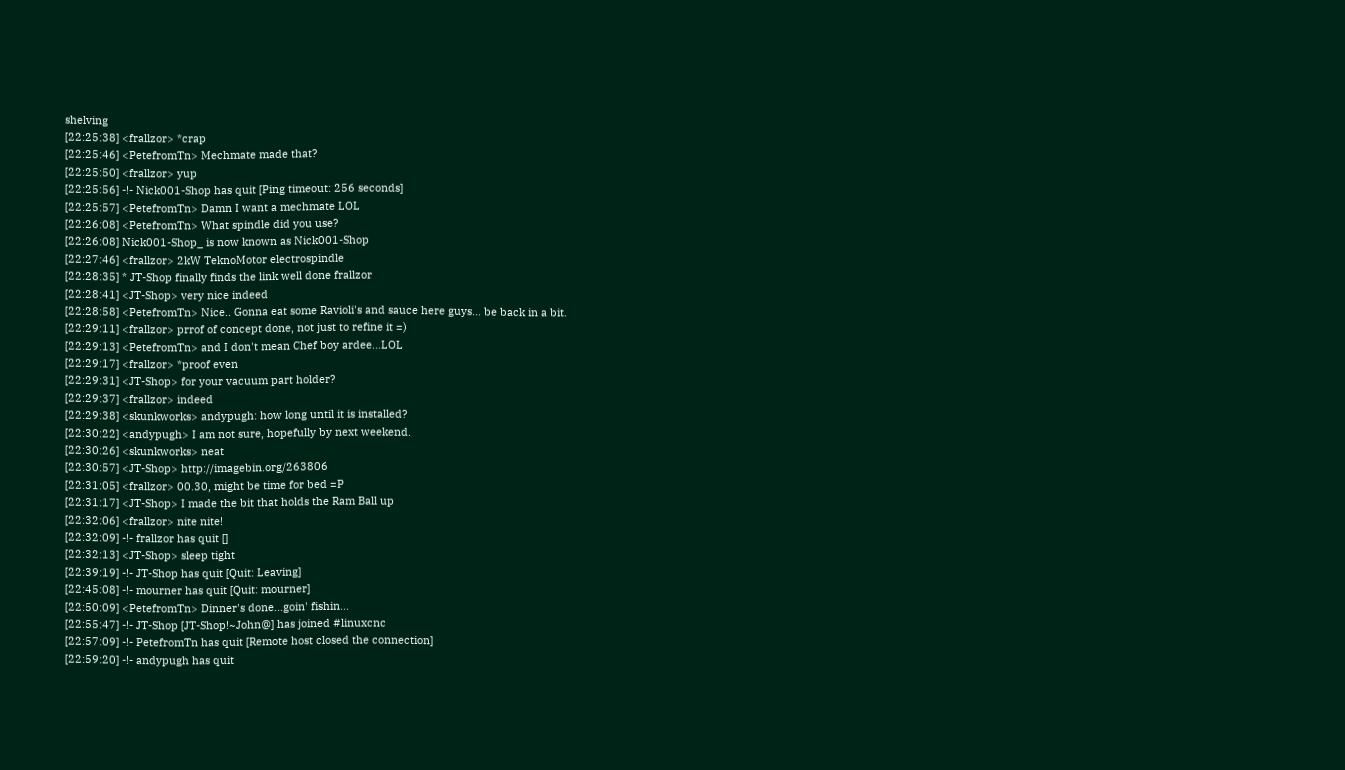shelving
[22:25:38] <frallzor> *crap
[22:25:46] <PetefromTn> Mechmate made that?
[22:25:50] <frallzor> yup
[22:25:56] -!- Nick001-Shop has quit [Ping timeout: 256 seconds]
[22:25:57] <PetefromTn> Damn I want a mechmate LOL
[22:26:08] <PetefromTn> What spindle did you use?
[22:26:08] Nick001-Shop_ is now known as Nick001-Shop
[22:27:46] <frallzor> 2kW TeknoMotor electrospindle
[22:28:35] * JT-Shop finally finds the link well done frallzor
[22:28:41] <JT-Shop> very nice indeed
[22:28:58] <PetefromTn> Nice.. Gonna eat some Ravioli's and sauce here guys... be back in a bit.
[22:29:11] <frallzor> prrof of concept done, not just to refine it =)
[22:29:13] <PetefromTn> and I don't mean Chef boy ardee...LOL
[22:29:17] <frallzor> *proof even
[22:29:31] <JT-Shop> for your vacuum part holder?
[22:29:37] <frallzor> indeed
[22:29:38] <skunkworks> andypugh: how long until it is installed?
[22:30:22] <andypugh> I am not sure, hopefully by next weekend.
[22:30:26] <skunkworks> neat
[22:30:57] <JT-Shop> http://imagebin.org/263806
[22:31:05] <frallzor> 00.30, might be time for bed =P
[22:31:17] <JT-Shop> I made the bit that holds the Ram Ball up
[22:32:06] <frallzor> nite nite!
[22:32:09] -!- frallzor has quit []
[22:32:13] <JT-Shop> sleep tight
[22:39:19] -!- JT-Shop has quit [Quit: Leaving]
[22:45:08] -!- mourner has quit [Quit: mourner]
[22:50:09] <PetefromTn> Dinner's done...goin' fishin...
[22:55:47] -!- JT-Shop [JT-Shop!~John@] has joined #linuxcnc
[22:57:09] -!- PetefromTn has quit [Remote host closed the connection]
[22:59:20] -!- andypugh has quit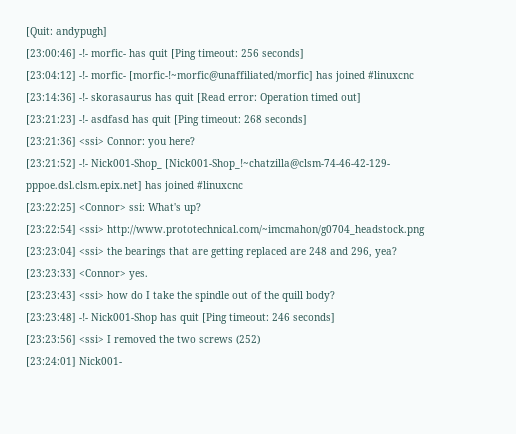[Quit: andypugh]
[23:00:46] -!- morfic- has quit [Ping timeout: 256 seconds]
[23:04:12] -!- morfic- [morfic-!~morfic@unaffiliated/morfic] has joined #linuxcnc
[23:14:36] -!- skorasaurus has quit [Read error: Operation timed out]
[23:21:23] -!- asdfasd has quit [Ping timeout: 268 seconds]
[23:21:36] <ssi> Connor: you here?
[23:21:52] -!- Nick001-Shop_ [Nick001-Shop_!~chatzilla@clsm-74-46-42-129-pppoe.dsl.clsm.epix.net] has joined #linuxcnc
[23:22:25] <Connor> ssi: What's up?
[23:22:54] <ssi> http://www.prototechnical.com/~imcmahon/g0704_headstock.png
[23:23:04] <ssi> the bearings that are getting replaced are 248 and 296, yea?
[23:23:33] <Connor> yes.
[23:23:43] <ssi> how do I take the spindle out of the quill body?
[23:23:48] -!- Nick001-Shop has quit [Ping timeout: 246 seconds]
[23:23:56] <ssi> I removed the two screws (252)
[23:24:01] Nick001-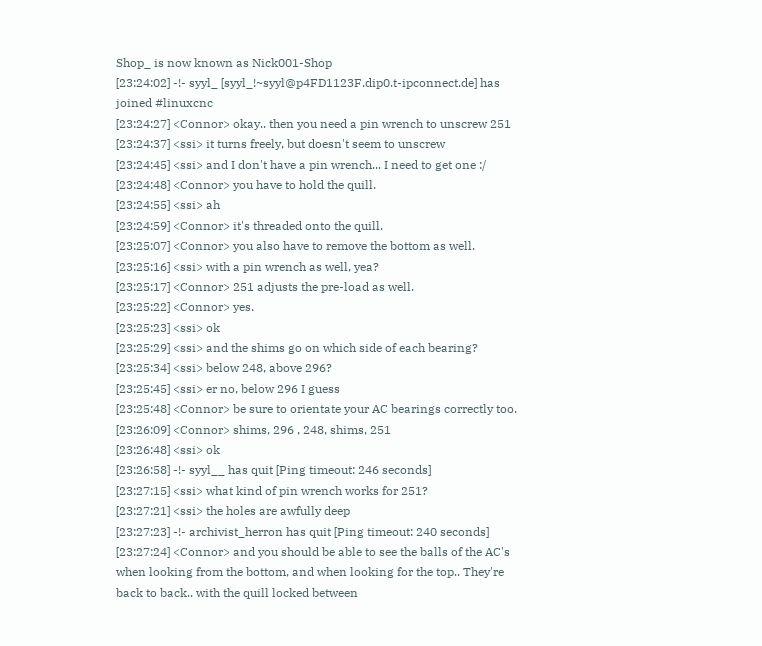Shop_ is now known as Nick001-Shop
[23:24:02] -!- syyl_ [syyl_!~syyl@p4FD1123F.dip0.t-ipconnect.de] has joined #linuxcnc
[23:24:27] <Connor> okay.. then you need a pin wrench to unscrew 251
[23:24:37] <ssi> it turns freely, but doesn't seem to unscrew
[23:24:45] <ssi> and I don't have a pin wrench... I need to get one :/
[23:24:48] <Connor> you have to hold the quill.
[23:24:55] <ssi> ah
[23:24:59] <Connor> it's threaded onto the quill.
[23:25:07] <Connor> you also have to remove the bottom as well.
[23:25:16] <ssi> with a pin wrench as well, yea?
[23:25:17] <Connor> 251 adjusts the pre-load as well.
[23:25:22] <Connor> yes.
[23:25:23] <ssi> ok
[23:25:29] <ssi> and the shims go on which side of each bearing?
[23:25:34] <ssi> below 248, above 296?
[23:25:45] <ssi> er no, below 296 I guess
[23:25:48] <Connor> be sure to orientate your AC bearings correctly too.
[23:26:09] <Connor> shims, 296 , 248, shims, 251
[23:26:48] <ssi> ok
[23:26:58] -!- syyl__ has quit [Ping timeout: 246 seconds]
[23:27:15] <ssi> what kind of pin wrench works for 251?
[23:27:21] <ssi> the holes are awfully deep
[23:27:23] -!- archivist_herron has quit [Ping timeout: 240 seconds]
[23:27:24] <Connor> and you should be able to see the balls of the AC's when looking from the bottom, and when looking for the top.. They're back to back.. with the quill locked between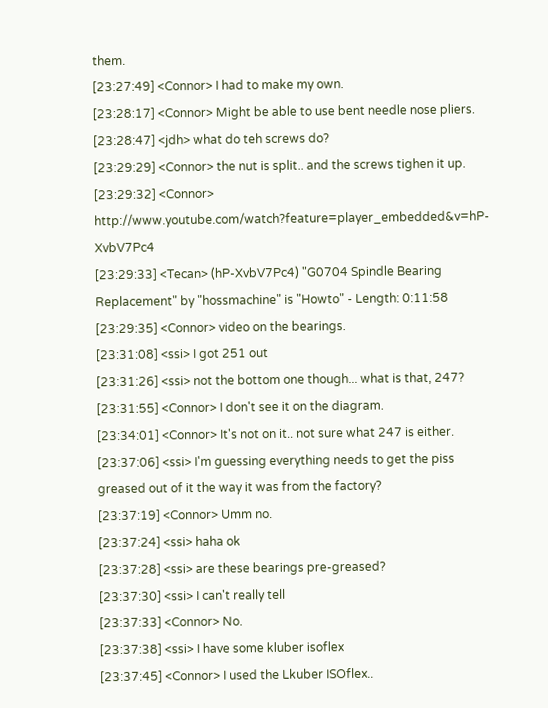them.
[23:27:49] <Connor> I had to make my own.
[23:28:17] <Connor> Might be able to use bent needle nose pliers.
[23:28:47] <jdh> what do teh screws do?
[23:29:29] <Connor> the nut is split.. and the screws tighen it up.
[23:29:32] <Connor> http://www.youtube.com/watch?feature=player_embedded&v=hP-XvbV7Pc4
[23:29:33] <Tecan> (hP-XvbV7Pc4) "G0704 Spindle Bearing Replacement" by "hossmachine" is "Howto" - Length: 0:11:58
[23:29:35] <Connor> video on the bearings.
[23:31:08] <ssi> I got 251 out
[23:31:26] <ssi> not the bottom one though... what is that, 247?
[23:31:55] <Connor> I don't see it on the diagram.
[23:34:01] <Connor> It's not on it.. not sure what 247 is either.
[23:37:06] <ssi> I'm guessing everything needs to get the piss greased out of it the way it was from the factory?
[23:37:19] <Connor> Umm no.
[23:37:24] <ssi> haha ok
[23:37:28] <ssi> are these bearings pre-greased?
[23:37:30] <ssi> I can't really tell
[23:37:33] <Connor> No.
[23:37:38] <ssi> I have some kluber isoflex
[23:37:45] <Connor> I used the Lkuber ISOflex..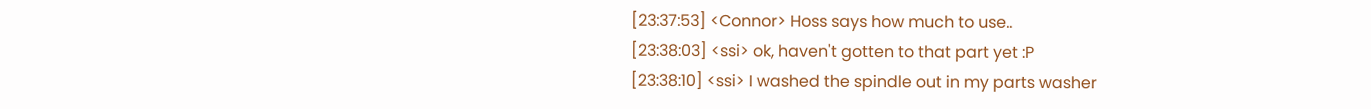[23:37:53] <Connor> Hoss says how much to use..
[23:38:03] <ssi> ok, haven't gotten to that part yet :P
[23:38:10] <ssi> I washed the spindle out in my parts washer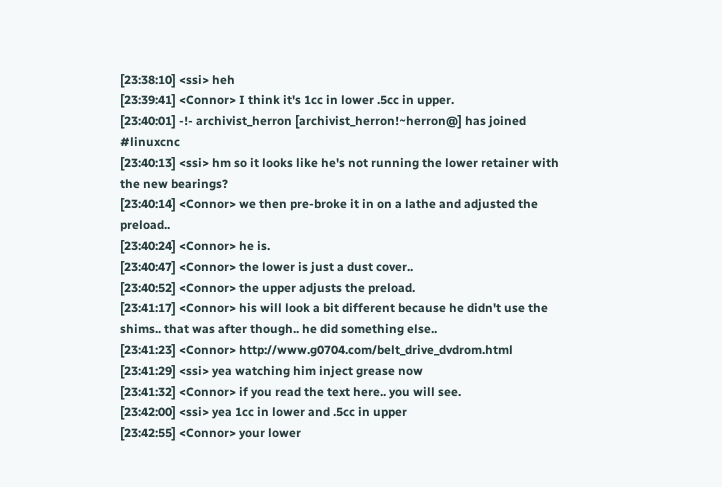[23:38:10] <ssi> heh
[23:39:41] <Connor> I think it's 1cc in lower .5cc in upper.
[23:40:01] -!- archivist_herron [archivist_herron!~herron@] has joined #linuxcnc
[23:40:13] <ssi> hm so it looks like he's not running the lower retainer with the new bearings?
[23:40:14] <Connor> we then pre-broke it in on a lathe and adjusted the preload..
[23:40:24] <Connor> he is.
[23:40:47] <Connor> the lower is just a dust cover..
[23:40:52] <Connor> the upper adjusts the preload.
[23:41:17] <Connor> his will look a bit different because he didn't use the shims.. that was after though.. he did something else..
[23:41:23] <Connor> http://www.g0704.com/belt_drive_dvdrom.html
[23:41:29] <ssi> yea watching him inject grease now
[23:41:32] <Connor> if you read the text here.. you will see.
[23:42:00] <ssi> yea 1cc in lower and .5cc in upper
[23:42:55] <Connor> your lower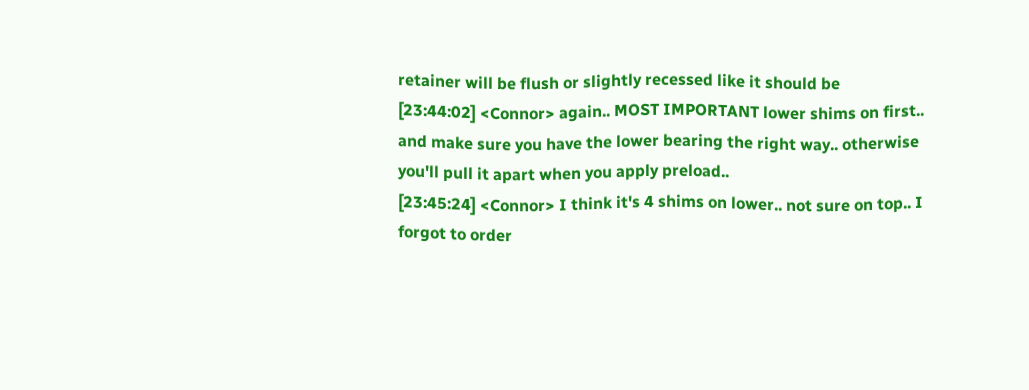retainer will be flush or slightly recessed like it should be
[23:44:02] <Connor> again.. MOST IMPORTANT lower shims on first.. and make sure you have the lower bearing the right way.. otherwise you'll pull it apart when you apply preload..
[23:45:24] <Connor> I think it's 4 shims on lower.. not sure on top.. I forgot to order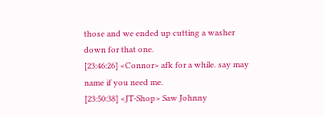those and we ended up cutting a washer down for that one.
[23:46:26] <Connor> afk for a while. say may name if you need me.
[23:50:38] <JT-Shop> Saw Johnny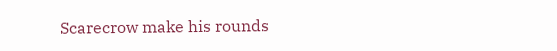Scarecrow make his rounds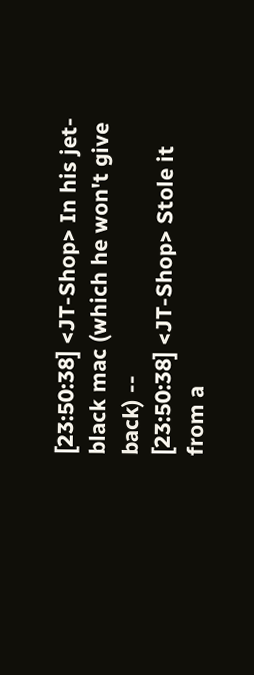[23:50:38] <JT-Shop> In his jet-black mac (which he won't give back) --
[23:50:38] <JT-Shop> Stole it from a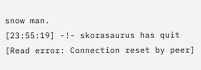snow man.
[23:55:19] -!- skorasaurus has quit [Read error: Connection reset by peer]